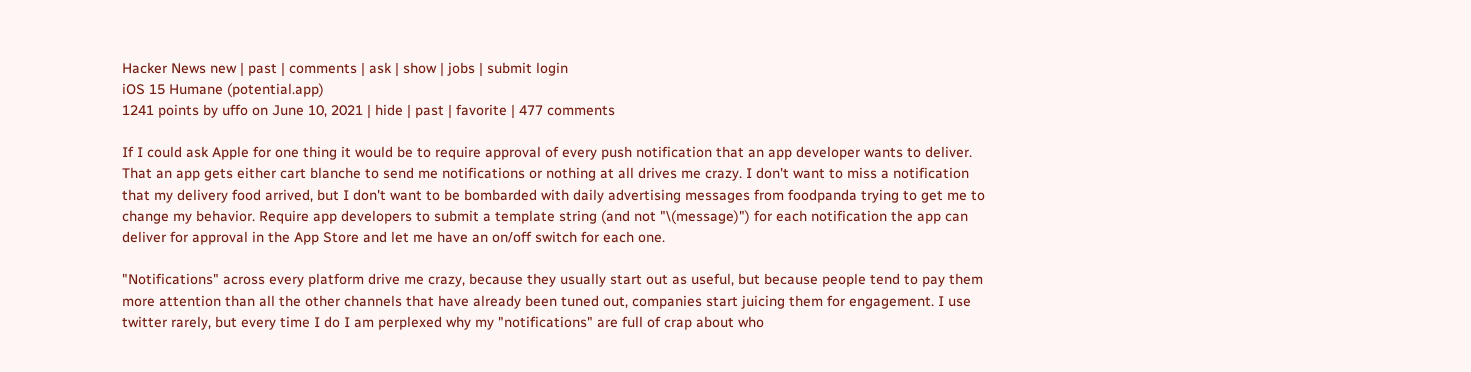Hacker News new | past | comments | ask | show | jobs | submit login
iOS 15 Humane (potential.app)
1241 points by uffo on June 10, 2021 | hide | past | favorite | 477 comments

If I could ask Apple for one thing it would be to require approval of every push notification that an app developer wants to deliver. That an app gets either cart blanche to send me notifications or nothing at all drives me crazy. I don't want to miss a notification that my delivery food arrived, but I don't want to be bombarded with daily advertising messages from foodpanda trying to get me to change my behavior. Require app developers to submit a template string (and not "\(message)") for each notification the app can deliver for approval in the App Store and let me have an on/off switch for each one.

"Notifications" across every platform drive me crazy, because they usually start out as useful, but because people tend to pay them more attention than all the other channels that have already been tuned out, companies start juicing them for engagement. I use twitter rarely, but every time I do I am perplexed why my "notifications" are full of crap about who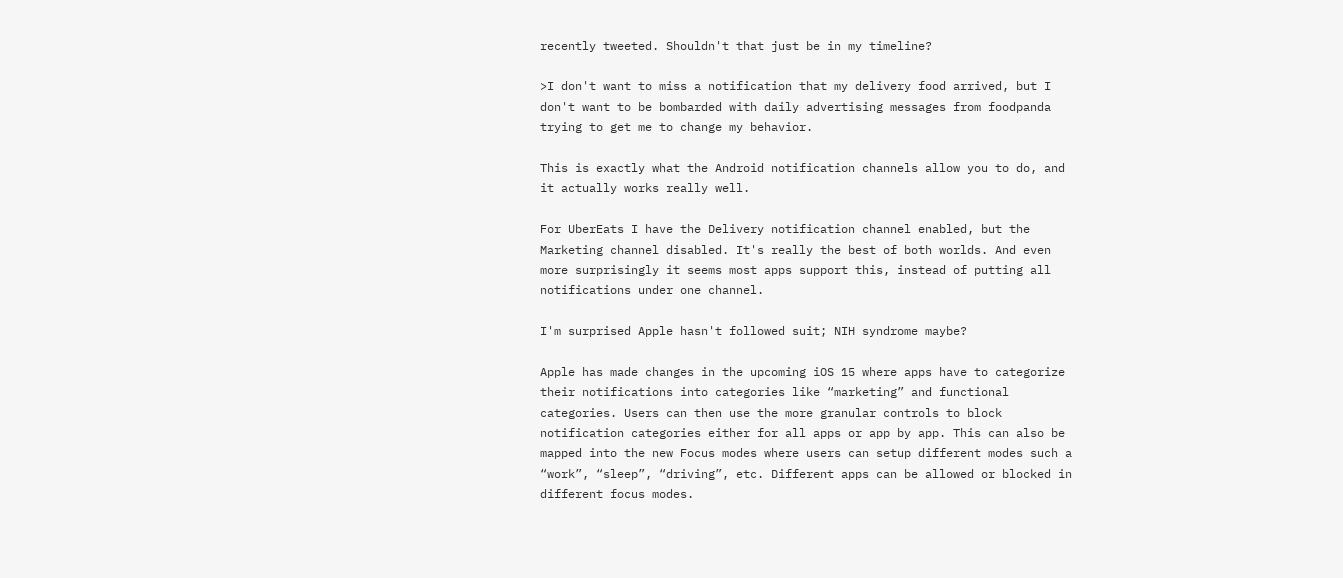recently tweeted. Shouldn't that just be in my timeline?

>I don't want to miss a notification that my delivery food arrived, but I don't want to be bombarded with daily advertising messages from foodpanda trying to get me to change my behavior.

This is exactly what the Android notification channels allow you to do, and it actually works really well.

For UberEats I have the Delivery notification channel enabled, but the Marketing channel disabled. It's really the best of both worlds. And even more surprisingly it seems most apps support this, instead of putting all notifications under one channel.

I'm surprised Apple hasn't followed suit; NIH syndrome maybe?

Apple has made changes in the upcoming iOS 15 where apps have to categorize their notifications into categories like “marketing” and functional categories. Users can then use the more granular controls to block notification categories either for all apps or app by app. This can also be mapped into the new Focus modes where users can setup different modes such a “work”, “sleep”, “driving”, etc. Different apps can be allowed or blocked in different focus modes.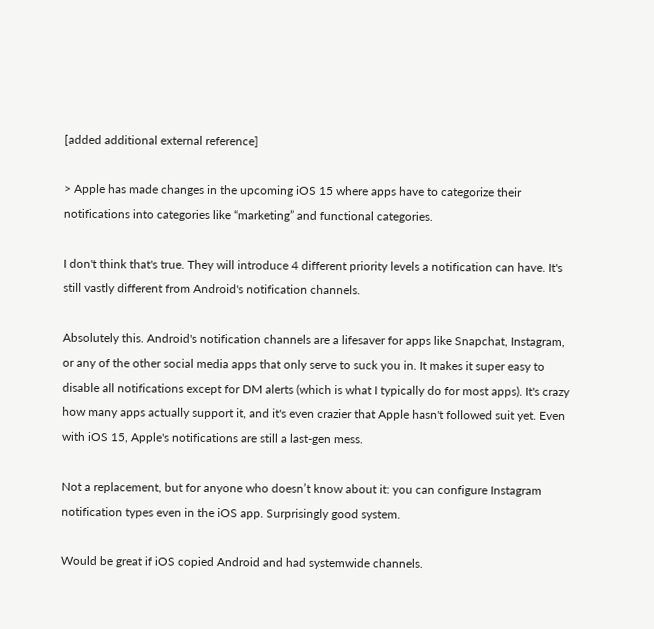[added additional external reference]

> Apple has made changes in the upcoming iOS 15 where apps have to categorize their notifications into categories like “marketing” and functional categories.

I don't think that's true. They will introduce 4 different priority levels a notification can have. It's still vastly different from Android's notification channels.

Absolutely this. Android's notification channels are a lifesaver for apps like Snapchat, Instagram, or any of the other social media apps that only serve to suck you in. It makes it super easy to disable all notifications except for DM alerts (which is what I typically do for most apps). It's crazy how many apps actually support it, and it's even crazier that Apple hasn't followed suit yet. Even with iOS 15, Apple's notifications are still a last-gen mess.

Not a replacement, but for anyone who doesn’t know about it: you can configure Instagram notification types even in the iOS app. Surprisingly good system.

Would be great if iOS copied Android and had systemwide channels.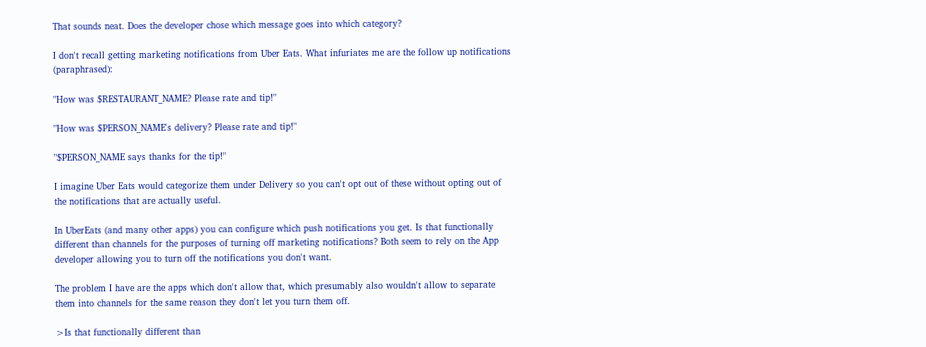That sounds neat. Does the developer chose which message goes into which category?

I don't recall getting marketing notifications from Uber Eats. What infuriates me are the follow up notifications (paraphrased):

"How was $RESTAURANT_NAME? Please rate and tip!"

"How was $PERSON_NAME's delivery? Please rate and tip!"

"$PERSON_NAME says thanks for the tip!"

I imagine Uber Eats would categorize them under Delivery so you can't opt out of these without opting out of the notifications that are actually useful.

In UberEats (and many other apps) you can configure which push notifications you get. Is that functionally different than channels for the purposes of turning off marketing notifications? Both seem to rely on the App developer allowing you to turn off the notifications you don't want.

The problem I have are the apps which don't allow that, which presumably also wouldn't allow to separate them into channels for the same reason they don't let you turn them off.

>Is that functionally different than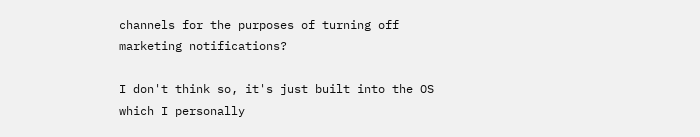channels for the purposes of turning off marketing notifications?

I don't think so, it's just built into the OS which I personally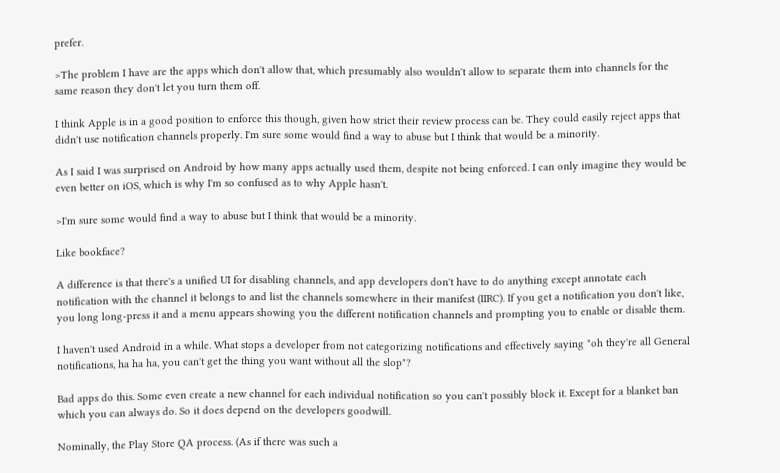prefer.

>The problem I have are the apps which don't allow that, which presumably also wouldn't allow to separate them into channels for the same reason they don't let you turn them off.

I think Apple is in a good position to enforce this though, given how strict their review process can be. They could easily reject apps that didn't use notification channels properly. I'm sure some would find a way to abuse but I think that would be a minority.

As I said I was surprised on Android by how many apps actually used them, despite not being enforced. I can only imagine they would be even better on iOS, which is why I'm so confused as to why Apple hasn't.

>I'm sure some would find a way to abuse but I think that would be a minority.

Like bookface?

A difference is that there's a unified UI for disabling channels, and app developers don't have to do anything except annotate each notification with the channel it belongs to and list the channels somewhere in their manifest (IIRC). If you get a notification you don't like, you long long-press it and a menu appears showing you the different notification channels and prompting you to enable or disable them.

I haven't used Android in a while. What stops a developer from not categorizing notifications and effectively saying "oh they're all General notifications, ha ha ha, you can't get the thing you want without all the slop"?

Bad apps do this. Some even create a new channel for each individual notification so you can't possibly block it. Except for a blanket ban which you can always do. So it does depend on the developers goodwill.

Nominally, the Play Store QA process. (As if there was such a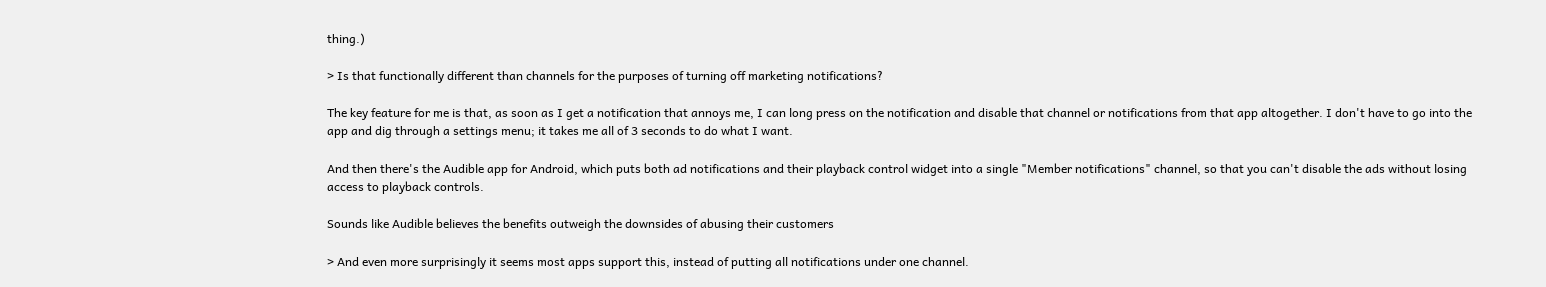thing.)

> Is that functionally different than channels for the purposes of turning off marketing notifications?

The key feature for me is that, as soon as I get a notification that annoys me, I can long press on the notification and disable that channel or notifications from that app altogether. I don't have to go into the app and dig through a settings menu; it takes me all of 3 seconds to do what I want.

And then there's the Audible app for Android, which puts both ad notifications and their playback control widget into a single "Member notifications" channel, so that you can't disable the ads without losing access to playback controls.

Sounds like Audible believes the benefits outweigh the downsides of abusing their customers

> And even more surprisingly it seems most apps support this, instead of putting all notifications under one channel.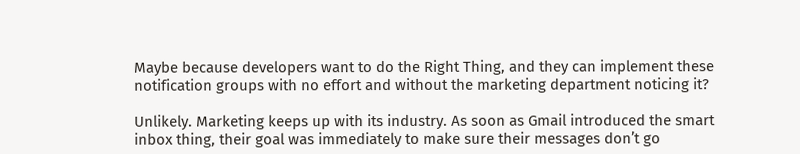Maybe because developers want to do the Right Thing, and they can implement these notification groups with no effort and without the marketing department noticing it?

Unlikely. Marketing keeps up with its industry. As soon as Gmail introduced the smart inbox thing, their goal was immediately to make sure their messages don’t go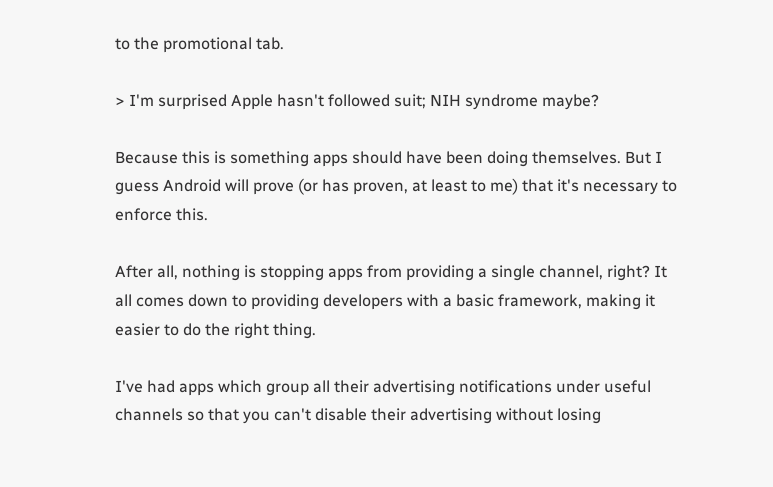to the promotional tab.

> I'm surprised Apple hasn't followed suit; NIH syndrome maybe?

Because this is something apps should have been doing themselves. But I guess Android will prove (or has proven, at least to me) that it's necessary to enforce this.

After all, nothing is stopping apps from providing a single channel, right? It all comes down to providing developers with a basic framework, making it easier to do the right thing.

I've had apps which group all their advertising notifications under useful channels so that you can't disable their advertising without losing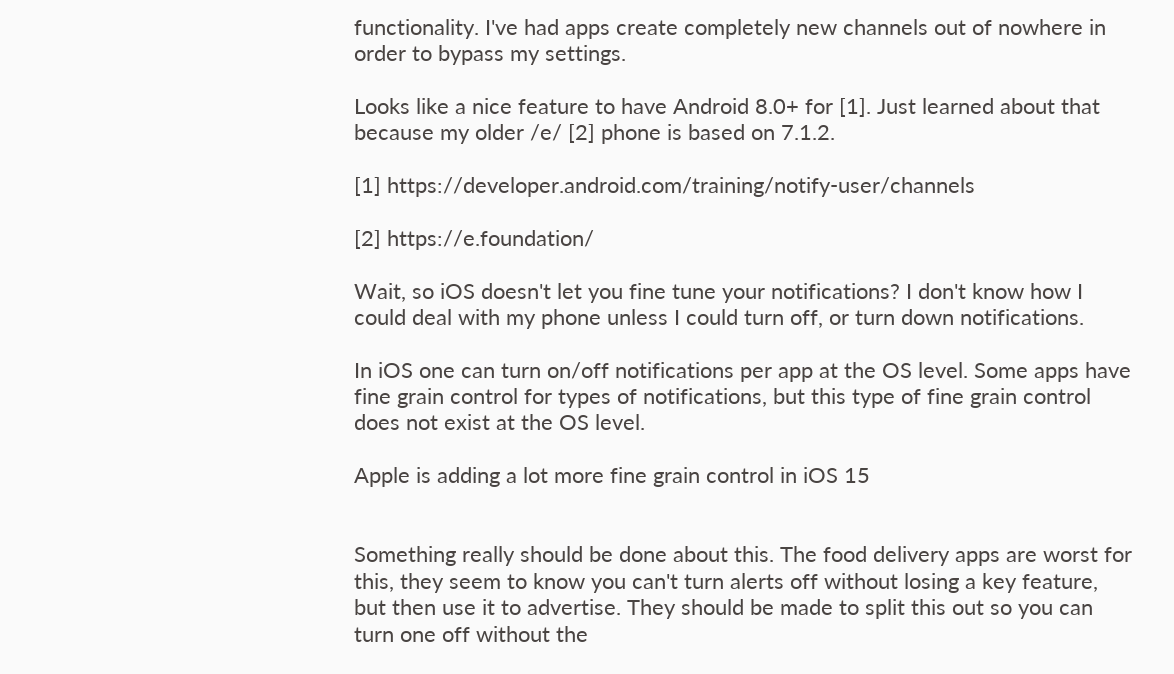functionality. I've had apps create completely new channels out of nowhere in order to bypass my settings.

Looks like a nice feature to have Android 8.0+ for [1]. Just learned about that because my older /e/ [2] phone is based on 7.1.2.

[1] https://developer.android.com/training/notify-user/channels

[2] https://e.foundation/

Wait, so iOS doesn't let you fine tune your notifications? I don't know how I could deal with my phone unless I could turn off, or turn down notifications.

In iOS one can turn on/off notifications per app at the OS level. Some apps have fine grain control for types of notifications, but this type of fine grain control does not exist at the OS level.

Apple is adding a lot more fine grain control in iOS 15


Something really should be done about this. The food delivery apps are worst for this, they seem to know you can't turn alerts off without losing a key feature, but then use it to advertise. They should be made to split this out so you can turn one off without the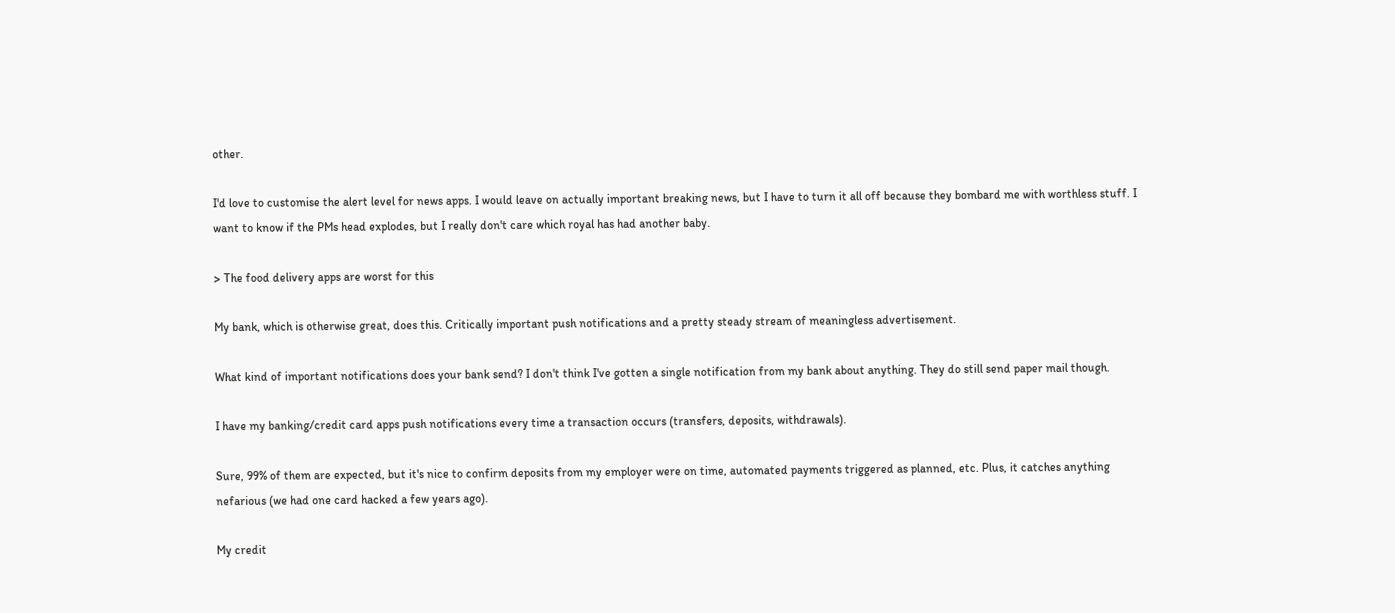other.

I'd love to customise the alert level for news apps. I would leave on actually important breaking news, but I have to turn it all off because they bombard me with worthless stuff. I want to know if the PMs head explodes, but I really don't care which royal has had another baby.

> The food delivery apps are worst for this

My bank, which is otherwise great, does this. Critically important push notifications and a pretty steady stream of meaningless advertisement.

What kind of important notifications does your bank send? I don't think I've gotten a single notification from my bank about anything. They do still send paper mail though.

I have my banking/credit card apps push notifications every time a transaction occurs (transfers, deposits, withdrawals).

Sure, 99% of them are expected, but it's nice to confirm deposits from my employer were on time, automated payments triggered as planned, etc. Plus, it catches anything nefarious (we had one card hacked a few years ago).

My credit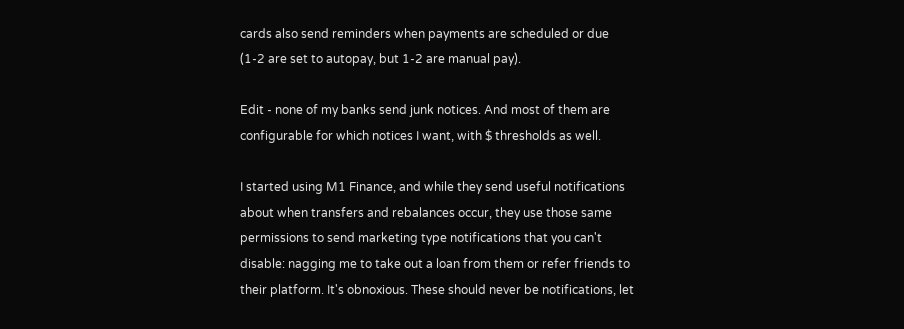cards also send reminders when payments are scheduled or due (1-2 are set to autopay, but 1-2 are manual pay).

Edit - none of my banks send junk notices. And most of them are configurable for which notices I want, with $ thresholds as well.

I started using M1 Finance, and while they send useful notifications about when transfers and rebalances occur, they use those same permissions to send marketing type notifications that you can't disable: nagging me to take out a loan from them or refer friends to their platform. It's obnoxious. These should never be notifications, let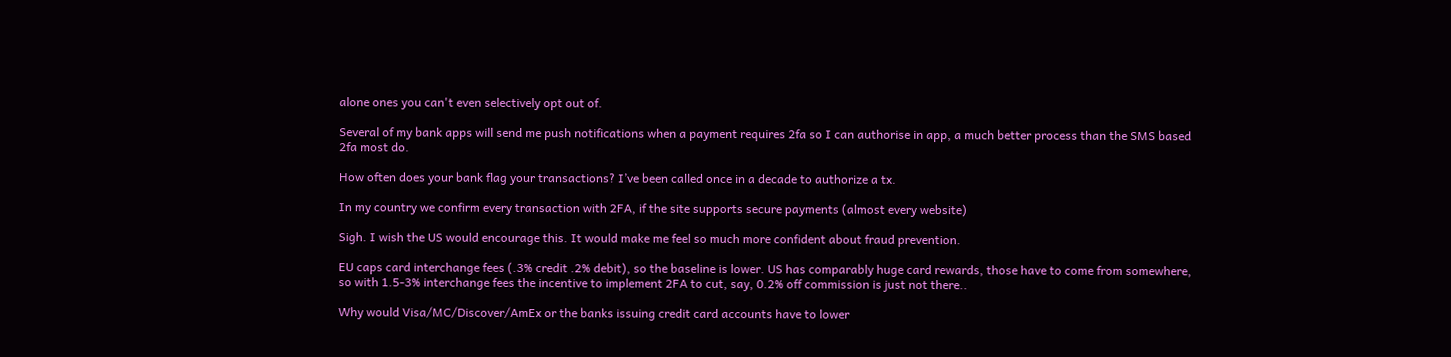alone ones you can't even selectively opt out of.

Several of my bank apps will send me push notifications when a payment requires 2fa so I can authorise in app, a much better process than the SMS based 2fa most do.

How often does your bank flag your transactions? I’ve been called once in a decade to authorize a tx.

In my country we confirm every transaction with 2FA, if the site supports secure payments (almost every website)

Sigh. I wish the US would encourage this. It would make me feel so much more confident about fraud prevention.

EU caps card interchange fees (.3% credit .2% debit), so the baseline is lower. US has comparably huge card rewards, those have to come from somewhere, so with 1.5-3% interchange fees the incentive to implement 2FA to cut, say, 0.2% off commission is just not there..

Why would Visa/MC/Discover/AmEx or the banks issuing credit card accounts have to lower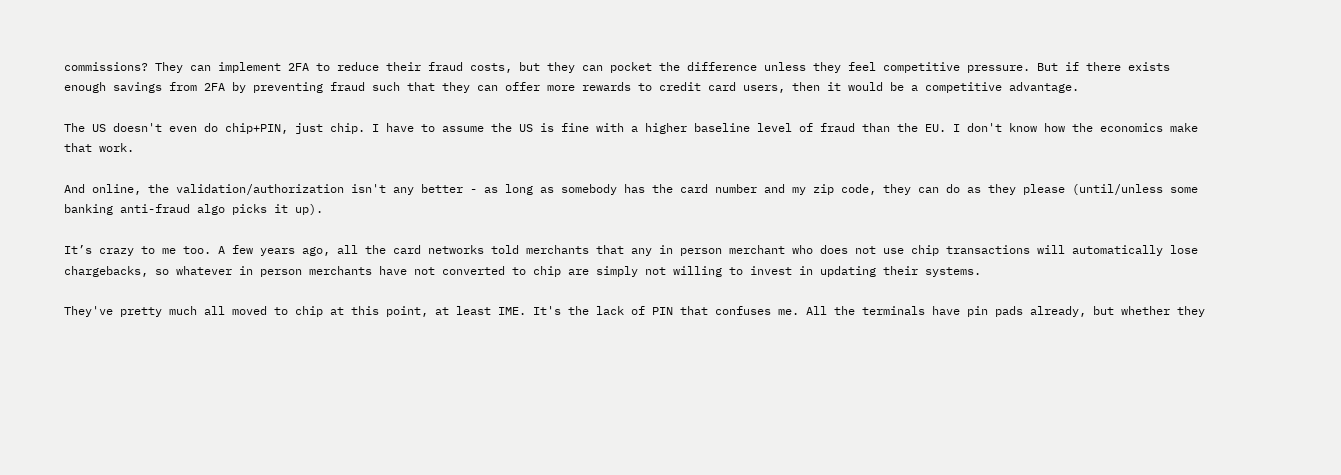commissions? They can implement 2FA to reduce their fraud costs, but they can pocket the difference unless they feel competitive pressure. But if there exists enough savings from 2FA by preventing fraud such that they can offer more rewards to credit card users, then it would be a competitive advantage.

The US doesn't even do chip+PIN, just chip. I have to assume the US is fine with a higher baseline level of fraud than the EU. I don't know how the economics make that work.

And online, the validation/authorization isn't any better - as long as somebody has the card number and my zip code, they can do as they please (until/unless some banking anti-fraud algo picks it up).

It’s crazy to me too. A few years ago, all the card networks told merchants that any in person merchant who does not use chip transactions will automatically lose chargebacks, so whatever in person merchants have not converted to chip are simply not willing to invest in updating their systems.

They've pretty much all moved to chip at this point, at least IME. It's the lack of PIN that confuses me. All the terminals have pin pads already, but whether they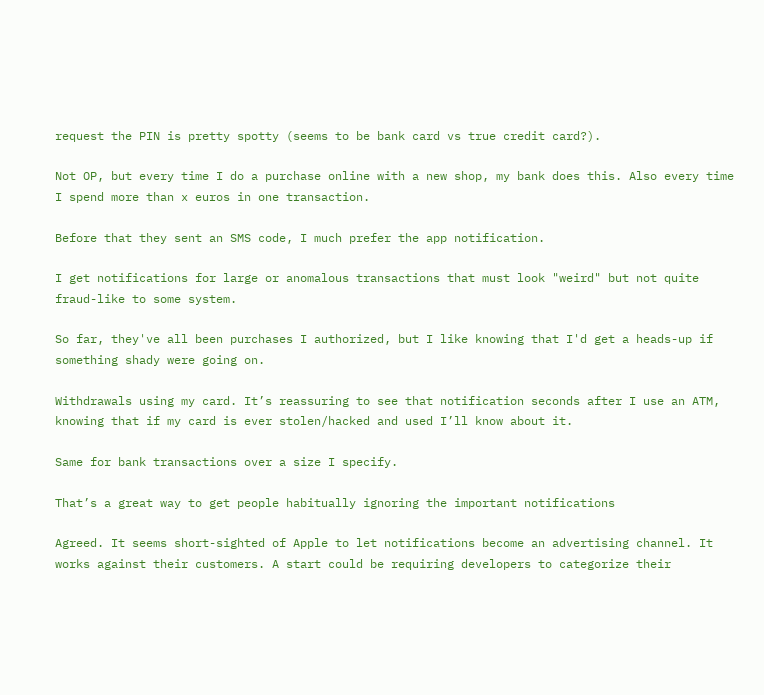request the PIN is pretty spotty (seems to be bank card vs true credit card?).

Not OP, but every time I do a purchase online with a new shop, my bank does this. Also every time I spend more than x euros in one transaction.

Before that they sent an SMS code, I much prefer the app notification.

I get notifications for large or anomalous transactions that must look "weird" but not quite fraud-like to some system.

So far, they've all been purchases I authorized, but I like knowing that I'd get a heads-up if something shady were going on.

Withdrawals using my card. It’s reassuring to see that notification seconds after I use an ATM, knowing that if my card is ever stolen/hacked and used I’ll know about it.

Same for bank transactions over a size I specify.

That’s a great way to get people habitually ignoring the important notifications

Agreed. It seems short-sighted of Apple to let notifications become an advertising channel. It works against their customers. A start could be requiring developers to categorize their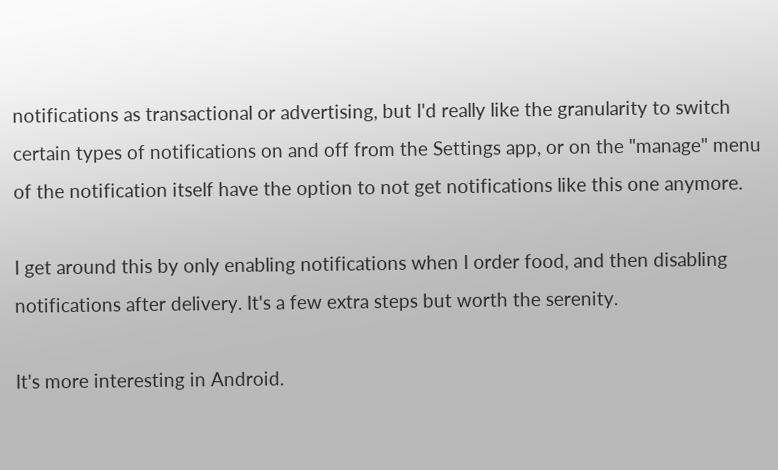notifications as transactional or advertising, but I'd really like the granularity to switch certain types of notifications on and off from the Settings app, or on the "manage" menu of the notification itself have the option to not get notifications like this one anymore.

I get around this by only enabling notifications when I order food, and then disabling notifications after delivery. It's a few extra steps but worth the serenity.

It's more interesting in Android.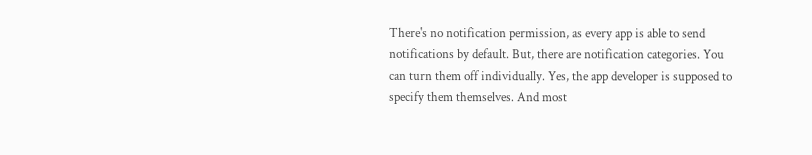There's no notification permission, as every app is able to send notifications by default. But, there are notification categories. You can turn them off individually. Yes, the app developer is supposed to specify them themselves. And most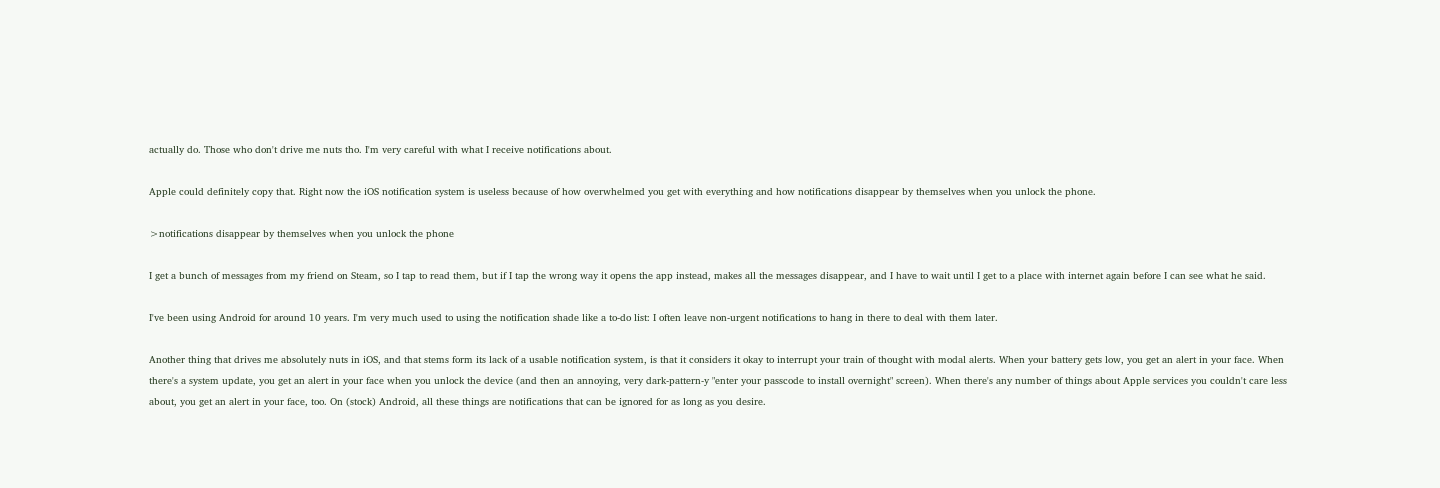actually do. Those who don't drive me nuts tho. I'm very careful with what I receive notifications about.

Apple could definitely copy that. Right now the iOS notification system is useless because of how overwhelmed you get with everything and how notifications disappear by themselves when you unlock the phone.

>notifications disappear by themselves when you unlock the phone

I get a bunch of messages from my friend on Steam, so I tap to read them, but if I tap the wrong way it opens the app instead, makes all the messages disappear, and I have to wait until I get to a place with internet again before I can see what he said.

I've been using Android for around 10 years. I'm very much used to using the notification shade like a to-do list: I often leave non-urgent notifications to hang in there to deal with them later.

Another thing that drives me absolutely nuts in iOS, and that stems form its lack of a usable notification system, is that it considers it okay to interrupt your train of thought with modal alerts. When your battery gets low, you get an alert in your face. When there's a system update, you get an alert in your face when you unlock the device (and then an annoying, very dark-pattern-y "enter your passcode to install overnight" screen). When there's any number of things about Apple services you couldn't care less about, you get an alert in your face, too. On (stock) Android, all these things are notifications that can be ignored for as long as you desire.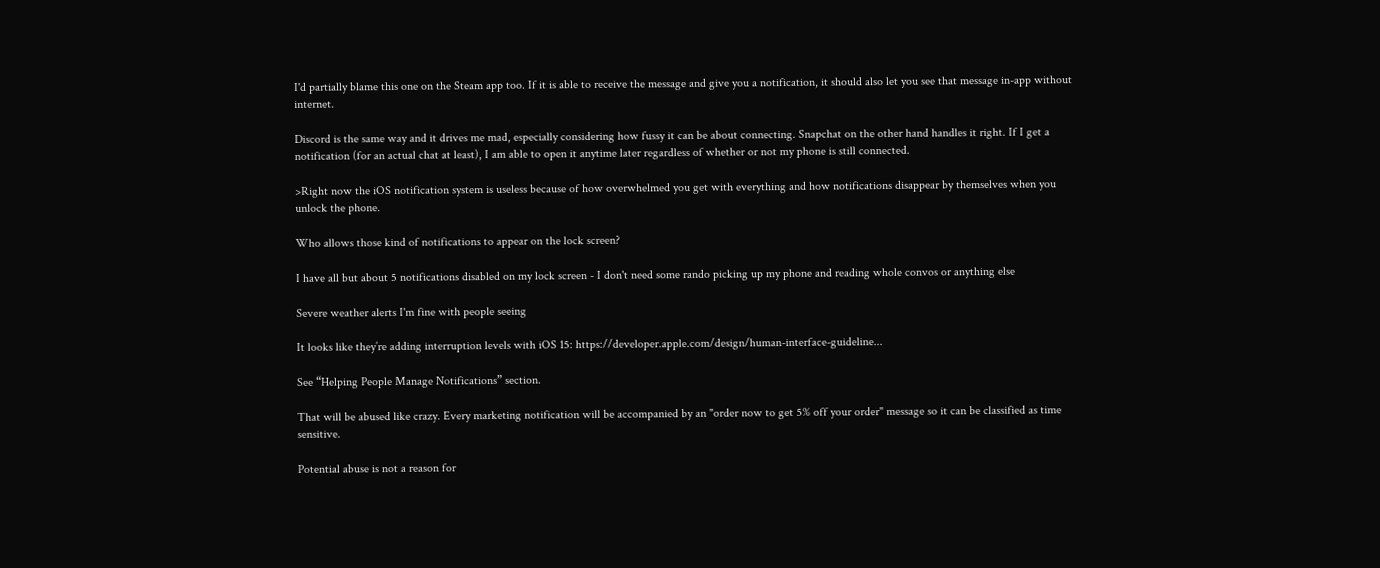I'd partially blame this one on the Steam app too. If it is able to receive the message and give you a notification, it should also let you see that message in-app without internet.

Discord is the same way and it drives me mad, especially considering how fussy it can be about connecting. Snapchat on the other hand handles it right. If I get a notification (for an actual chat at least), I am able to open it anytime later regardless of whether or not my phone is still connected.

>Right now the iOS notification system is useless because of how overwhelmed you get with everything and how notifications disappear by themselves when you unlock the phone.

Who allows those kind of notifications to appear on the lock screen?

I have all but about 5 notifications disabled on my lock screen - I don't need some rando picking up my phone and reading whole convos or anything else

Severe weather alerts I'm fine with people seeing

It looks like they’re adding interruption levels with iOS 15: https://developer.apple.com/design/human-interface-guideline...

See “Helping People Manage Notifications” section.

That will be abused like crazy. Every marketing notification will be accompanied by an "order now to get 5% off your order" message so it can be classified as time sensitive.

Potential abuse is not a reason for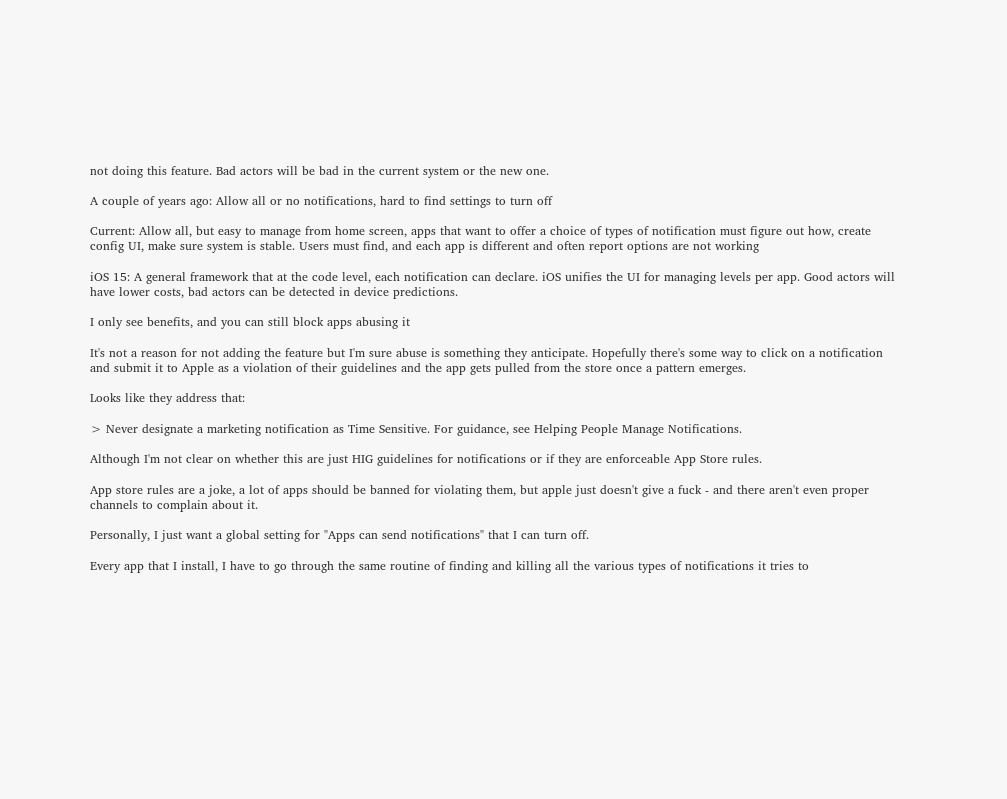not doing this feature. Bad actors will be bad in the current system or the new one.

A couple of years ago: Allow all or no notifications, hard to find settings to turn off

Current: Allow all, but easy to manage from home screen, apps that want to offer a choice of types of notification must figure out how, create config UI, make sure system is stable. Users must find, and each app is different and often report options are not working

iOS 15: A general framework that at the code level, each notification can declare. iOS unifies the UI for managing levels per app. Good actors will have lower costs, bad actors can be detected in device predictions.

I only see benefits, and you can still block apps abusing it

It's not a reason for not adding the feature but I'm sure abuse is something they anticipate. Hopefully there's some way to click on a notification and submit it to Apple as a violation of their guidelines and the app gets pulled from the store once a pattern emerges.

Looks like they address that:

> Never designate a marketing notification as Time Sensitive. For guidance, see Helping People Manage Notifications.

Although I'm not clear on whether this are just HIG guidelines for notifications or if they are enforceable App Store rules.

App store rules are a joke, a lot of apps should be banned for violating them, but apple just doesn't give a fuck - and there aren't even proper channels to complain about it.

Personally, I just want a global setting for "Apps can send notifications" that I can turn off.

Every app that I install, I have to go through the same routine of finding and killing all the various types of notifications it tries to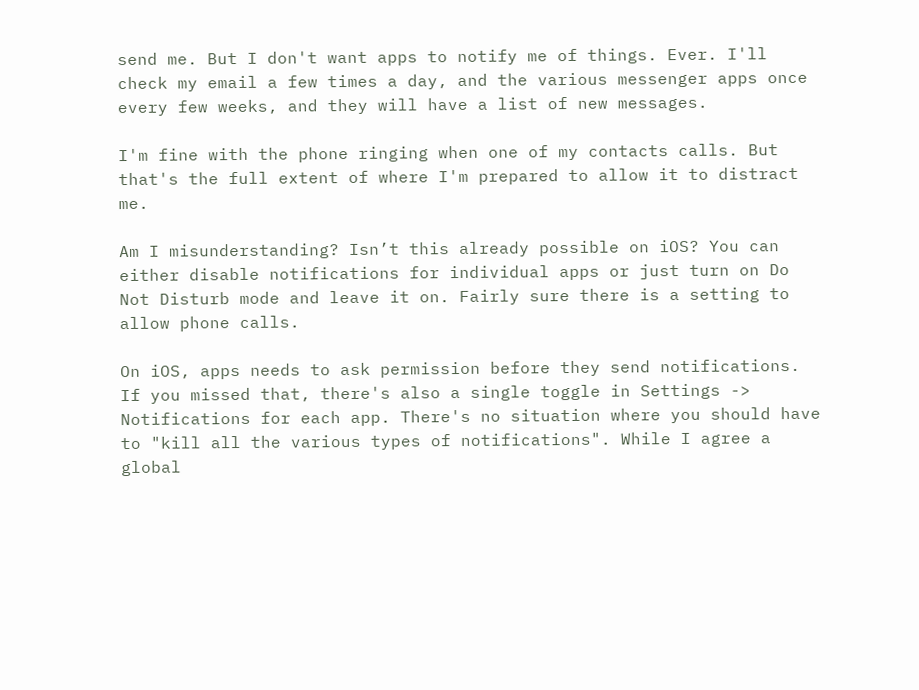send me. But I don't want apps to notify me of things. Ever. I'll check my email a few times a day, and the various messenger apps once every few weeks, and they will have a list of new messages.

I'm fine with the phone ringing when one of my contacts calls. But that's the full extent of where I'm prepared to allow it to distract me.

Am I misunderstanding? Isn’t this already possible on iOS? You can either disable notifications for individual apps or just turn on Do Not Disturb mode and leave it on. Fairly sure there is a setting to allow phone calls.

On iOS, apps needs to ask permission before they send notifications. If you missed that, there's also a single toggle in Settings -> Notifications for each app. There's no situation where you should have to "kill all the various types of notifications". While I agree a global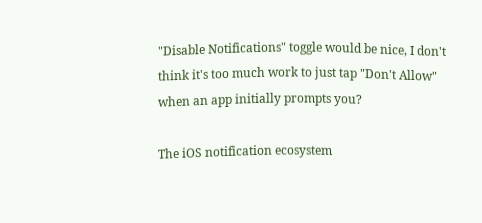"Disable Notifications" toggle would be nice, I don't think it's too much work to just tap "Don't Allow" when an app initially prompts you?

The iOS notification ecosystem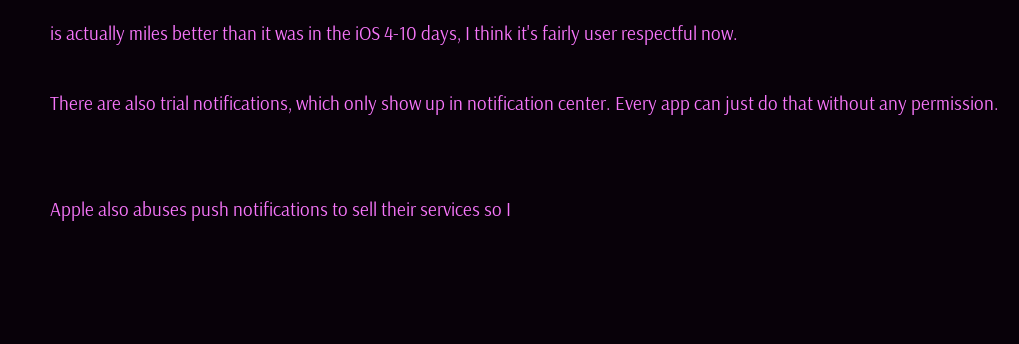is actually miles better than it was in the iOS 4-10 days, I think it's fairly user respectful now.

There are also trial notifications, which only show up in notification center. Every app can just do that without any permission.


Apple also abuses push notifications to sell their services so I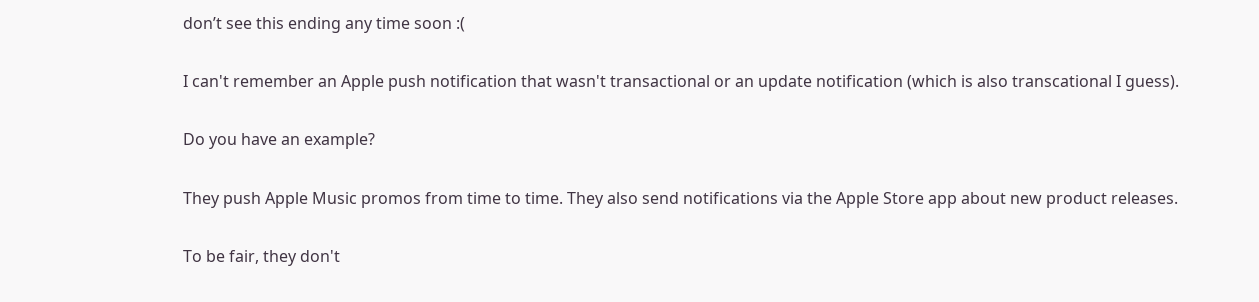don’t see this ending any time soon :(

I can't remember an Apple push notification that wasn't transactional or an update notification (which is also transcational I guess).

Do you have an example?

They push Apple Music promos from time to time. They also send notifications via the Apple Store app about new product releases.

To be fair, they don't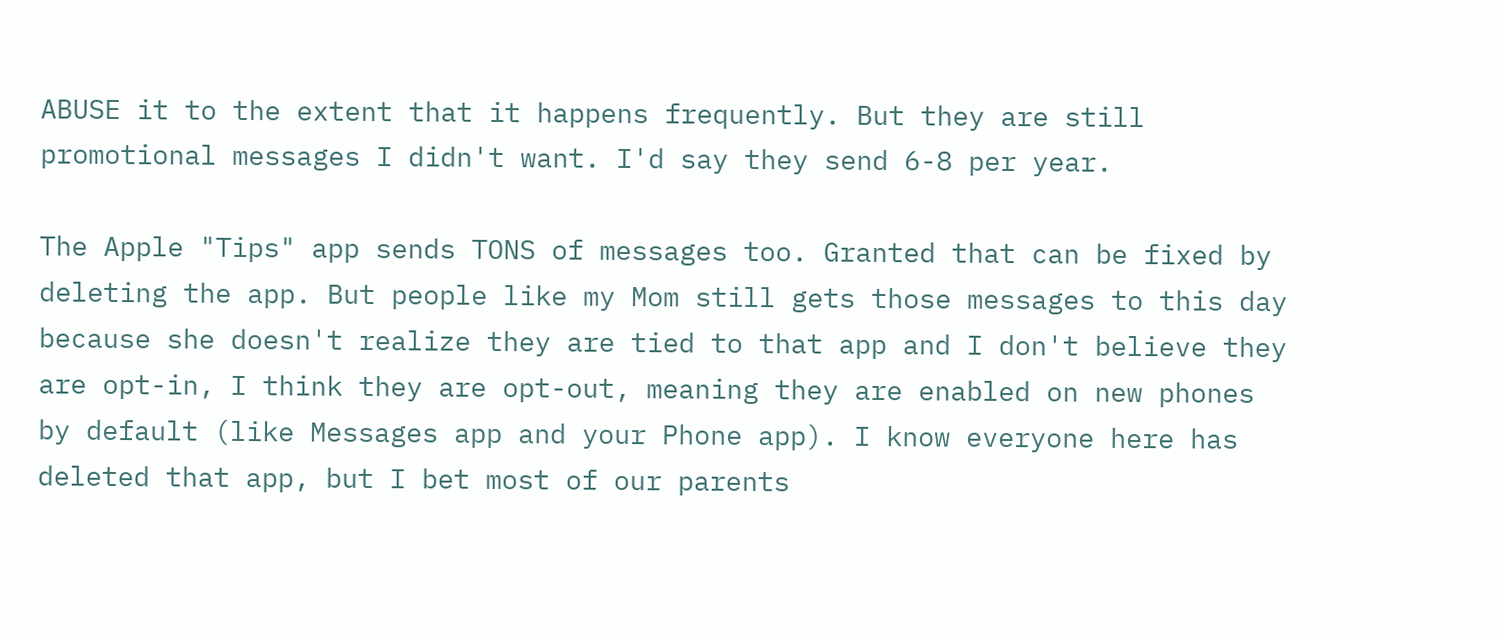ABUSE it to the extent that it happens frequently. But they are still promotional messages I didn't want. I'd say they send 6-8 per year.

The Apple "Tips" app sends TONS of messages too. Granted that can be fixed by deleting the app. But people like my Mom still gets those messages to this day because she doesn't realize they are tied to that app and I don't believe they are opt-in, I think they are opt-out, meaning they are enabled on new phones by default (like Messages app and your Phone app). I know everyone here has deleted that app, but I bet most of our parents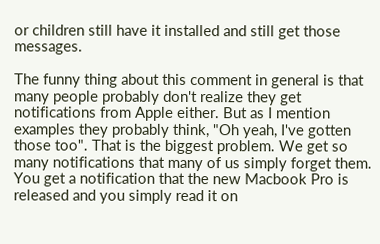or children still have it installed and still get those messages.

The funny thing about this comment in general is that many people probably don't realize they get notifications from Apple either. But as I mention examples they probably think, "Oh yeah, I've gotten those too". That is the biggest problem. We get so many notifications that many of us simply forget them. You get a notification that the new Macbook Pro is released and you simply read it on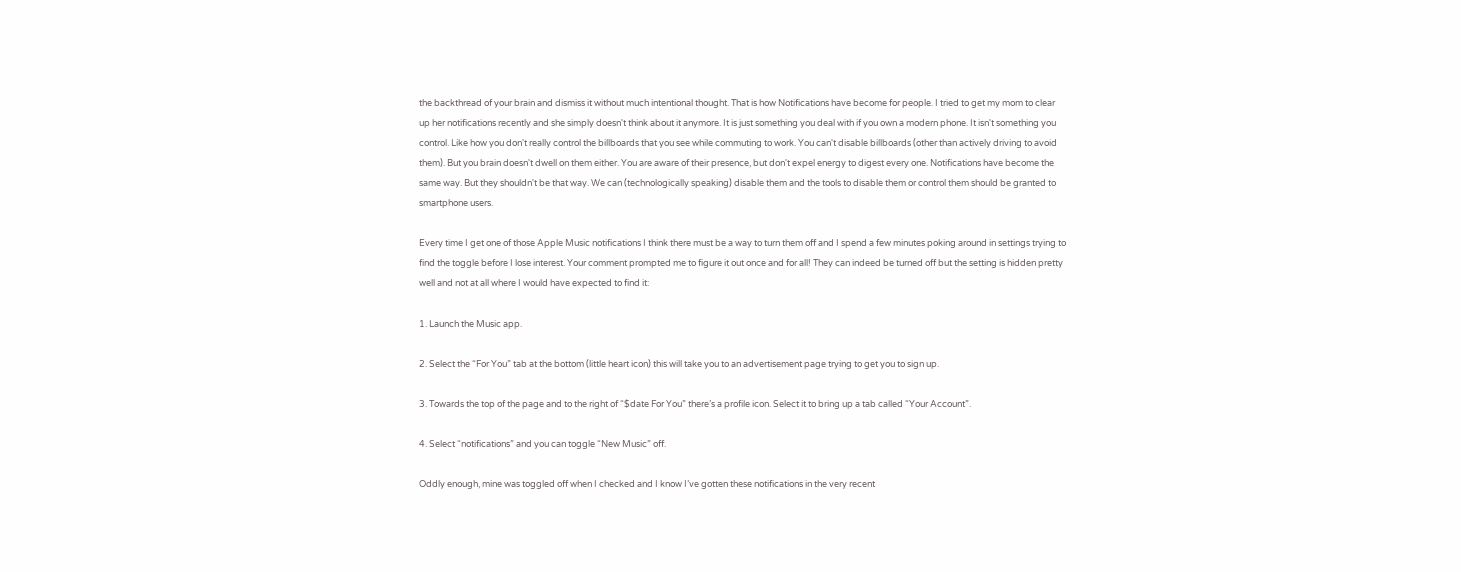the backthread of your brain and dismiss it without much intentional thought. That is how Notifications have become for people. I tried to get my mom to clear up her notifications recently and she simply doesn't think about it anymore. It is just something you deal with if you own a modern phone. It isn't something you control. Like how you don't really control the billboards that you see while commuting to work. You can't disable billboards (other than actively driving to avoid them). But you brain doesn't dwell on them either. You are aware of their presence, but don't expel energy to digest every one. Notifications have become the same way. But they shouldn't be that way. We can (technologically speaking) disable them and the tools to disable them or control them should be granted to smartphone users.

Every time I get one of those Apple Music notifications I think there must be a way to turn them off and I spend a few minutes poking around in settings trying to find the toggle before I lose interest. Your comment prompted me to figure it out once and for all! They can indeed be turned off but the setting is hidden pretty well and not at all where I would have expected to find it:

1. Launch the Music app.

2. Select the “For You” tab at the bottom (little heart icon) this will take you to an advertisement page trying to get you to sign up.

3. Towards the top of the page and to the right of “$date For You” there’s a profile icon. Select it to bring up a tab called “Your Account”.

4. Select “notifications” and you can toggle “New Music” off.

Oddly enough, mine was toggled off when I checked and I know I’ve gotten these notifications in the very recent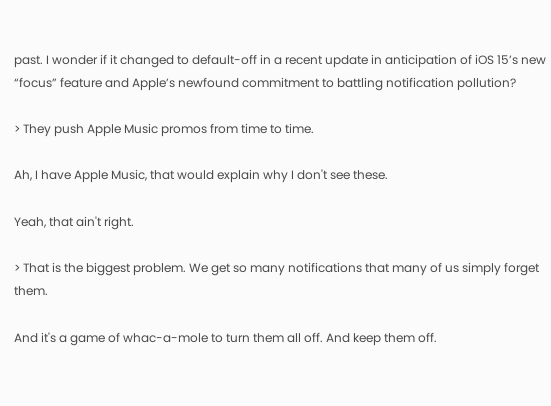past. I wonder if it changed to default-off in a recent update in anticipation of iOS 15’s new “focus” feature and Apple’s newfound commitment to battling notification pollution?

> They push Apple Music promos from time to time.

Ah, I have Apple Music, that would explain why I don't see these.

Yeah, that ain't right.

> That is the biggest problem. We get so many notifications that many of us simply forget them.

And it's a game of whac-a-mole to turn them all off. And keep them off.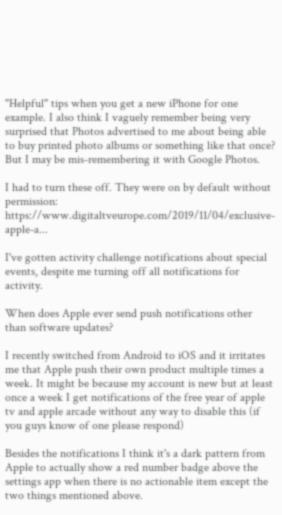"Helpful" tips when you get a new iPhone for one example. I also think I vaguely remember being very surprised that Photos advertised to me about being able to buy printed photo albums or something like that once? But I may be mis-remembering it with Google Photos.

I had to turn these off. They were on by default without permission: https://www.digitaltveurope.com/2019/11/04/exclusive-apple-a...

I've gotten activity challenge notifications about special events, despite me turning off all notifications for activity.

When does Apple ever send push notifications other than software updates?

I recently switched from Android to iOS and it irritates me that Apple push their own product multiple times a week. It might be because my account is new but at least once a week I get notifications of the free year of apple tv and apple arcade without any way to disable this (if you guys know of one please respond)

Besides the notifications I think it's a dark pattern from Apple to actually show a red number badge above the settings app when there is no actionable item except the two things mentioned above.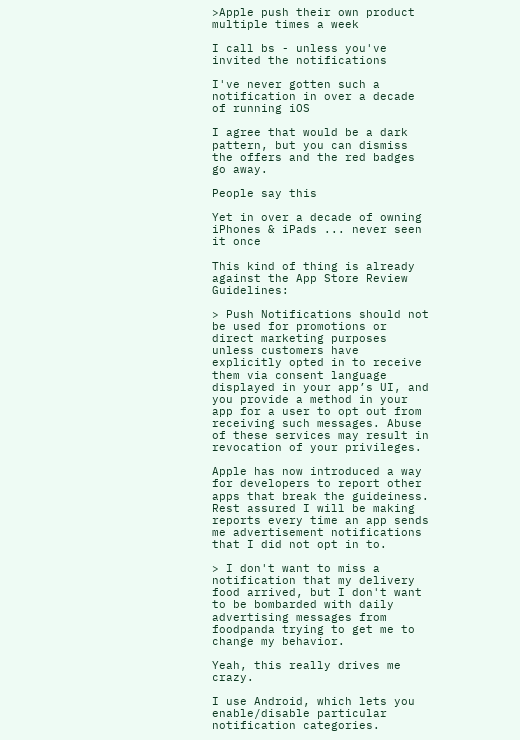>Apple push their own product multiple times a week

I call bs - unless you've invited the notifications

I've never gotten such a notification in over a decade of running iOS

I agree that would be a dark pattern, but you can dismiss the offers and the red badges go away.

People say this

Yet in over a decade of owning iPhones & iPads ... never seen it once

This kind of thing is already against the App Store Review Guidelines:

> Push Notifications should not be used for promotions or direct marketing purposes unless customers have explicitly opted in to receive them via consent language displayed in your app’s UI, and you provide a method in your app for a user to opt out from receiving such messages. Abuse of these services may result in revocation of your privileges.

Apple has now introduced a way for developers to report other apps that break the guideiness. Rest assured I will be making reports every time an app sends me advertisement notifications that I did not opt in to.

> I don't want to miss a notification that my delivery food arrived, but I don't want to be bombarded with daily advertising messages from foodpanda trying to get me to change my behavior.

Yeah, this really drives me crazy.

I use Android, which lets you enable/disable particular notification categories.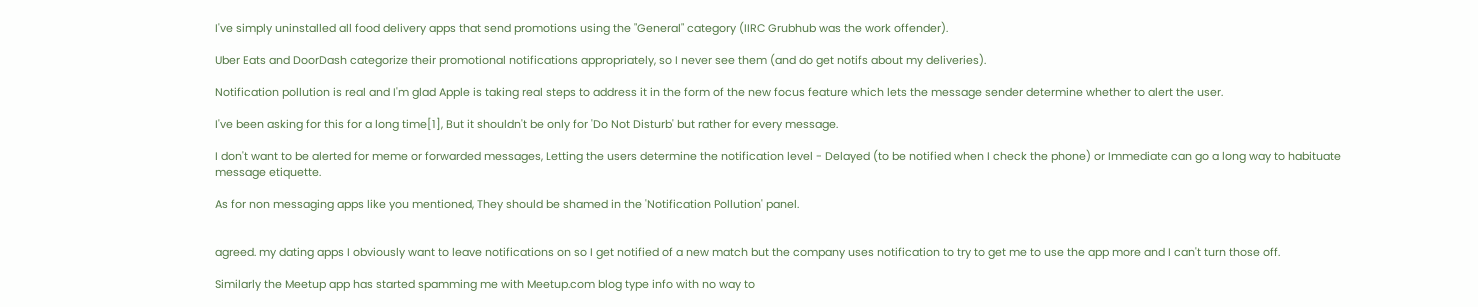I've simply uninstalled all food delivery apps that send promotions using the "General" category (IIRC Grubhub was the work offender).

Uber Eats and DoorDash categorize their promotional notifications appropriately, so I never see them (and do get notifs about my deliveries).

Notification pollution is real and I'm glad Apple is taking real steps to address it in the form of the new focus feature which lets the message sender determine whether to alert the user.

I've been asking for this for a long time[1], But it shouldn't be only for 'Do Not Disturb' but rather for every message.

I don't want to be alerted for meme or forwarded messages, Letting the users determine the notification level - Delayed (to be notified when I check the phone) or Immediate can go a long way to habituate message etiquette.

As for non messaging apps like you mentioned, They should be shamed in the 'Notification Pollution' panel.


agreed. my dating apps I obviously want to leave notifications on so I get notified of a new match but the company uses notification to try to get me to use the app more and I can't turn those off.

Similarly the Meetup app has started spamming me with Meetup.com blog type info with no way to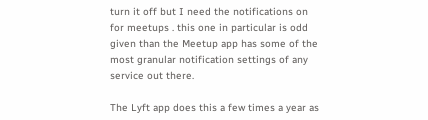turn it off but I need the notifications on for meetups . this one in particular is odd given than the Meetup app has some of the most granular notification settings of any service out there.

The Lyft app does this a few times a year as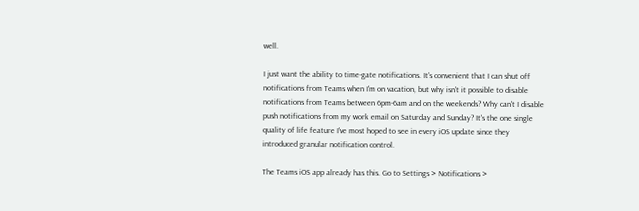well.

I just want the ability to time-gate notifications. It's convenient that I can shut off notifications from Teams when I'm on vacation, but why isn't it possible to disable notifications from Teams between 6pm-6am and on the weekends? Why can't I disable push notifications from my work email on Saturday and Sunday? It's the one single quality of life feature I've most hoped to see in every iOS update since they introduced granular notification control.

The Teams iOS app already has this. Go to Settings > Notifications >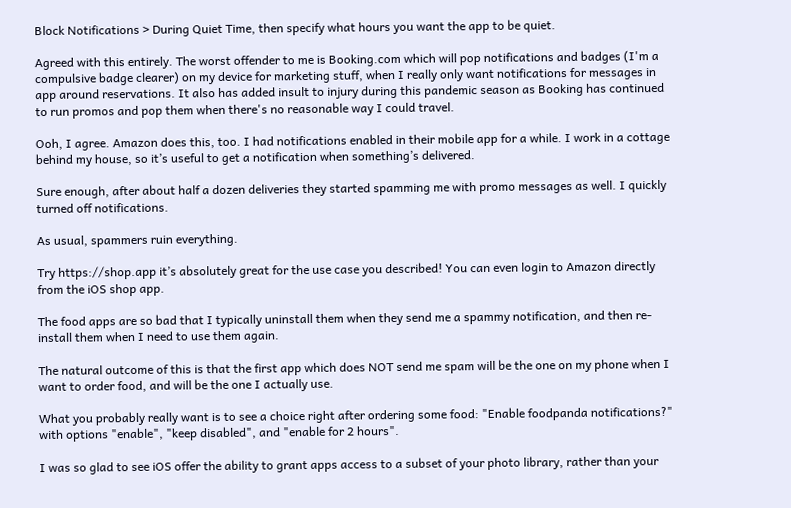Block Notifications > During Quiet Time, then specify what hours you want the app to be quiet.

Agreed with this entirely. The worst offender to me is Booking.com which will pop notifications and badges (I'm a compulsive badge clearer) on my device for marketing stuff, when I really only want notifications for messages in app around reservations. It also has added insult to injury during this pandemic season as Booking has continued to run promos and pop them when there's no reasonable way I could travel.

Ooh, I agree. Amazon does this, too. I had notifications enabled in their mobile app for a while. I work in a cottage behind my house, so it’s useful to get a notification when something’s delivered.

Sure enough, after about half a dozen deliveries they started spamming me with promo messages as well. I quickly turned off notifications.

As usual, spammers ruin everything.

Try https://shop.app it’s absolutely great for the use case you described! You can even login to Amazon directly from the iOS shop app.

The food apps are so bad that I typically uninstall them when they send me a spammy notification, and then re-install them when I need to use them again.

The natural outcome of this is that the first app which does NOT send me spam will be the one on my phone when I want to order food, and will be the one I actually use.

What you probably really want is to see a choice right after ordering some food: "Enable foodpanda notifications?" with options "enable", "keep disabled", and "enable for 2 hours".

I was so glad to see iOS offer the ability to grant apps access to a subset of your photo library, rather than your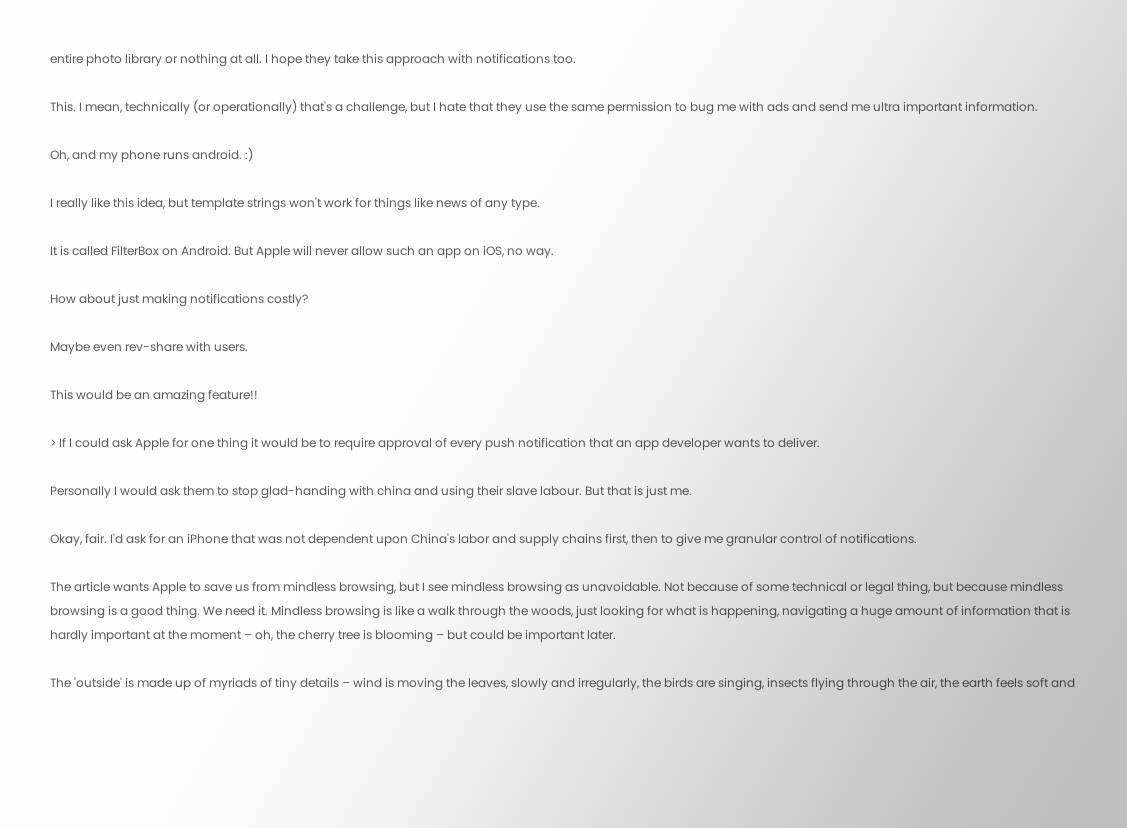entire photo library or nothing at all. I hope they take this approach with notifications too.

This. I mean, technically (or operationally) that's a challenge, but I hate that they use the same permission to bug me with ads and send me ultra important information.

Oh, and my phone runs android. :)

I really like this idea, but template strings won't work for things like news of any type.

It is called FilterBox on Android. But Apple will never allow such an app on iOS, no way.

How about just making notifications costly?

Maybe even rev-share with users.

This would be an amazing feature!!

> If I could ask Apple for one thing it would be to require approval of every push notification that an app developer wants to deliver.

Personally I would ask them to stop glad-handing with china and using their slave labour. But that is just me.

Okay, fair. I'd ask for an iPhone that was not dependent upon China's labor and supply chains first, then to give me granular control of notifications.

The article wants Apple to save us from mindless browsing, but I see mindless browsing as unavoidable. Not because of some technical or legal thing, but because mindless browsing is a good thing. We need it. Mindless browsing is like a walk through the woods, just looking for what is happening, navigating a huge amount of information that is hardly important at the moment – oh, the cherry tree is blooming – but could be important later.

The 'outside' is made up of myriads of tiny details – wind is moving the leaves, slowly and irregularly, the birds are singing, insects flying through the air, the earth feels soft and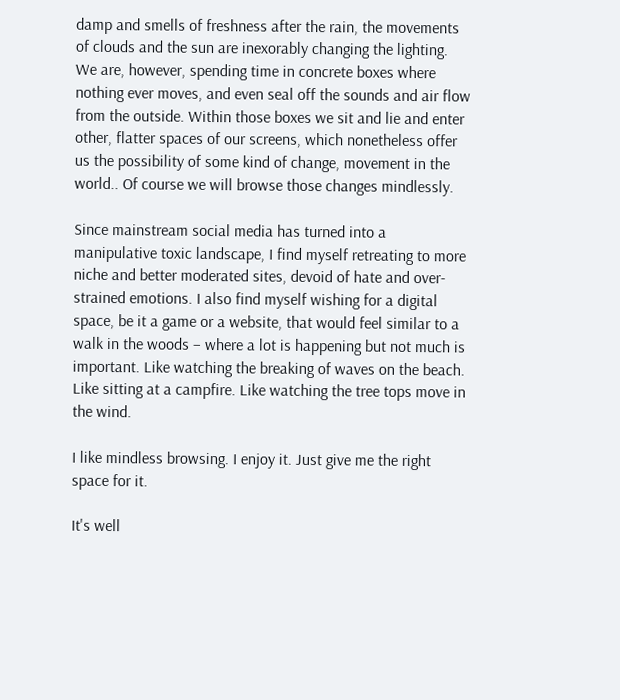damp and smells of freshness after the rain, the movements of clouds and the sun are inexorably changing the lighting. We are, however, spending time in concrete boxes where nothing ever moves, and even seal off the sounds and air flow from the outside. Within those boxes we sit and lie and enter other, flatter spaces of our screens, which nonetheless offer us the possibility of some kind of change, movement in the world.. Of course we will browse those changes mindlessly.

Since mainstream social media has turned into a manipulative toxic landscape, I find myself retreating to more niche and better moderated sites, devoid of hate and over-strained emotions. I also find myself wishing for a digital space, be it a game or a website, that would feel similar to a walk in the woods – where a lot is happening but not much is important. Like watching the breaking of waves on the beach. Like sitting at a campfire. Like watching the tree tops move in the wind.

I like mindless browsing. I enjoy it. Just give me the right space for it.

It's well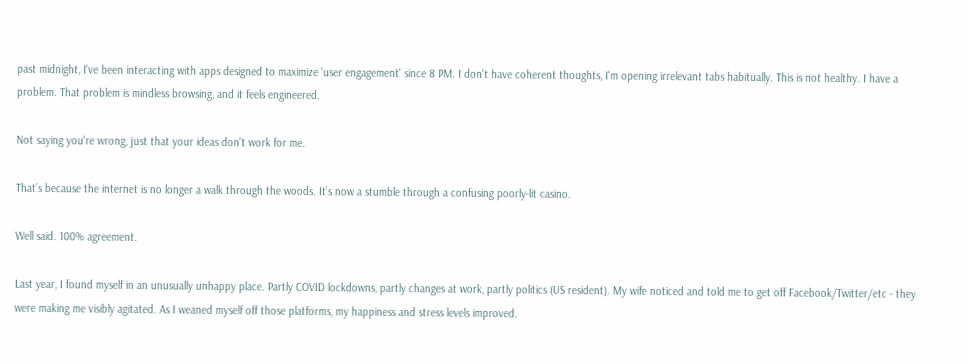past midnight, I've been interacting with apps designed to maximize 'user engagement' since 8 PM. I don't have coherent thoughts, I'm opening irrelevant tabs habitually. This is not healthy. I have a problem. That problem is mindless browsing, and it feels engineered.

Not saying you're wrong, just that your ideas don't work for me.

That’s because the internet is no longer a walk through the woods. It’s now a stumble through a confusing poorly-lit casino.

Well said. 100% agreement.

Last year, I found myself in an unusually unhappy place. Partly COVID lockdowns, partly changes at work, partly politics (US resident). My wife noticed and told me to get off Facebook/Twitter/etc - they were making me visibly agitated. As I weaned myself off those platforms, my happiness and stress levels improved.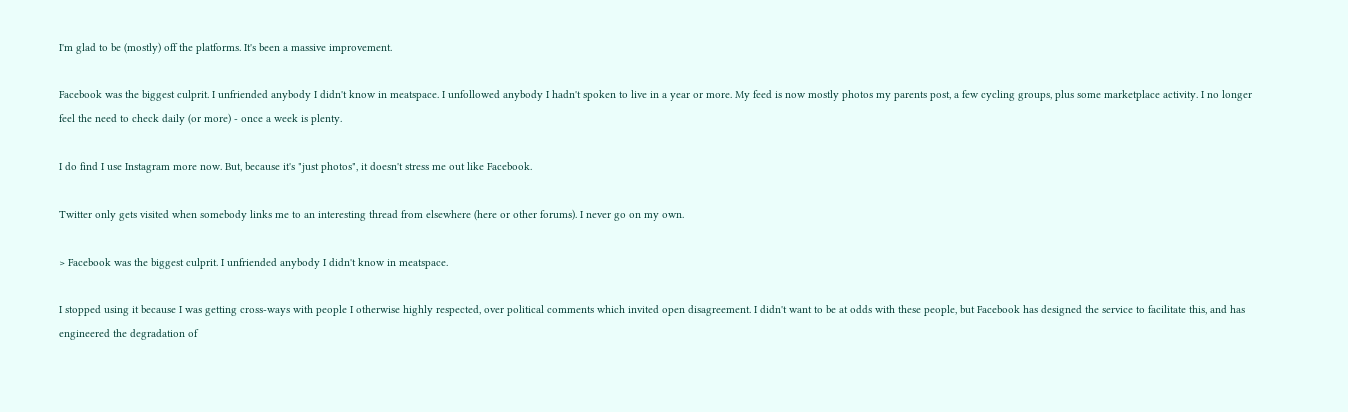I'm glad to be (mostly) off the platforms. It's been a massive improvement.

Facebook was the biggest culprit. I unfriended anybody I didn't know in meatspace. I unfollowed anybody I hadn't spoken to live in a year or more. My feed is now mostly photos my parents post, a few cycling groups, plus some marketplace activity. I no longer feel the need to check daily (or more) - once a week is plenty.

I do find I use Instagram more now. But, because it's "just photos", it doesn't stress me out like Facebook.

Twitter only gets visited when somebody links me to an interesting thread from elsewhere (here or other forums). I never go on my own.

> Facebook was the biggest culprit. I unfriended anybody I didn't know in meatspace.

I stopped using it because I was getting cross-ways with people I otherwise highly respected, over political comments which invited open disagreement. I didn't want to be at odds with these people, but Facebook has designed the service to facilitate this, and has engineered the degradation of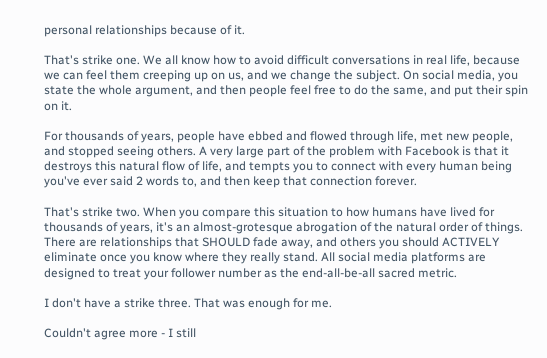personal relationships because of it.

That's strike one. We all know how to avoid difficult conversations in real life, because we can feel them creeping up on us, and we change the subject. On social media, you state the whole argument, and then people feel free to do the same, and put their spin on it.

For thousands of years, people have ebbed and flowed through life, met new people, and stopped seeing others. A very large part of the problem with Facebook is that it destroys this natural flow of life, and tempts you to connect with every human being you've ever said 2 words to, and then keep that connection forever.

That's strike two. When you compare this situation to how humans have lived for thousands of years, it's an almost-grotesque abrogation of the natural order of things. There are relationships that SHOULD fade away, and others you should ACTIVELY eliminate once you know where they really stand. All social media platforms are designed to treat your follower number as the end-all-be-all sacred metric.

I don't have a strike three. That was enough for me.

Couldn't agree more - I still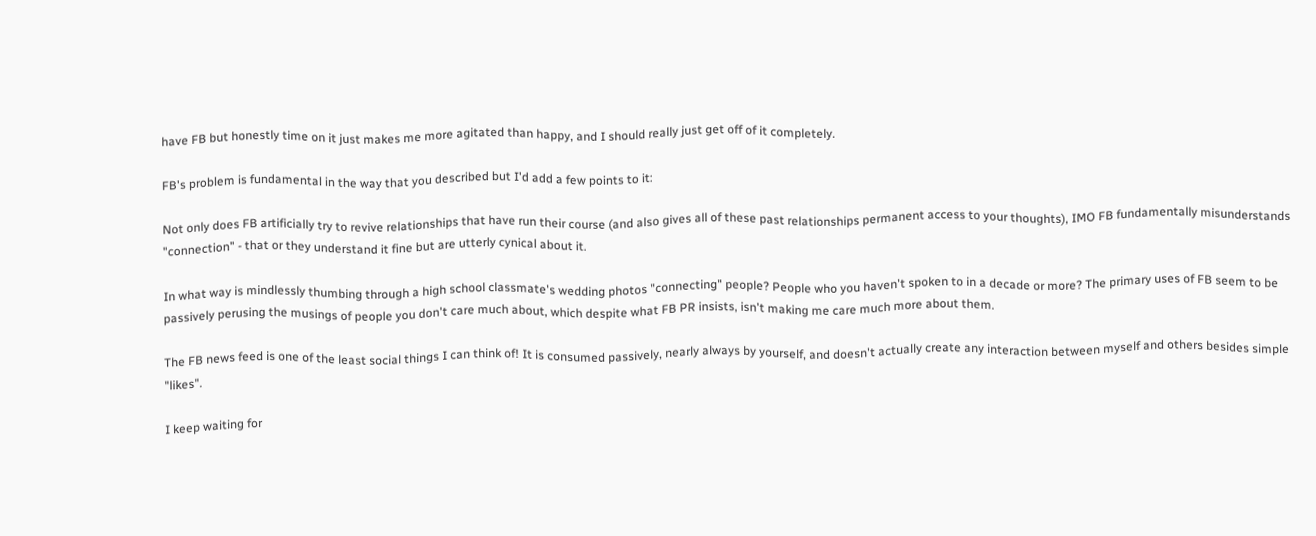have FB but honestly time on it just makes me more agitated than happy, and I should really just get off of it completely.

FB's problem is fundamental in the way that you described but I'd add a few points to it:

Not only does FB artificially try to revive relationships that have run their course (and also gives all of these past relationships permanent access to your thoughts), IMO FB fundamentally misunderstands "connection" - that or they understand it fine but are utterly cynical about it.

In what way is mindlessly thumbing through a high school classmate's wedding photos "connecting" people? People who you haven't spoken to in a decade or more? The primary uses of FB seem to be passively perusing the musings of people you don't care much about, which despite what FB PR insists, isn't making me care much more about them.

The FB news feed is one of the least social things I can think of! It is consumed passively, nearly always by yourself, and doesn't actually create any interaction between myself and others besides simple "likes".

I keep waiting for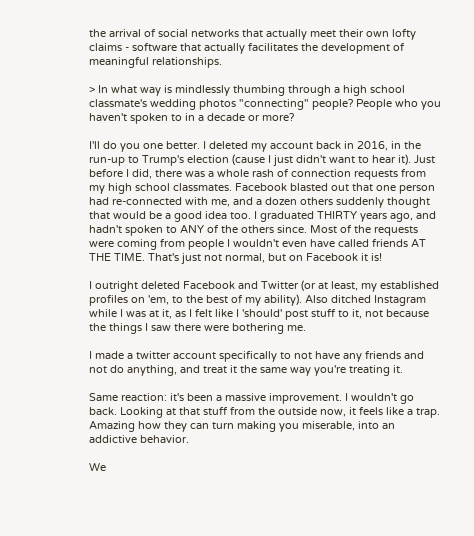the arrival of social networks that actually meet their own lofty claims - software that actually facilitates the development of meaningful relationships.

> In what way is mindlessly thumbing through a high school classmate's wedding photos "connecting" people? People who you haven't spoken to in a decade or more?

I'll do you one better. I deleted my account back in 2016, in the run-up to Trump's election (cause I just didn't want to hear it). Just before I did, there was a whole rash of connection requests from my high school classmates. Facebook blasted out that one person had re-connected with me, and a dozen others suddenly thought that would be a good idea too. I graduated THIRTY years ago, and hadn't spoken to ANY of the others since. Most of the requests were coming from people I wouldn't even have called friends AT THE TIME. That's just not normal, but on Facebook it is!

I outright deleted Facebook and Twitter (or at least, my established profiles on 'em, to the best of my ability). Also ditched Instagram while I was at it, as I felt like I 'should' post stuff to it, not because the things I saw there were bothering me.

I made a twitter account specifically to not have any friends and not do anything, and treat it the same way you're treating it.

Same reaction: it's been a massive improvement. I wouldn't go back. Looking at that stuff from the outside now, it feels like a trap. Amazing how they can turn making you miserable, into an addictive behavior.

We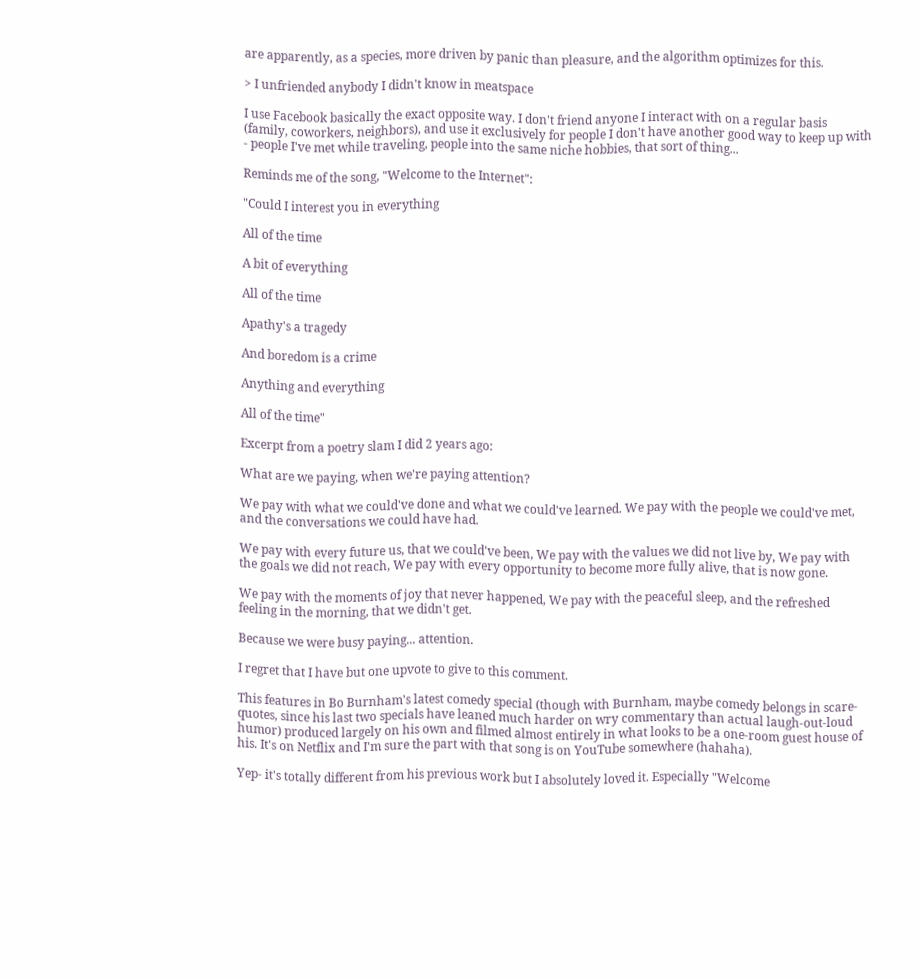are apparently, as a species, more driven by panic than pleasure, and the algorithm optimizes for this.

> I unfriended anybody I didn't know in meatspace

I use Facebook basically the exact opposite way. I don't friend anyone I interact with on a regular basis (family, coworkers, neighbors), and use it exclusively for people I don't have another good way to keep up with - people I've met while traveling, people into the same niche hobbies, that sort of thing...

Reminds me of the song, "Welcome to the Internet":

"Could I interest you in everything

All of the time

A bit of everything

All of the time

Apathy's a tragedy

And boredom is a crime

Anything and everything

All of the time"

Excerpt from a poetry slam I did 2 years ago:

What are we paying, when we're paying attention?

We pay with what we could've done and what we could've learned. We pay with the people we could've met, and the conversations we could have had.

We pay with every future us, that we could've been, We pay with the values we did not live by, We pay with the goals we did not reach, We pay with every opportunity to become more fully alive, that is now gone.

We pay with the moments of joy that never happened, We pay with the peaceful sleep, and the refreshed feeling in the morning, that we didn't get.

Because we were busy paying... attention.

I regret that I have but one upvote to give to this comment.

This features in Bo Burnham's latest comedy special (though with Burnham, maybe comedy belongs in scare-quotes, since his last two specials have leaned much harder on wry commentary than actual laugh-out-loud humor) produced largely on his own and filmed almost entirely in what looks to be a one-room guest house of his. It's on Netflix and I'm sure the part with that song is on YouTube somewhere (hahaha).

Yep- it's totally different from his previous work but I absolutely loved it. Especially "Welcome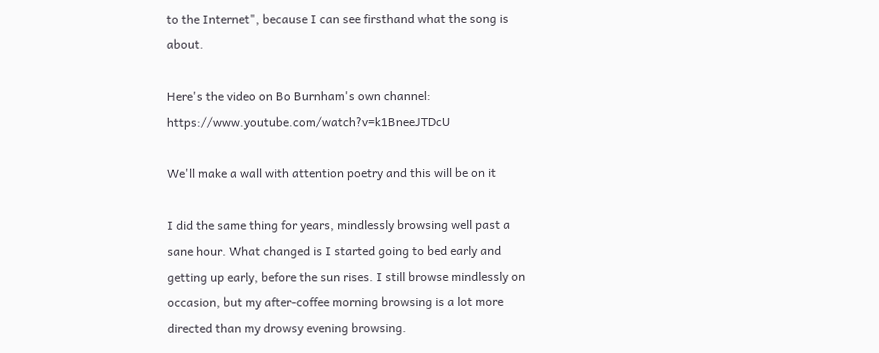to the Internet", because I can see firsthand what the song is about.

Here's the video on Bo Burnham's own channel: https://www.youtube.com/watch?v=k1BneeJTDcU

We'll make a wall with attention poetry and this will be on it

I did the same thing for years, mindlessly browsing well past a sane hour. What changed is I started going to bed early and getting up early, before the sun rises. I still browse mindlessly on occasion, but my after-coffee morning browsing is a lot more directed than my drowsy evening browsing.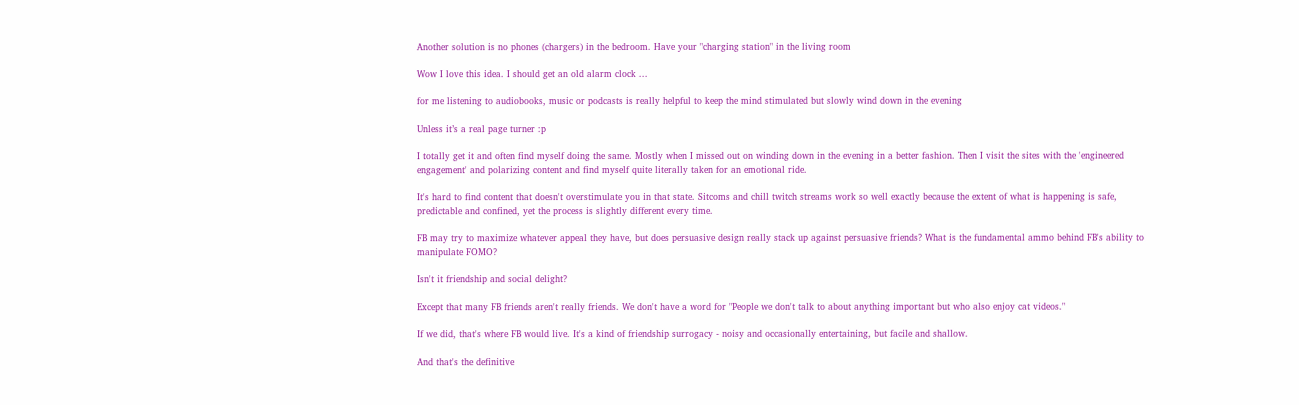Another solution is no phones (chargers) in the bedroom. Have your "charging station" in the living room

Wow I love this idea. I should get an old alarm clock ...

for me listening to audiobooks, music or podcasts is really helpful to keep the mind stimulated but slowly wind down in the evening

Unless it’s a real page turner :p

I totally get it and often find myself doing the same. Mostly when I missed out on winding down in the evening in a better fashion. Then I visit the sites with the 'engineered engagement' and polarizing content and find myself quite literally taken for an emotional ride.

It's hard to find content that doesn't overstimulate you in that state. Sitcoms and chill twitch streams work so well exactly because the extent of what is happening is safe, predictable and confined, yet the process is slightly different every time.

FB may try to maximize whatever appeal they have, but does persuasive design really stack up against persuasive friends? What is the fundamental ammo behind FB's ability to manipulate FOMO?

Isn't it friendship and social delight?

Except that many FB friends aren't really friends. We don't have a word for "People we don't talk to about anything important but who also enjoy cat videos."

If we did, that's where FB would live. It's a kind of friendship surrogacy - noisy and occasionally entertaining, but facile and shallow.

And that's the definitive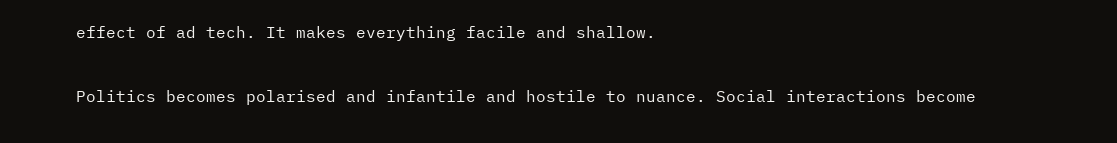effect of ad tech. It makes everything facile and shallow.

Politics becomes polarised and infantile and hostile to nuance. Social interactions become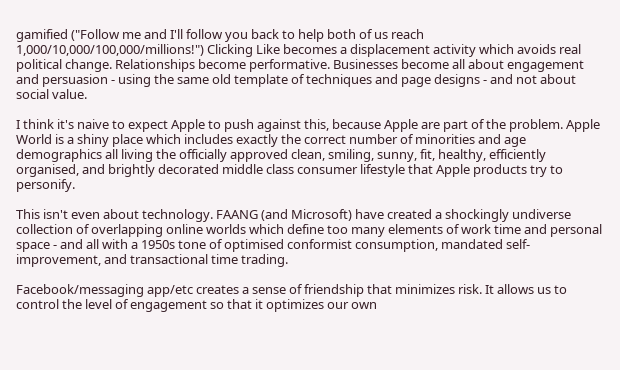gamified ("Follow me and I'll follow you back to help both of us reach 1,000/10,000/100,000/millions!") Clicking Like becomes a displacement activity which avoids real political change. Relationships become performative. Businesses become all about engagement and persuasion - using the same old template of techniques and page designs - and not about social value.

I think it's naive to expect Apple to push against this, because Apple are part of the problem. Apple World is a shiny place which includes exactly the correct number of minorities and age demographics all living the officially approved clean, smiling, sunny, fit, healthy, efficiently organised, and brightly decorated middle class consumer lifestyle that Apple products try to personify.

This isn't even about technology. FAANG (and Microsoft) have created a shockingly undiverse collection of overlapping online worlds which define too many elements of work time and personal space - and all with a 1950s tone of optimised conformist consumption, mandated self-improvement, and transactional time trading.

Facebook/messaging app/etc creates a sense of friendship that minimizes risk. It allows us to control the level of engagement so that it optimizes our own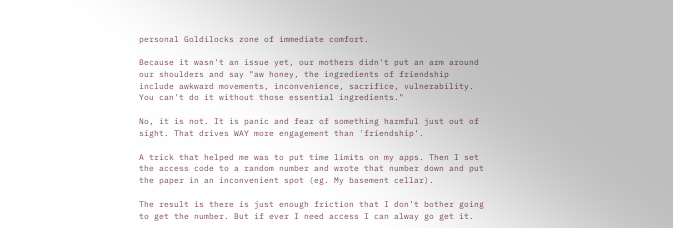personal Goldilocks zone of immediate comfort.

Because it wasn't an issue yet, our mothers didn't put an arm around our shoulders and say "aw honey, the ingredients of friendship include awkward movements, inconvenience, sacrifice, vulnerability. You can't do it without those essential ingredients."

No, it is not. It is panic and fear of something harmful just out of sight. That drives WAY more engagement than 'friendship'.

A trick that helped me was to put time limits on my apps. Then I set the access code to a random number and wrote that number down and put the paper in an inconvenient spot (eg. My basement cellar).

The result is there is just enough friction that I don’t bother going to get the number. But if ever I need access I can alway go get it.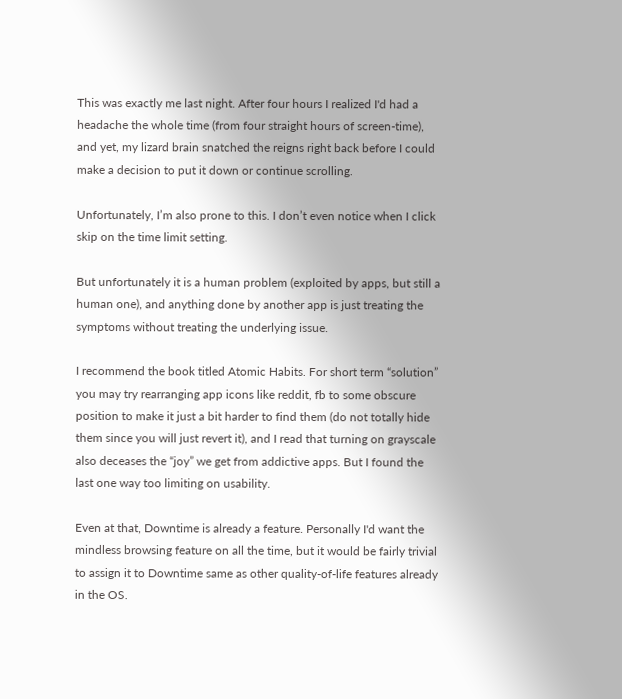This was exactly me last night. After four hours I realized I'd had a headache the whole time (from four straight hours of screen-time), and yet, my lizard brain snatched the reigns right back before I could make a decision to put it down or continue scrolling.

Unfortunately, I’m also prone to this. I don’t even notice when I click skip on the time limit setting.

But unfortunately it is a human problem (exploited by apps, but still a human one), and anything done by another app is just treating the symptoms without treating the underlying issue.

I recommend the book titled Atomic Habits. For short term “solution” you may try rearranging app icons like reddit, fb to some obscure position to make it just a bit harder to find them (do not totally hide them since you will just revert it), and I read that turning on grayscale also deceases the “joy” we get from addictive apps. But I found the last one way too limiting on usability.

Even at that, Downtime is already a feature. Personally I'd want the mindless browsing feature on all the time, but it would be fairly trivial to assign it to Downtime same as other quality-of-life features already in the OS.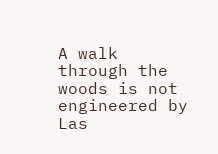A walk through the woods is not engineered by Las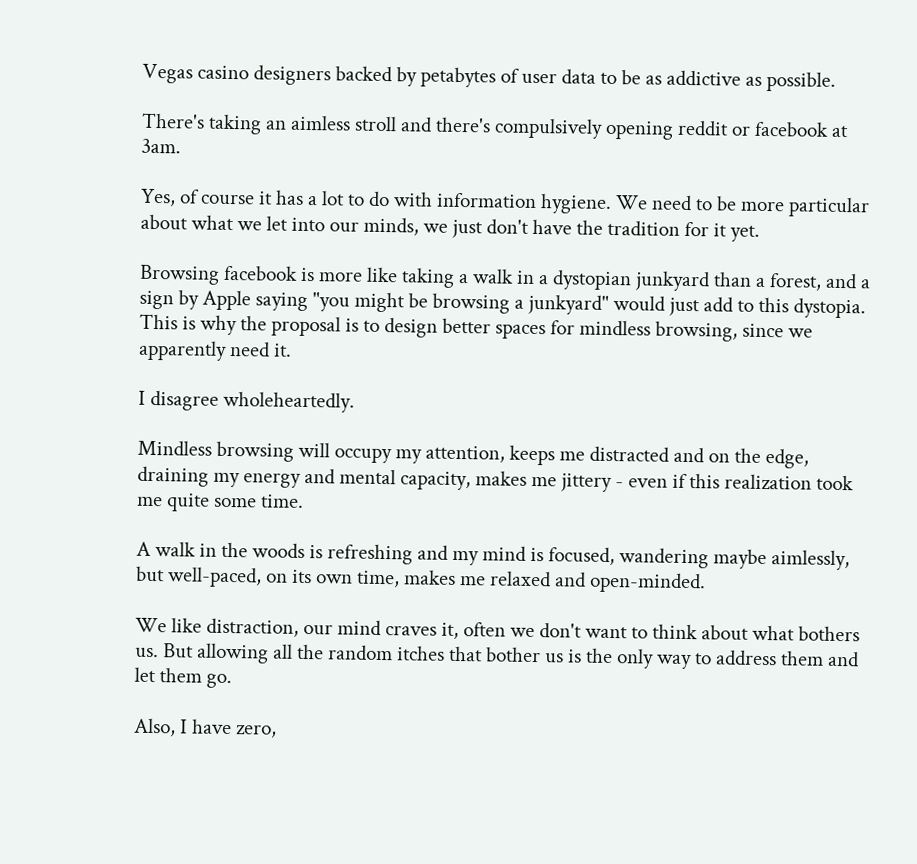Vegas casino designers backed by petabytes of user data to be as addictive as possible.

There's taking an aimless stroll and there's compulsively opening reddit or facebook at 3am.

Yes, of course it has a lot to do with information hygiene. We need to be more particular about what we let into our minds, we just don't have the tradition for it yet.

Browsing facebook is more like taking a walk in a dystopian junkyard than a forest, and a sign by Apple saying "you might be browsing a junkyard" would just add to this dystopia. This is why the proposal is to design better spaces for mindless browsing, since we apparently need it.

I disagree wholeheartedly.

Mindless browsing will occupy my attention, keeps me distracted and on the edge, draining my energy and mental capacity, makes me jittery - even if this realization took me quite some time.

A walk in the woods is refreshing and my mind is focused, wandering maybe aimlessly, but well-paced, on its own time, makes me relaxed and open-minded.

We like distraction, our mind craves it, often we don't want to think about what bothers us. But allowing all the random itches that bother us is the only way to address them and let them go.

Also, I have zero,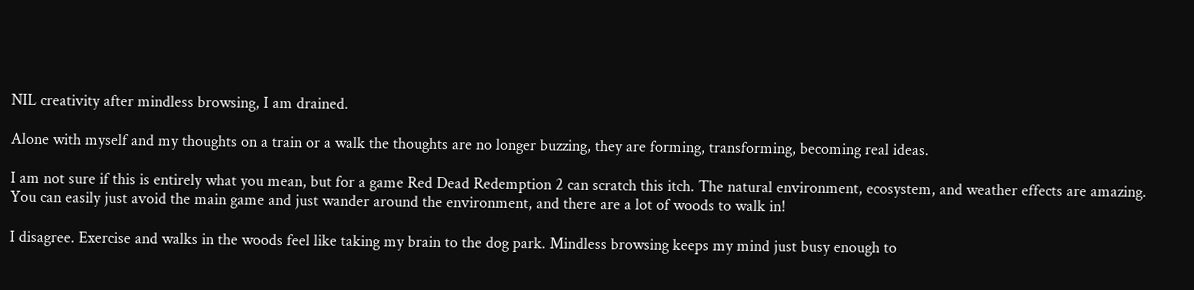NIL creativity after mindless browsing, I am drained.

Alone with myself and my thoughts on a train or a walk the thoughts are no longer buzzing, they are forming, transforming, becoming real ideas.

I am not sure if this is entirely what you mean, but for a game Red Dead Redemption 2 can scratch this itch. The natural environment, ecosystem, and weather effects are amazing. You can easily just avoid the main game and just wander around the environment, and there are a lot of woods to walk in!

I disagree. Exercise and walks in the woods feel like taking my brain to the dog park. Mindless browsing keeps my mind just busy enough to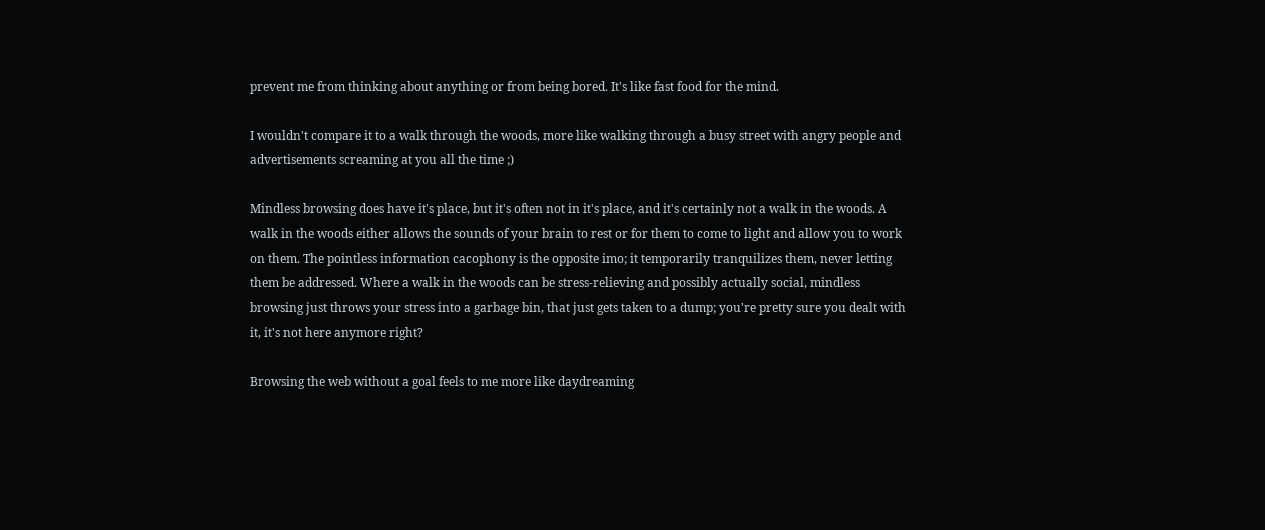prevent me from thinking about anything or from being bored. It's like fast food for the mind.

I wouldn't compare it to a walk through the woods, more like walking through a busy street with angry people and advertisements screaming at you all the time ;)

Mindless browsing does have it's place, but it's often not in it's place, and it's certainly not a walk in the woods. A walk in the woods either allows the sounds of your brain to rest or for them to come to light and allow you to work on them. The pointless information cacophony is the opposite imo; it temporarily tranquilizes them, never letting them be addressed. Where a walk in the woods can be stress-relieving and possibly actually social, mindless browsing just throws your stress into a garbage bin, that just gets taken to a dump; you're pretty sure you dealt with it, it's not here anymore right?

Browsing the web without a goal feels to me more like daydreaming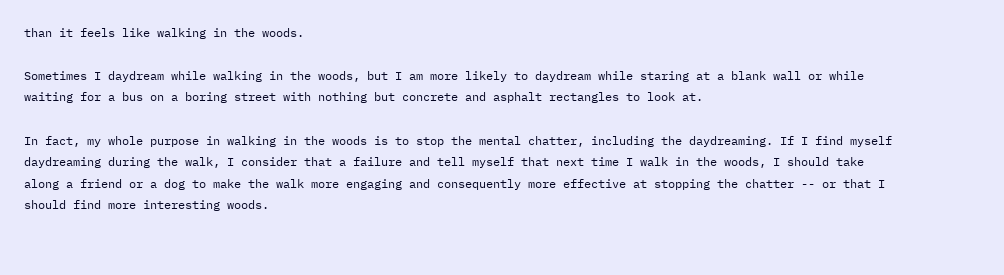than it feels like walking in the woods.

Sometimes I daydream while walking in the woods, but I am more likely to daydream while staring at a blank wall or while waiting for a bus on a boring street with nothing but concrete and asphalt rectangles to look at.

In fact, my whole purpose in walking in the woods is to stop the mental chatter, including the daydreaming. If I find myself daydreaming during the walk, I consider that a failure and tell myself that next time I walk in the woods, I should take along a friend or a dog to make the walk more engaging and consequently more effective at stopping the chatter -- or that I should find more interesting woods.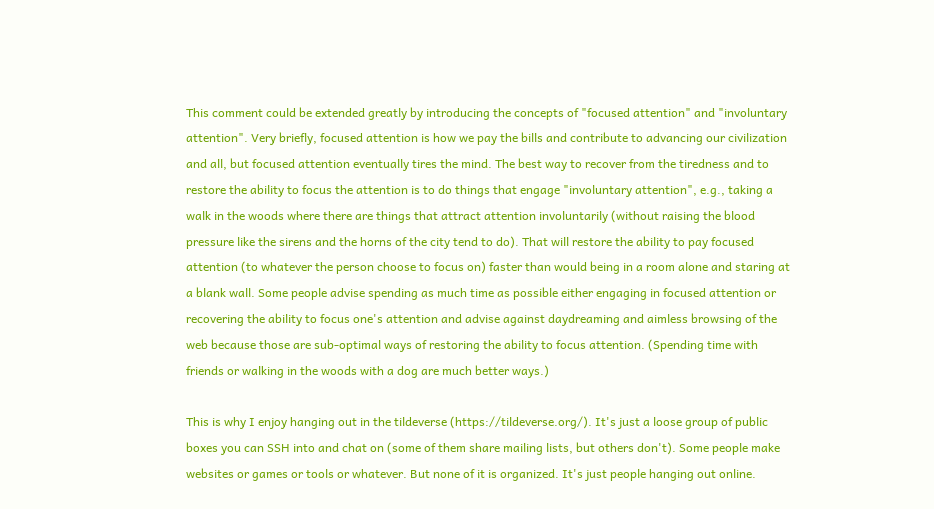This comment could be extended greatly by introducing the concepts of "focused attention" and "involuntary attention". Very briefly, focused attention is how we pay the bills and contribute to advancing our civilization and all, but focused attention eventually tires the mind. The best way to recover from the tiredness and to restore the ability to focus the attention is to do things that engage "involuntary attention", e.g., taking a walk in the woods where there are things that attract attention involuntarily (without raising the blood pressure like the sirens and the horns of the city tend to do). That will restore the ability to pay focused attention (to whatever the person choose to focus on) faster than would being in a room alone and staring at a blank wall. Some people advise spending as much time as possible either engaging in focused attention or recovering the ability to focus one's attention and advise against daydreaming and aimless browsing of the web because those are sub-optimal ways of restoring the ability to focus attention. (Spending time with friends or walking in the woods with a dog are much better ways.)

This is why I enjoy hanging out in the tildeverse (https://tildeverse.org/). It's just a loose group of public boxes you can SSH into and chat on (some of them share mailing lists, but others don't). Some people make websites or games or tools or whatever. But none of it is organized. It's just people hanging out online.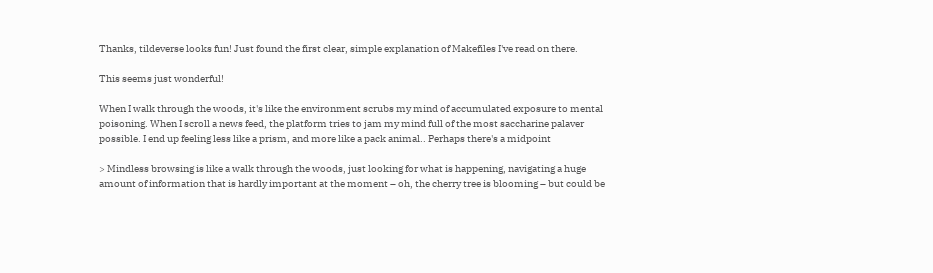Thanks, tildeverse looks fun! Just found the first clear, simple explanation of Makefiles I've read on there.

This seems just wonderful!

When I walk through the woods, it's like the environment scrubs my mind of accumulated exposure to mental poisoning. When I scroll a news feed, the platform tries to jam my mind full of the most saccharine palaver possible. I end up feeling less like a prism, and more like a pack animal.. Perhaps there's a midpoint

> Mindless browsing is like a walk through the woods, just looking for what is happening, navigating a huge amount of information that is hardly important at the moment – oh, the cherry tree is blooming – but could be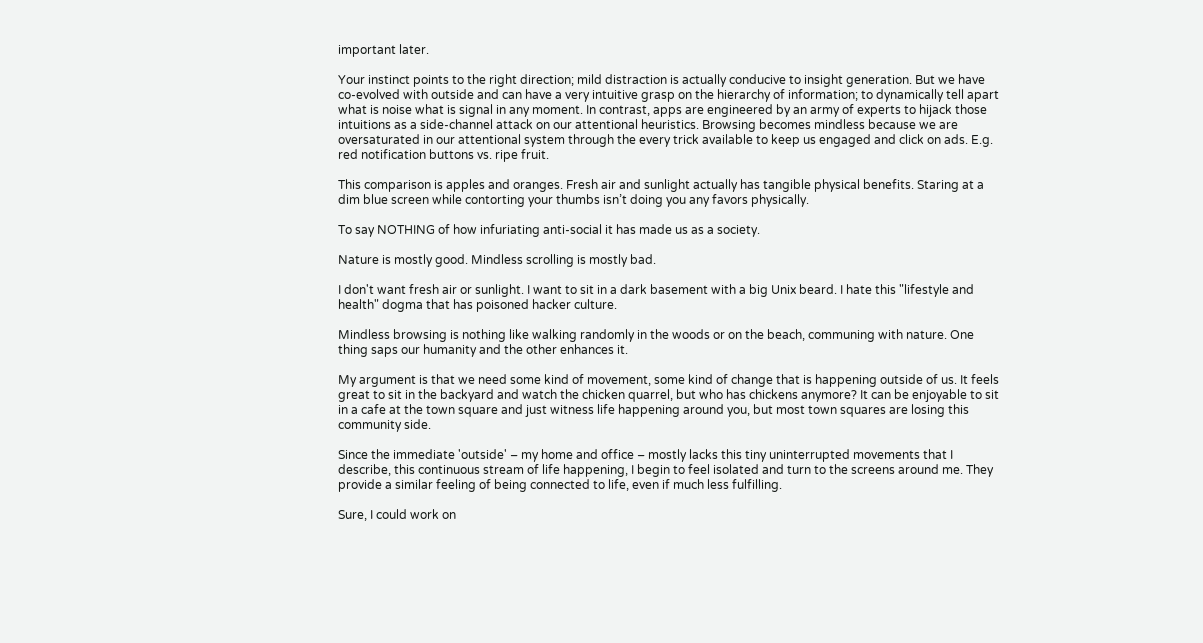important later.

Your instinct points to the right direction; mild distraction is actually conducive to insight generation. But we have co-evolved with outside and can have a very intuitive grasp on the hierarchy of information; to dynamically tell apart what is noise what is signal in any moment. In contrast, apps are engineered by an army of experts to hijack those intuitions as a side-channel attack on our attentional heuristics. Browsing becomes mindless because we are oversaturated in our attentional system through the every trick available to keep us engaged and click on ads. E.g. red notification buttons vs. ripe fruit.

This comparison is apples and oranges. Fresh air and sunlight actually has tangible physical benefits. Staring at a dim blue screen while contorting your thumbs isn’t doing you any favors physically.

To say NOTHING of how infuriating anti-social it has made us as a society.

Nature is mostly good. Mindless scrolling is mostly bad.

I don't want fresh air or sunlight. I want to sit in a dark basement with a big Unix beard. I hate this "lifestyle and health" dogma that has poisoned hacker culture.

Mindless browsing is nothing like walking randomly in the woods or on the beach, communing with nature. One thing saps our humanity and the other enhances it.

My argument is that we need some kind of movement, some kind of change that is happening outside of us. It feels great to sit in the backyard and watch the chicken quarrel, but who has chickens anymore? It can be enjoyable to sit in a cafe at the town square and just witness life happening around you, but most town squares are losing this community side.

Since the immediate 'outside' – my home and office – mostly lacks this tiny uninterrupted movements that I describe, this continuous stream of life happening, I begin to feel isolated and turn to the screens around me. They provide a similar feeling of being connected to life, even if much less fulfilling.

Sure, I could work on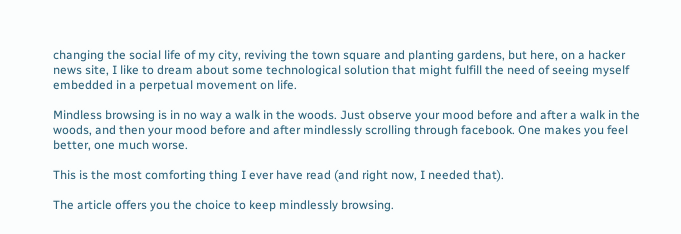changing the social life of my city, reviving the town square and planting gardens, but here, on a hacker news site, I like to dream about some technological solution that might fulfill the need of seeing myself embedded in a perpetual movement on life.

Mindless browsing is in no way a walk in the woods. Just observe your mood before and after a walk in the woods, and then your mood before and after mindlessly scrolling through facebook. One makes you feel better, one much worse.

This is the most comforting thing I ever have read (and right now, I needed that).

The article offers you the choice to keep mindlessly browsing.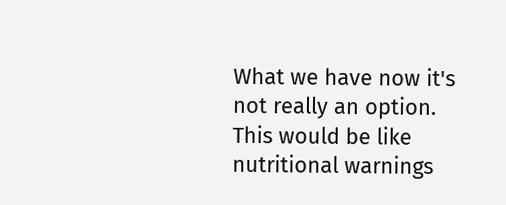What we have now it's not really an option. This would be like nutritional warnings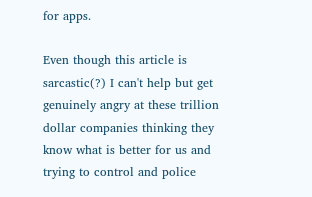for apps.

Even though this article is sarcastic(?) I can't help but get genuinely angry at these trillion dollar companies thinking they know what is better for us and trying to control and police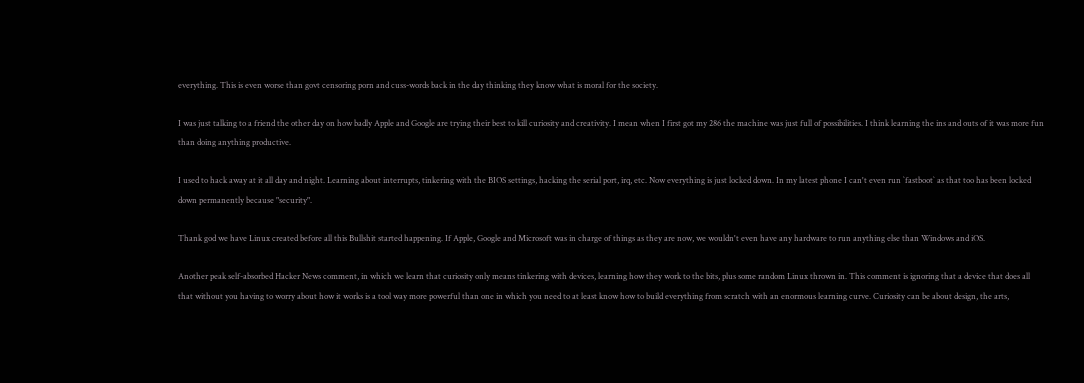everything. This is even worse than govt censoring porn and cuss-words back in the day thinking they know what is moral for the society.

I was just talking to a friend the other day on how badly Apple and Google are trying their best to kill curiosity and creativity. I mean when I first got my 286 the machine was just full of possibilities. I think learning the ins and outs of it was more fun than doing anything productive.

I used to hack away at it all day and night. Learning about interrupts, tinkering with the BIOS settings, hacking the serial port, irq, etc. Now everything is just locked down. In my latest phone I can't even run `fastboot` as that too has been locked down permanently because "security".

Thank god we have Linux created before all this Bullshit started happening. If Apple, Google and Microsoft was in charge of things as they are now, we wouldn't even have any hardware to run anything else than Windows and iOS.

Another peak self-absorbed Hacker News comment, in which we learn that curiosity only means tinkering with devices, learning how they work to the bits, plus some random Linux thrown in. This comment is ignoring that a device that does all that without you having to worry about how it works is a tool way more powerful than one in which you need to at least know how to build everything from scratch with an enormous learning curve. Curiosity can be about design, the arts,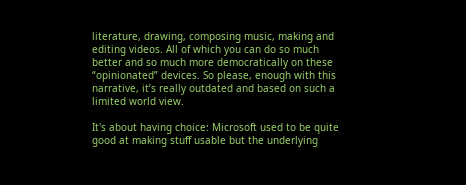literature, drawing, composing music, making and editing videos. All of which you can do so much better and so much more democratically on these “opinionated” devices. So please, enough with this narrative, it’s really outdated and based on such a limited world view.

It's about having choice: Microsoft used to be quite good at making stuff usable but the underlying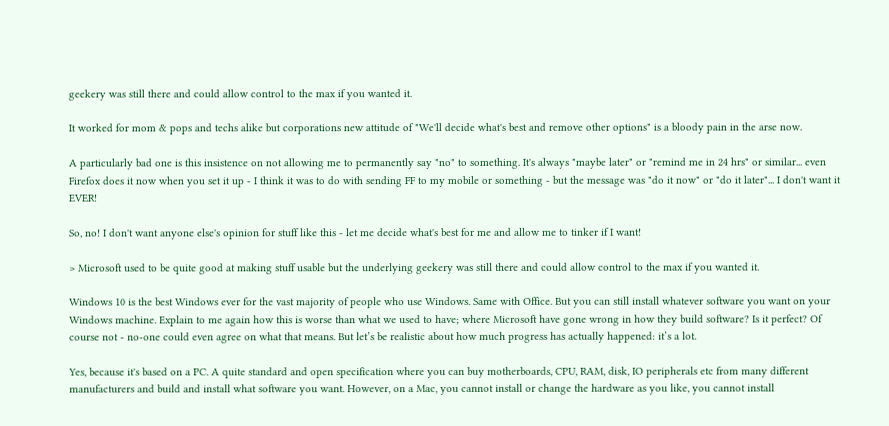geekery was still there and could allow control to the max if you wanted it.

It worked for mom & pops and techs alike but corporations new attitude of "We'll decide what's best and remove other options" is a bloody pain in the arse now.

A particularly bad one is this insistence on not allowing me to permanently say "no" to something. It's always "maybe later" or "remind me in 24 hrs" or similar... even Firefox does it now when you set it up - I think it was to do with sending FF to my mobile or something - but the message was "do it now" or "do it later"... I don't want it EVER!

So, no! I don't want anyone else's opinion for stuff like this - let me decide what's best for me and allow me to tinker if I want!

> Microsoft used to be quite good at making stuff usable but the underlying geekery was still there and could allow control to the max if you wanted it.

Windows 10 is the best Windows ever for the vast majority of people who use Windows. Same with Office. But you can still install whatever software you want on your Windows machine. Explain to me again how this is worse than what we used to have; where Microsoft have gone wrong in how they build software? Is it perfect? Of course not - no-one could even agree on what that means. But let’s be realistic about how much progress has actually happened: it’s a lot.

Yes, because it's based on a PC. A quite standard and open specification where you can buy motherboards, CPU, RAM, disk, IO peripherals etc from many different manufacturers and build and install what software you want. However, on a Mac, you cannot install or change the hardware as you like, you cannot install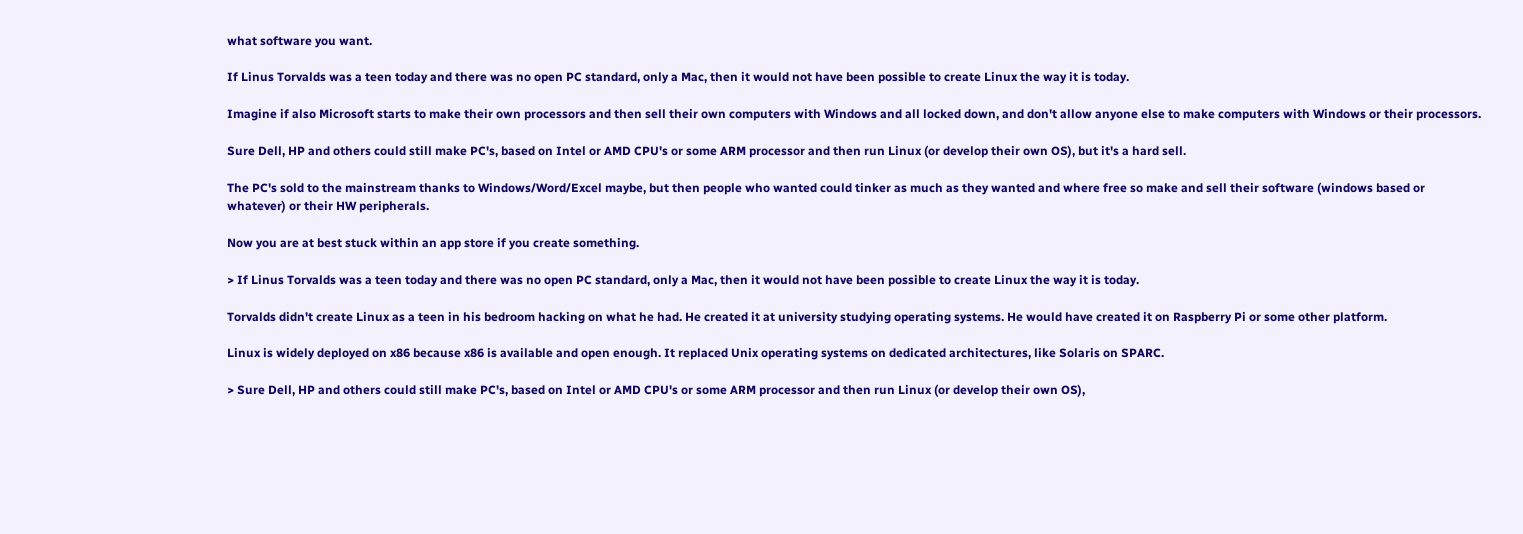what software you want.

If Linus Torvalds was a teen today and there was no open PC standard, only a Mac, then it would not have been possible to create Linux the way it is today.

Imagine if also Microsoft starts to make their own processors and then sell their own computers with Windows and all locked down, and don't allow anyone else to make computers with Windows or their processors.

Sure Dell, HP and others could still make PC's, based on Intel or AMD CPU's or some ARM processor and then run Linux (or develop their own OS), but it's a hard sell.

The PC's sold to the mainstream thanks to Windows/Word/Excel maybe, but then people who wanted could tinker as much as they wanted and where free so make and sell their software (windows based or whatever) or their HW peripherals.

Now you are at best stuck within an app store if you create something.

> If Linus Torvalds was a teen today and there was no open PC standard, only a Mac, then it would not have been possible to create Linux the way it is today.

Torvalds didn't create Linux as a teen in his bedroom hacking on what he had. He created it at university studying operating systems. He would have created it on Raspberry Pi or some other platform.

Linux is widely deployed on x86 because x86 is available and open enough. It replaced Unix operating systems on dedicated architectures, like Solaris on SPARC.

> Sure Dell, HP and others could still make PC's, based on Intel or AMD CPU's or some ARM processor and then run Linux (or develop their own OS),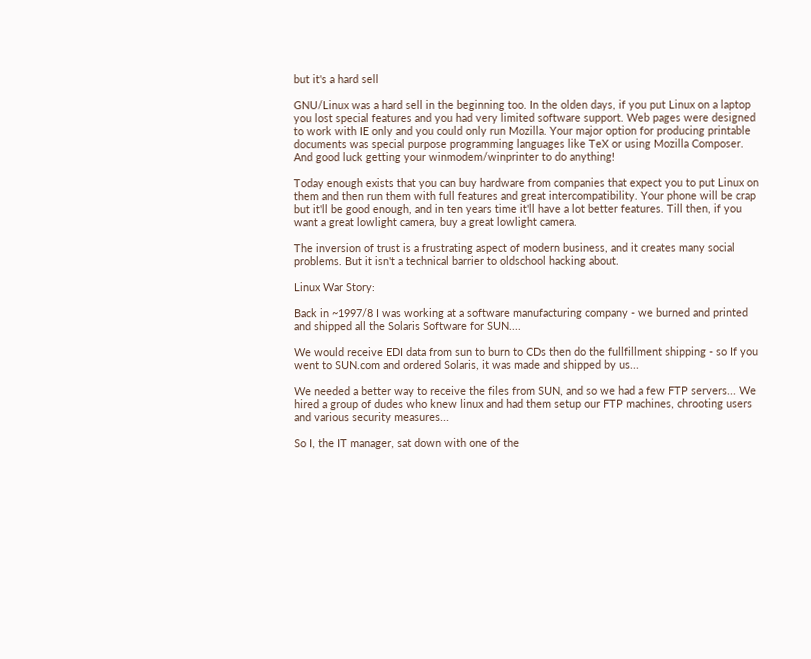but it's a hard sell

GNU/Linux was a hard sell in the beginning too. In the olden days, if you put Linux on a laptop you lost special features and you had very limited software support. Web pages were designed to work with IE only and you could only run Mozilla. Your major option for producing printable documents was special purpose programming languages like TeX or using Mozilla Composer. And good luck getting your winmodem/winprinter to do anything!

Today enough exists that you can buy hardware from companies that expect you to put Linux on them and then run them with full features and great intercompatibility. Your phone will be crap but it'll be good enough, and in ten years time it'll have a lot better features. Till then, if you want a great lowlight camera, buy a great lowlight camera.

The inversion of trust is a frustrating aspect of modern business, and it creates many social problems. But it isn't a technical barrier to oldschool hacking about.

Linux War Story:

Back in ~1997/8 I was working at a software manufacturing company - we burned and printed and shipped all the Solaris Software for SUN....

We would receive EDI data from sun to burn to CDs then do the fullfillment shipping - so If you went to SUN.com and ordered Solaris, it was made and shipped by us...

We needed a better way to receive the files from SUN, and so we had a few FTP servers... We hired a group of dudes who knew linux and had them setup our FTP machines, chrooting users and various security measures...

So I, the IT manager, sat down with one of the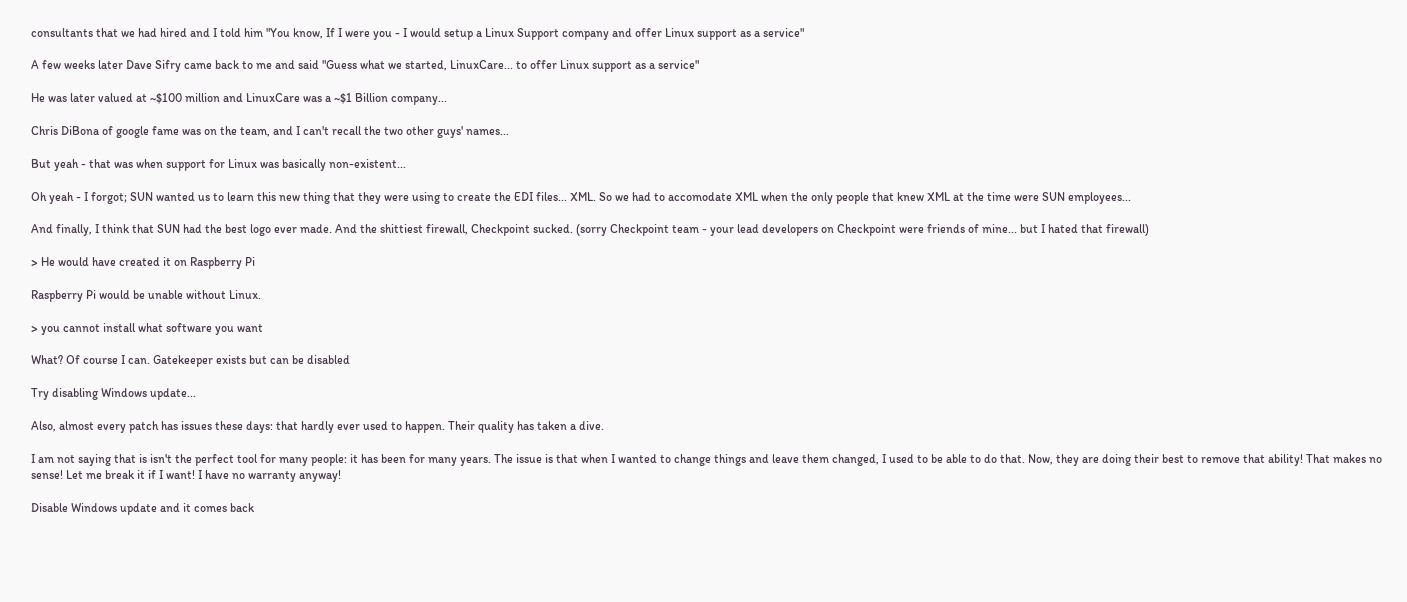consultants that we had hired and I told him "You know, If I were you - I would setup a Linux Support company and offer Linux support as a service"

A few weeks later Dave Sifry came back to me and said "Guess what we started, LinuxCare... to offer Linux support as a service"

He was later valued at ~$100 million and LinuxCare was a ~$1 Billion company...

Chris DiBona of google fame was on the team, and I can't recall the two other guys' names...

But yeah - that was when support for Linux was basically non-existent...

Oh yeah - I forgot; SUN wanted us to learn this new thing that they were using to create the EDI files... XML. So we had to accomodate XML when the only people that knew XML at the time were SUN employees...

And finally, I think that SUN had the best logo ever made. And the shittiest firewall, Checkpoint sucked. (sorry Checkpoint team - your lead developers on Checkpoint were friends of mine... but I hated that firewall)

> He would have created it on Raspberry Pi

Raspberry Pi would be unable without Linux.

> you cannot install what software you want

What? Of course I can. Gatekeeper exists but can be disabled

Try disabling Windows update...

Also, almost every patch has issues these days: that hardly ever used to happen. Their quality has taken a dive.

I am not saying that is isn't the perfect tool for many people: it has been for many years. The issue is that when I wanted to change things and leave them changed, I used to be able to do that. Now, they are doing their best to remove that ability! That makes no sense! Let me break it if I want! I have no warranty anyway!

Disable Windows update and it comes back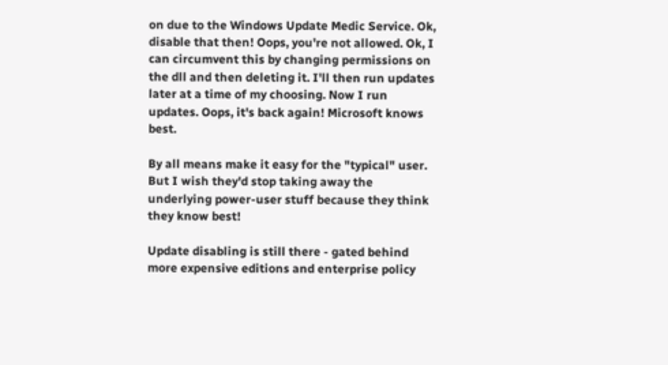on due to the Windows Update Medic Service. Ok, disable that then! Oops, you're not allowed. Ok, I can circumvent this by changing permissions on the dll and then deleting it. I'll then run updates later at a time of my choosing. Now I run updates. Oops, it's back again! Microsoft knows best.

By all means make it easy for the "typical" user. But I wish they'd stop taking away the underlying power-user stuff because they think they know best!

Update disabling is still there - gated behind more expensive editions and enterprise policy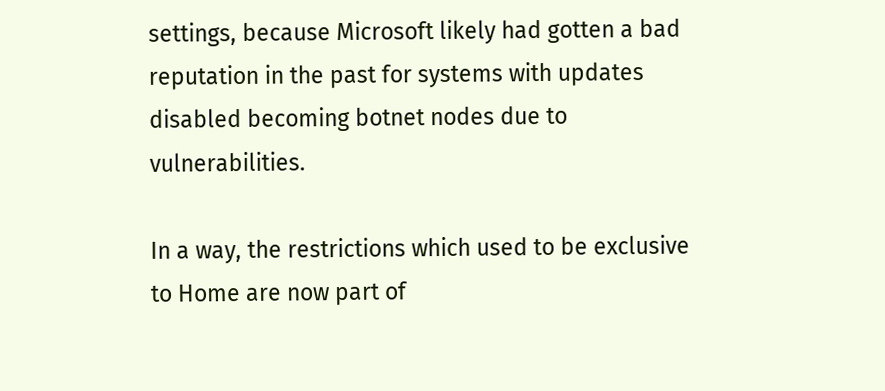settings, because Microsoft likely had gotten a bad reputation in the past for systems with updates disabled becoming botnet nodes due to vulnerabilities.

In a way, the restrictions which used to be exclusive to Home are now part of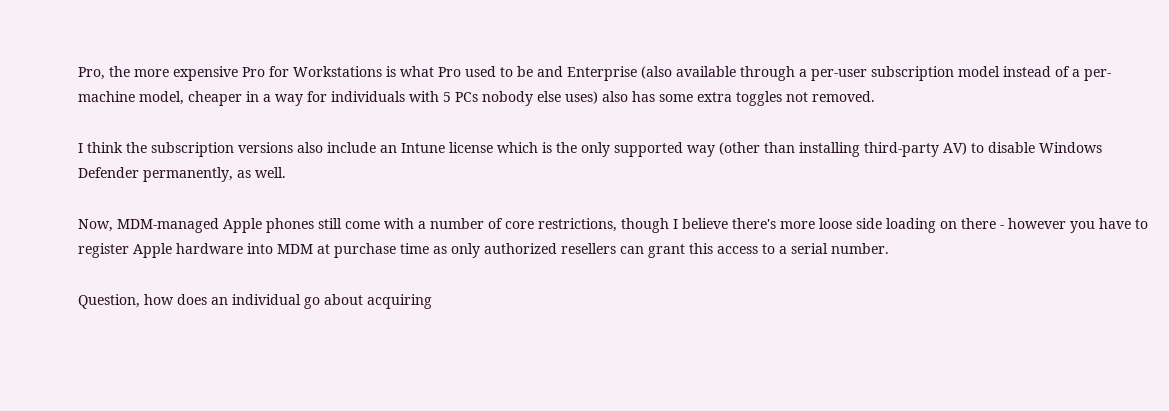Pro, the more expensive Pro for Workstations is what Pro used to be and Enterprise (also available through a per-user subscription model instead of a per-machine model, cheaper in a way for individuals with 5 PCs nobody else uses) also has some extra toggles not removed.

I think the subscription versions also include an Intune license which is the only supported way (other than installing third-party AV) to disable Windows Defender permanently, as well.

Now, MDM-managed Apple phones still come with a number of core restrictions, though I believe there's more loose side loading on there - however you have to register Apple hardware into MDM at purchase time as only authorized resellers can grant this access to a serial number.

Question, how does an individual go about acquiring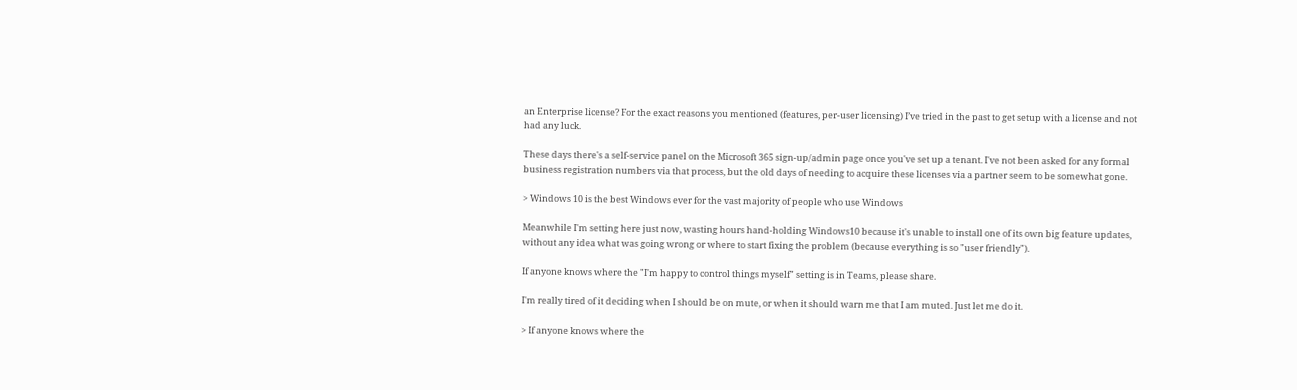an Enterprise license? For the exact reasons you mentioned (features, per-user licensing) I’ve tried in the past to get setup with a license and not had any luck.

These days there's a self-service panel on the Microsoft 365 sign-up/admin page once you've set up a tenant. I've not been asked for any formal business registration numbers via that process, but the old days of needing to acquire these licenses via a partner seem to be somewhat gone.

> Windows 10 is the best Windows ever for the vast majority of people who use Windows

Meanwhile I'm setting here just now, wasting hours hand-holding Windows10 because it's unable to install one of its own big feature updates, without any idea what was going wrong or where to start fixing the problem (because everything is so "user friendly").

If anyone knows where the "I'm happy to control things myself" setting is in Teams, please share.

I'm really tired of it deciding when I should be on mute, or when it should warn me that I am muted. Just let me do it.

> If anyone knows where the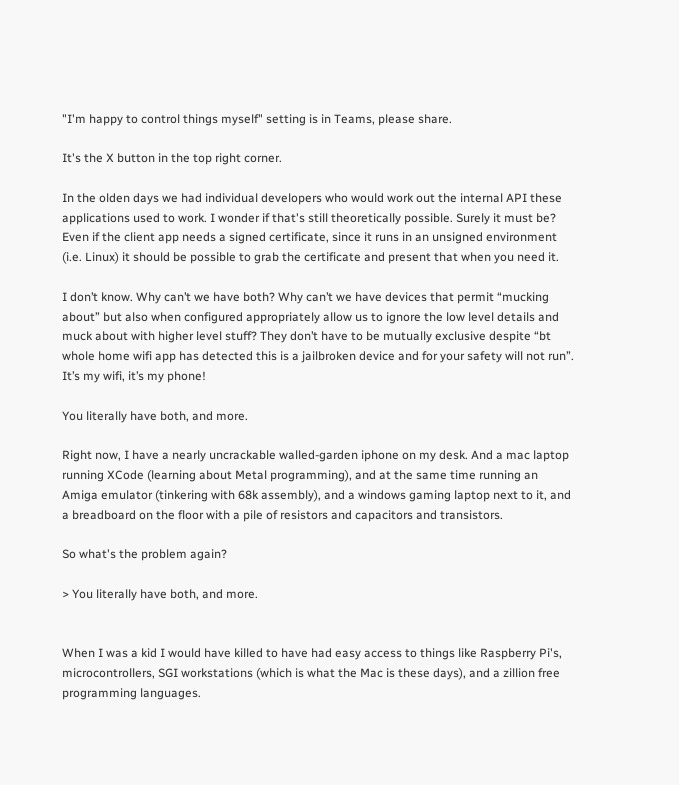"I'm happy to control things myself" setting is in Teams, please share.

It's the X button in the top right corner.

In the olden days we had individual developers who would work out the internal API these applications used to work. I wonder if that's still theoretically possible. Surely it must be? Even if the client app needs a signed certificate, since it runs in an unsigned environment (i.e. Linux) it should be possible to grab the certificate and present that when you need it.

I don’t know. Why can’t we have both? Why can’t we have devices that permit “mucking about” but also when configured appropriately allow us to ignore the low level details and muck about with higher level stuff? They don’t have to be mutually exclusive despite “bt whole home wifi app has detected this is a jailbroken device and for your safety will not run”. It’s my wifi, it’s my phone!

You literally have both, and more.

Right now, I have a nearly uncrackable walled-garden iphone on my desk. And a mac laptop running XCode (learning about Metal programming), and at the same time running an Amiga emulator (tinkering with 68k assembly), and a windows gaming laptop next to it, and a breadboard on the floor with a pile of resistors and capacitors and transistors.

So what's the problem again?

> You literally have both, and more.


When I was a kid I would have killed to have had easy access to things like Raspberry Pi's, microcontrollers, SGI workstations (which is what the Mac is these days), and a zillion free programming languages.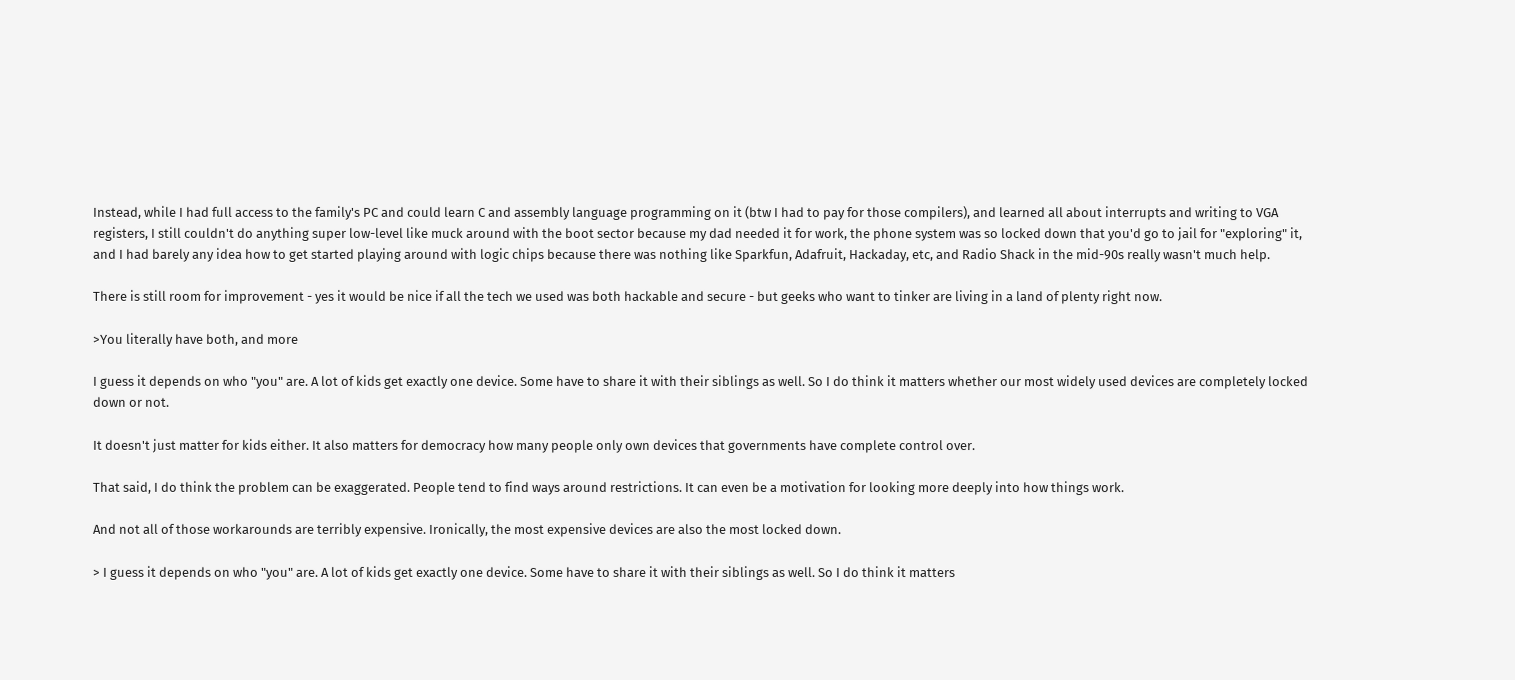Instead, while I had full access to the family's PC and could learn C and assembly language programming on it (btw I had to pay for those compilers), and learned all about interrupts and writing to VGA registers, I still couldn't do anything super low-level like muck around with the boot sector because my dad needed it for work, the phone system was so locked down that you'd go to jail for "exploring" it, and I had barely any idea how to get started playing around with logic chips because there was nothing like Sparkfun, Adafruit, Hackaday, etc, and Radio Shack in the mid-90s really wasn't much help.

There is still room for improvement - yes it would be nice if all the tech we used was both hackable and secure - but geeks who want to tinker are living in a land of plenty right now.

>You literally have both, and more

I guess it depends on who "you" are. A lot of kids get exactly one device. Some have to share it with their siblings as well. So I do think it matters whether our most widely used devices are completely locked down or not.

It doesn't just matter for kids either. It also matters for democracy how many people only own devices that governments have complete control over.

That said, I do think the problem can be exaggerated. People tend to find ways around restrictions. It can even be a motivation for looking more deeply into how things work.

And not all of those workarounds are terribly expensive. Ironically, the most expensive devices are also the most locked down.

> I guess it depends on who "you" are. A lot of kids get exactly one device. Some have to share it with their siblings as well. So I do think it matters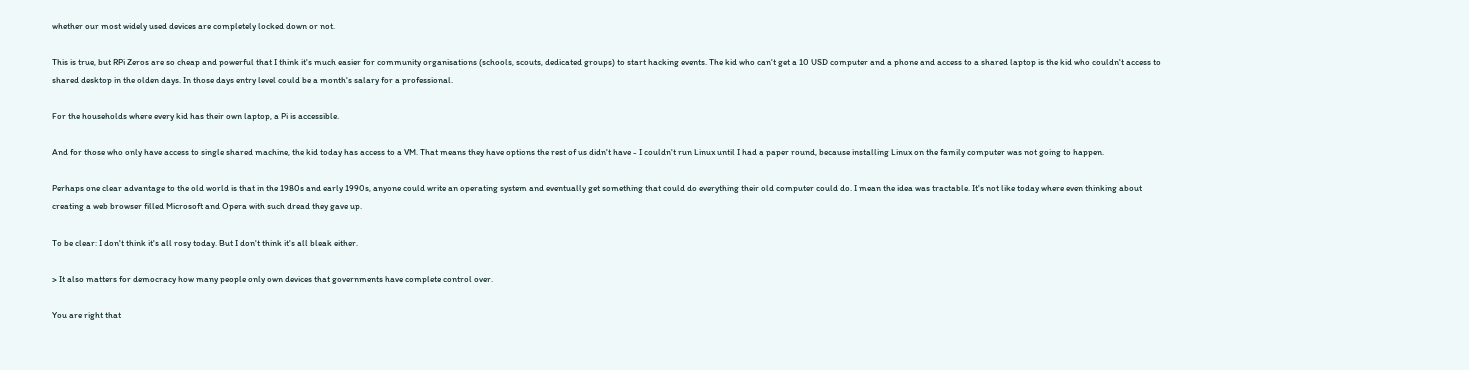whether our most widely used devices are completely locked down or not.

This is true, but RPi Zeros are so cheap and powerful that I think it's much easier for community organisations (schools, scouts, dedicated groups) to start hacking events. The kid who can't get a 10 USD computer and a phone and access to a shared laptop is the kid who couldn't access to shared desktop in the olden days. In those days entry level could be a month's salary for a professional.

For the households where every kid has their own laptop, a Pi is accessible.

And for those who only have access to single shared machine, the kid today has access to a VM. That means they have options the rest of us didn't have - I couldn't run Linux until I had a paper round, because installing Linux on the family computer was not going to happen.

Perhaps one clear advantage to the old world is that in the 1980s and early 1990s, anyone could write an operating system and eventually get something that could do everything their old computer could do. I mean the idea was tractable. It's not like today where even thinking about creating a web browser filled Microsoft and Opera with such dread they gave up.

To be clear: I don't think it's all rosy today. But I don't think it's all bleak either.

> It also matters for democracy how many people only own devices that governments have complete control over.

You are right that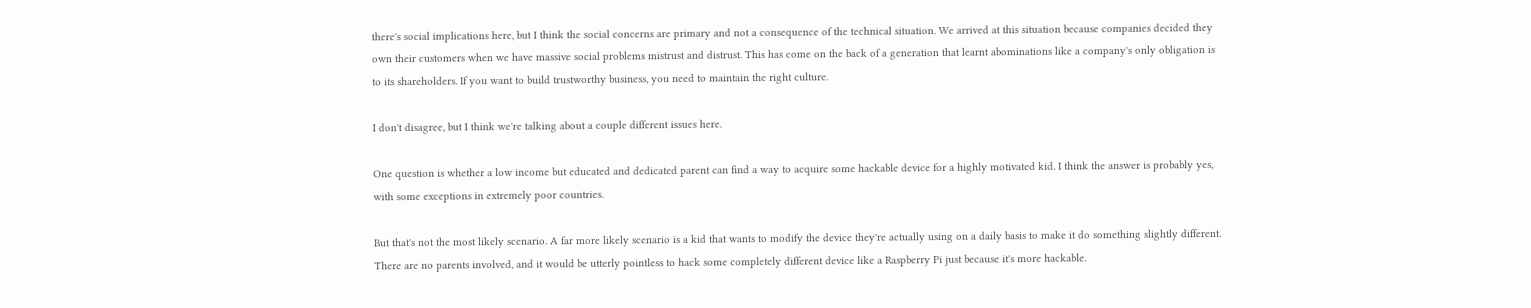there's social implications here, but I think the social concerns are primary and not a consequence of the technical situation. We arrived at this situation because companies decided they own their customers when we have massive social problems mistrust and distrust. This has come on the back of a generation that learnt abominations like a company's only obligation is to its shareholders. If you want to build trustworthy business, you need to maintain the right culture.

I don't disagree, but I think we're talking about a couple different issues here.

One question is whether a low income but educated and dedicated parent can find a way to acquire some hackable device for a highly motivated kid. I think the answer is probably yes, with some exceptions in extremely poor countries.

But that's not the most likely scenario. A far more likely scenario is a kid that wants to modify the device they're actually using on a daily basis to make it do something slightly different. There are no parents involved, and it would be utterly pointless to hack some completely different device like a Raspberry Pi just because it's more hackable.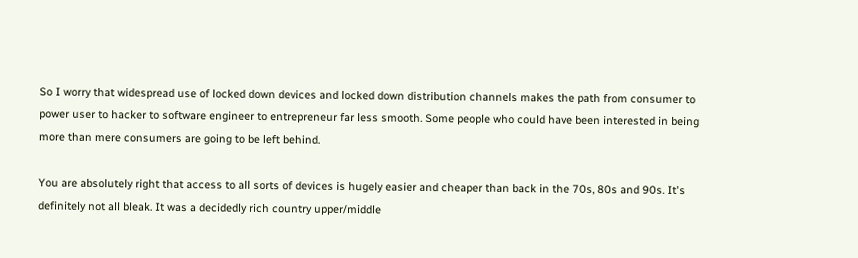So I worry that widespread use of locked down devices and locked down distribution channels makes the path from consumer to power user to hacker to software engineer to entrepreneur far less smooth. Some people who could have been interested in being more than mere consumers are going to be left behind.

You are absolutely right that access to all sorts of devices is hugely easier and cheaper than back in the 70s, 80s and 90s. It's definitely not all bleak. It was a decidedly rich country upper/middle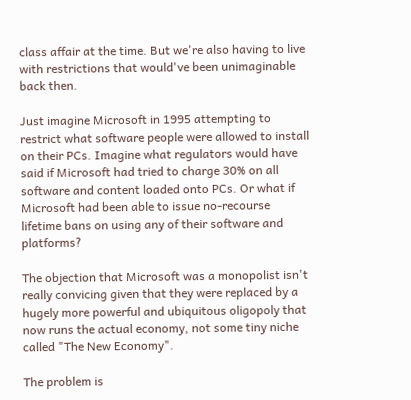class affair at the time. But we're also having to live with restrictions that would've been unimaginable back then.

Just imagine Microsoft in 1995 attempting to restrict what software people were allowed to install on their PCs. Imagine what regulators would have said if Microsoft had tried to charge 30% on all software and content loaded onto PCs. Or what if Microsoft had been able to issue no-recourse lifetime bans on using any of their software and platforms?

The objection that Microsoft was a monopolist isn't really convicing given that they were replaced by a hugely more powerful and ubiquitous oligopoly that now runs the actual economy, not some tiny niche called "The New Economy".

The problem is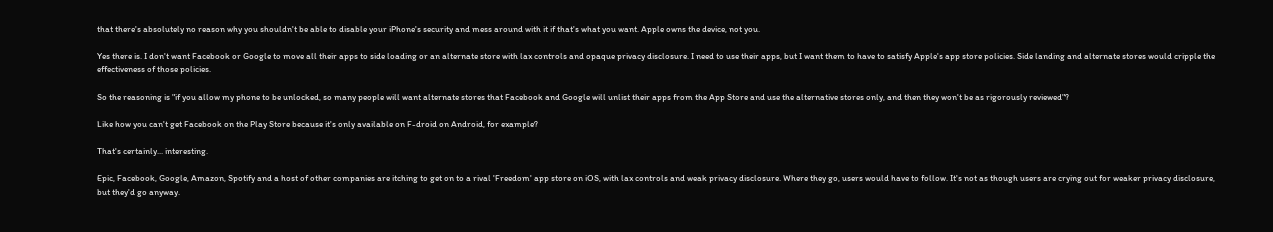that there's absolutely no reason why you shouldn't be able to disable your iPhone's security and mess around with it if that's what you want. Apple owns the device, not you.

Yes there is. I don't want Facebook or Google to move all their apps to side loading or an alternate store with lax controls and opaque privacy disclosure. I need to use their apps, but I want them to have to satisfy Apple's app store policies. Side landing and alternate stores would cripple the effectiveness of those policies.

So the reasoning is "if you allow my phone to be unlocked, so many people will want alternate stores that Facebook and Google will unlist their apps from the App Store and use the alternative stores only, and then they won't be as rigorously reviewed"?

Like how you can't get Facebook on the Play Store because it's only available on F-droid on Android, for example?

That's certainly... interesting.

Epic, Facebook, Google, Amazon, Spotify and a host of other companies are itching to get on to a rival 'Freedom' app store on iOS, with lax controls and weak privacy disclosure. Where they go, users would have to follow. It's not as though users are crying out for weaker privacy disclosure, but they'd go anyway.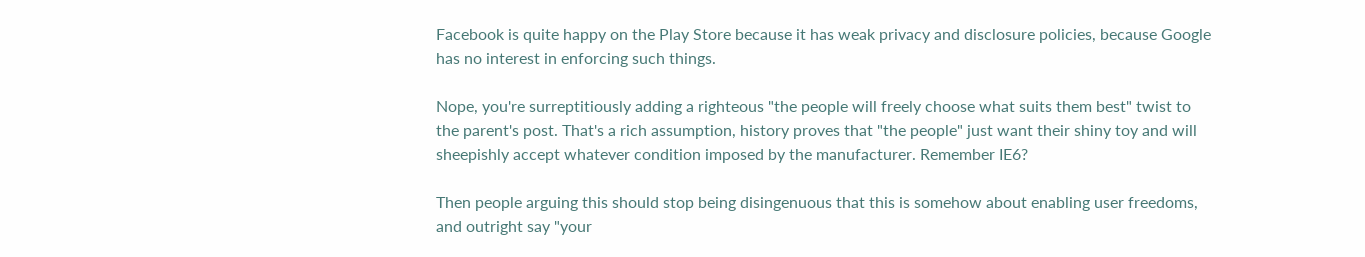Facebook is quite happy on the Play Store because it has weak privacy and disclosure policies, because Google has no interest in enforcing such things.

Nope, you're surreptitiously adding a righteous "the people will freely choose what suits them best" twist to the parent's post. That's a rich assumption, history proves that "the people" just want their shiny toy and will sheepishly accept whatever condition imposed by the manufacturer. Remember IE6?

Then people arguing this should stop being disingenuous that this is somehow about enabling user freedoms, and outright say "your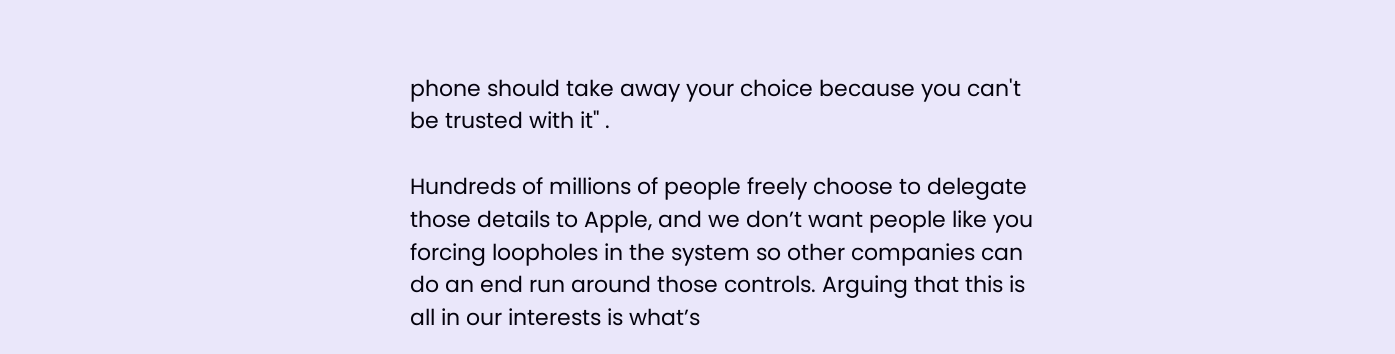phone should take away your choice because you can't be trusted with it" .

Hundreds of millions of people freely choose to delegate those details to Apple, and we don’t want people like you forcing loopholes in the system so other companies can do an end run around those controls. Arguing that this is all in our interests is what’s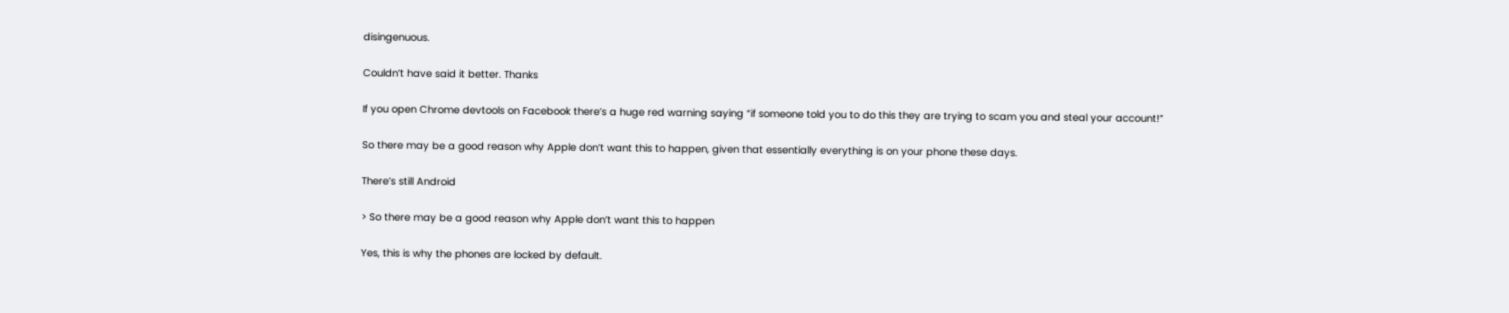disingenuous.

Couldn’t have said it better. Thanks

If you open Chrome devtools on Facebook there’s a huge red warning saying “if someone told you to do this they are trying to scam you and steal your account!”

So there may be a good reason why Apple don’t want this to happen, given that essentially everything is on your phone these days.

There’s still Android

> So there may be a good reason why Apple don’t want this to happen

Yes, this is why the phones are locked by default.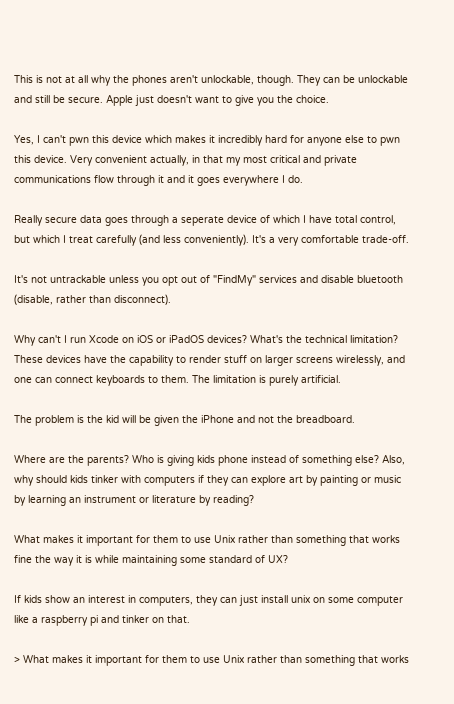This is not at all why the phones aren't unlockable, though. They can be unlockable and still be secure. Apple just doesn't want to give you the choice.

Yes, I can't pwn this device which makes it incredibly hard for anyone else to pwn this device. Very convenient actually, in that my most critical and private communications flow through it and it goes everywhere I do.

Really secure data goes through a seperate device of which I have total control, but which I treat carefully (and less conveniently). It's a very comfortable trade-off.

It's not untrackable unless you opt out of "FindMy" services and disable bluetooth (disable, rather than disconnect).

Why can't I run Xcode on iOS or iPadOS devices? What's the technical limitation? These devices have the capability to render stuff on larger screens wirelessly, and one can connect keyboards to them. The limitation is purely artificial.

The problem is the kid will be given the iPhone and not the breadboard.

Where are the parents? Who is giving kids phone instead of something else? Also, why should kids tinker with computers if they can explore art by painting or music by learning an instrument or literature by reading?

What makes it important for them to use Unix rather than something that works fine the way it is while maintaining some standard of UX?

If kids show an interest in computers, they can just install unix on some computer like a raspberry pi and tinker on that.

> What makes it important for them to use Unix rather than something that works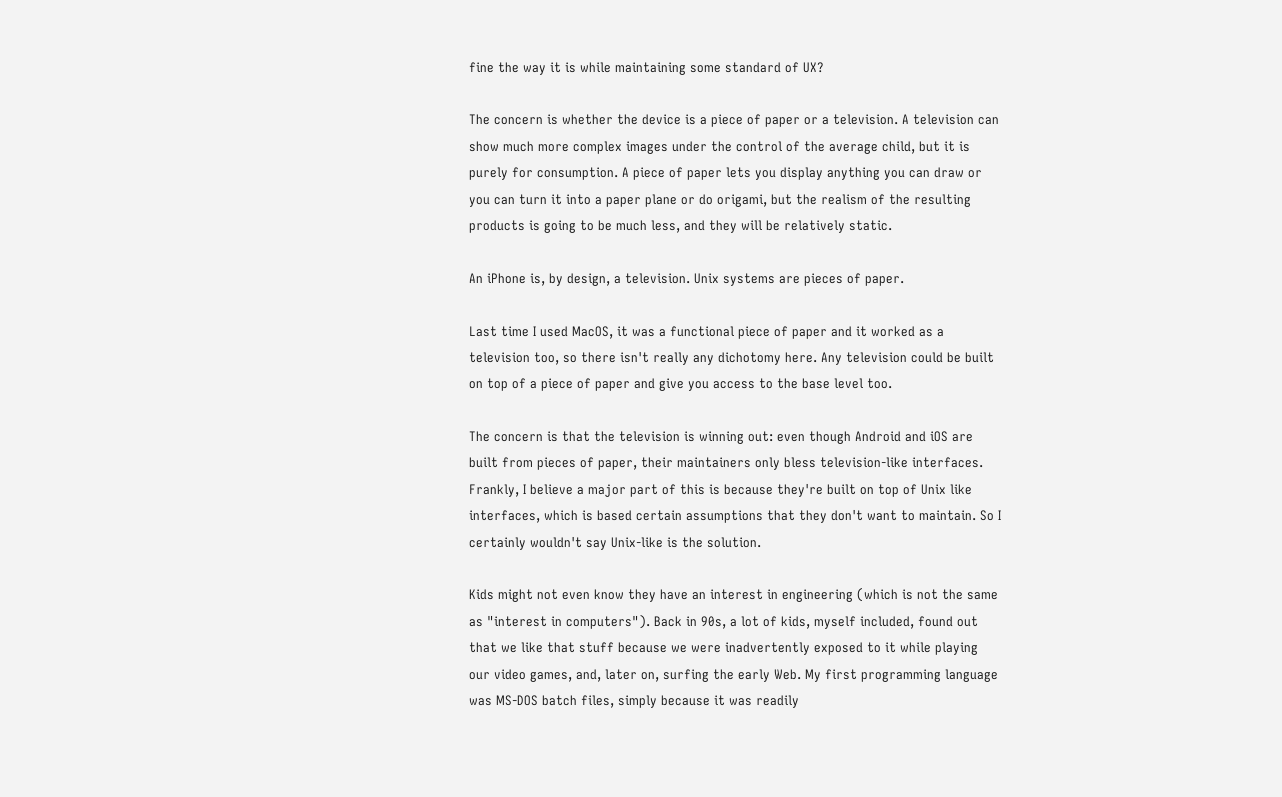fine the way it is while maintaining some standard of UX?

The concern is whether the device is a piece of paper or a television. A television can show much more complex images under the control of the average child, but it is purely for consumption. A piece of paper lets you display anything you can draw or you can turn it into a paper plane or do origami, but the realism of the resulting products is going to be much less, and they will be relatively static.

An iPhone is, by design, a television. Unix systems are pieces of paper.

Last time I used MacOS, it was a functional piece of paper and it worked as a television too, so there isn't really any dichotomy here. Any television could be built on top of a piece of paper and give you access to the base level too.

The concern is that the television is winning out: even though Android and iOS are built from pieces of paper, their maintainers only bless television-like interfaces. Frankly, I believe a major part of this is because they're built on top of Unix like interfaces, which is based certain assumptions that they don't want to maintain. So I certainly wouldn't say Unix-like is the solution.

Kids might not even know they have an interest in engineering (which is not the same as "interest in computers"). Back in 90s, a lot of kids, myself included, found out that we like that stuff because we were inadvertently exposed to it while playing our video games, and, later on, surfing the early Web. My first programming language was MS-DOS batch files, simply because it was readily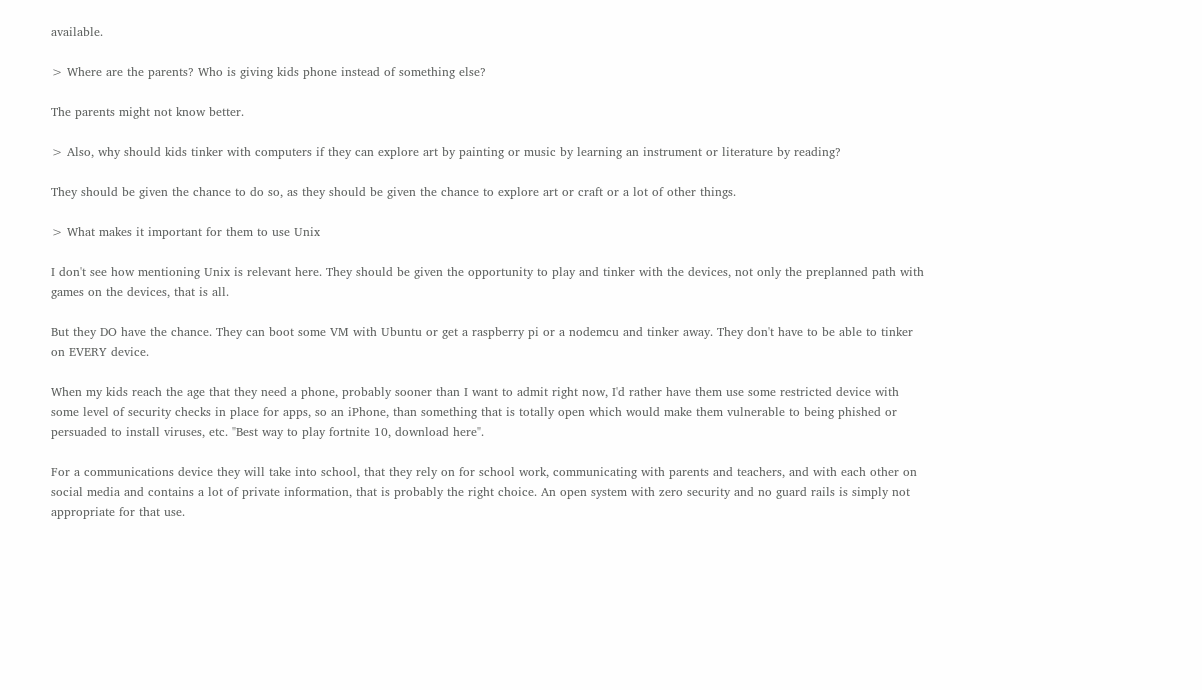available.

> Where are the parents? Who is giving kids phone instead of something else?

The parents might not know better.

> Also, why should kids tinker with computers if they can explore art by painting or music by learning an instrument or literature by reading?

They should be given the chance to do so, as they should be given the chance to explore art or craft or a lot of other things.

> What makes it important for them to use Unix

I don't see how mentioning Unix is relevant here. They should be given the opportunity to play and tinker with the devices, not only the preplanned path with games on the devices, that is all.

But they DO have the chance. They can boot some VM with Ubuntu or get a raspberry pi or a nodemcu and tinker away. They don't have to be able to tinker on EVERY device.

When my kids reach the age that they need a phone, probably sooner than I want to admit right now, I'd rather have them use some restricted device with some level of security checks in place for apps, so an iPhone, than something that is totally open which would make them vulnerable to being phished or persuaded to install viruses, etc. "Best way to play fortnite 10, download here".

For a communications device they will take into school, that they rely on for school work, communicating with parents and teachers, and with each other on social media and contains a lot of private information, that is probably the right choice. An open system with zero security and no guard rails is simply not appropriate for that use.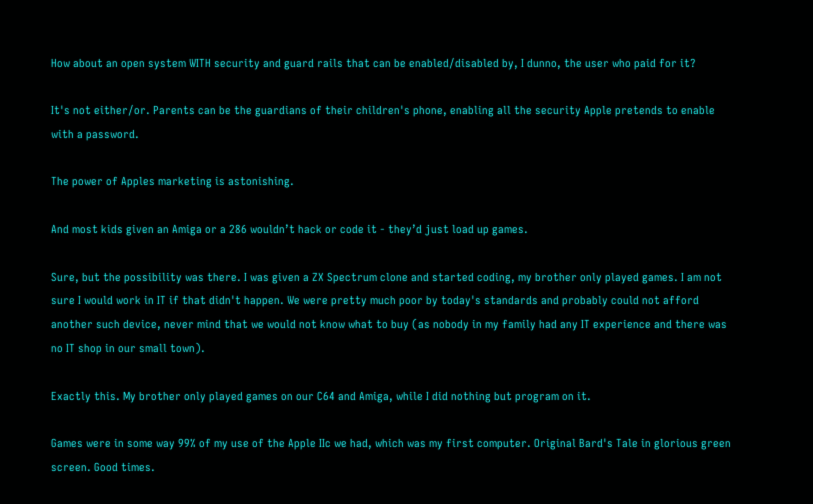How about an open system WITH security and guard rails that can be enabled/disabled by, I dunno, the user who paid for it?

It's not either/or. Parents can be the guardians of their children's phone, enabling all the security Apple pretends to enable with a password.

The power of Apples marketing is astonishing.

And most kids given an Amiga or a 286 wouldn’t hack or code it - they’d just load up games.

Sure, but the possibility was there. I was given a ZX Spectrum clone and started coding, my brother only played games. I am not sure I would work in IT if that didn't happen. We were pretty much poor by today's standards and probably could not afford another such device, never mind that we would not know what to buy (as nobody in my family had any IT experience and there was no IT shop in our small town).

Exactly this. My brother only played games on our C64 and Amiga, while I did nothing but program on it.

Games were in some way 99% of my use of the Apple IIc we had, which was my first computer. Original Bard's Tale in glorious green screen. Good times.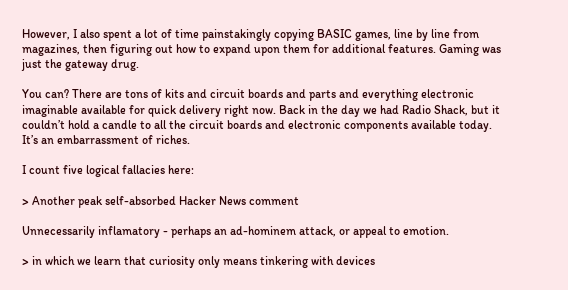However, I also spent a lot of time painstakingly copying BASIC games, line by line from magazines, then figuring out how to expand upon them for additional features. Gaming was just the gateway drug.

You can? There are tons of kits and circuit boards and parts and everything electronic imaginable available for quick delivery right now. Back in the day we had Radio Shack, but it couldn’t hold a candle to all the circuit boards and electronic components available today. It’s an embarrassment of riches.

I count five logical fallacies here:

> Another peak self-absorbed Hacker News comment

Unnecessarily inflamatory - perhaps an ad-hominem attack, or appeal to emotion.

> in which we learn that curiosity only means tinkering with devices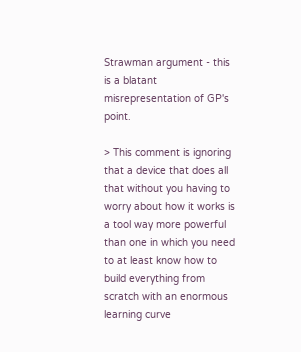Strawman argument - this is a blatant misrepresentation of GP's point.

> This comment is ignoring that a device that does all that without you having to worry about how it works is a tool way more powerful than one in which you need to at least know how to build everything from scratch with an enormous learning curve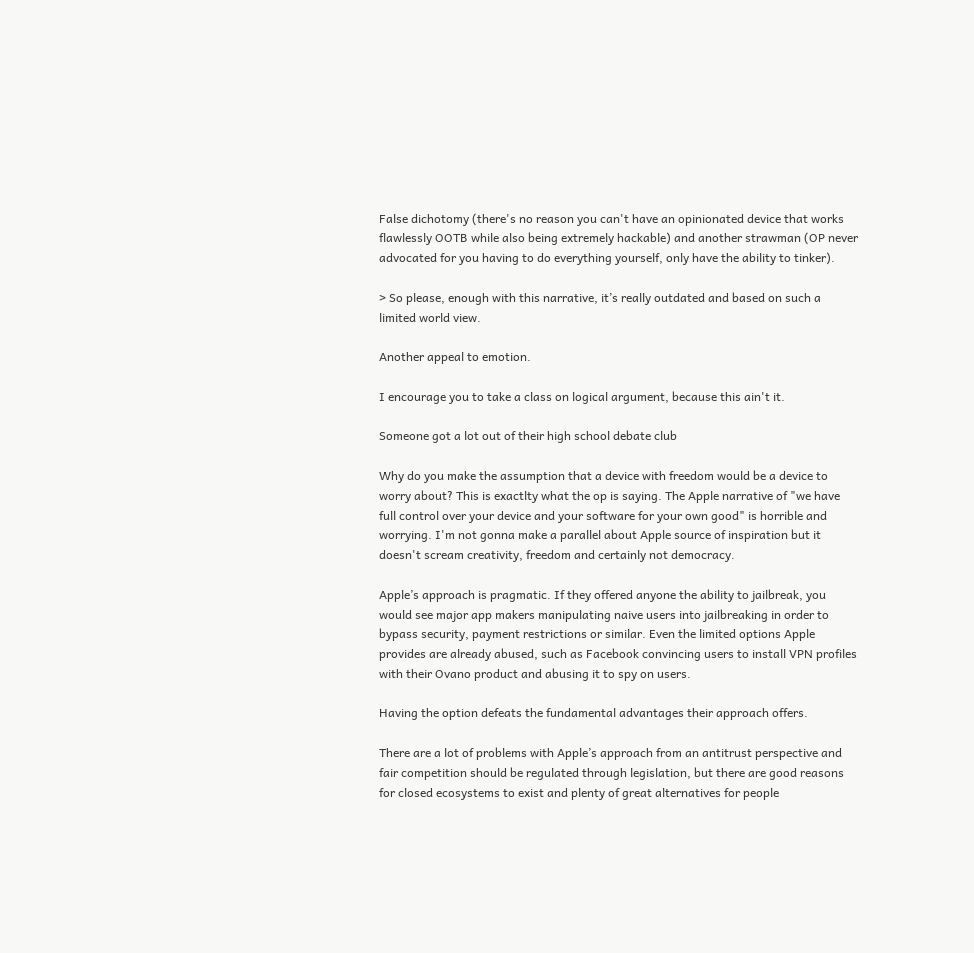False dichotomy (there's no reason you can't have an opinionated device that works flawlessly OOTB while also being extremely hackable) and another strawman (OP never advocated for you having to do everything yourself, only have the ability to tinker).

> So please, enough with this narrative, it’s really outdated and based on such a limited world view.

Another appeal to emotion.

I encourage you to take a class on logical argument, because this ain't it.

Someone got a lot out of their high school debate club

Why do you make the assumption that a device with freedom would be a device to worry about? This is exactlty what the op is saying. The Apple narrative of "we have full control over your device and your software for your own good" is horrible and worrying. I'm not gonna make a parallel about Apple source of inspiration but it doesn't scream creativity, freedom and certainly not democracy.

Apple’s approach is pragmatic. If they offered anyone the ability to jailbreak, you would see major app makers manipulating naive users into jailbreaking in order to bypass security, payment restrictions or similar. Even the limited options Apple provides are already abused, such as Facebook convincing users to install VPN profiles with their Ovano product and abusing it to spy on users.

Having the option defeats the fundamental advantages their approach offers.

There are a lot of problems with Apple’s approach from an antitrust perspective and fair competition should be regulated through legislation, but there are good reasons for closed ecosystems to exist and plenty of great alternatives for people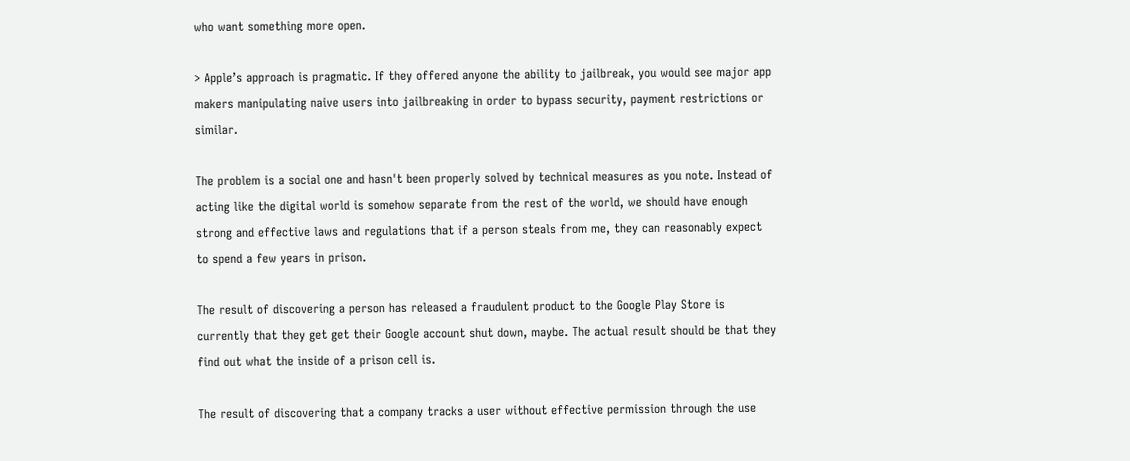who want something more open.

> Apple’s approach is pragmatic. If they offered anyone the ability to jailbreak, you would see major app makers manipulating naive users into jailbreaking in order to bypass security, payment restrictions or similar.

The problem is a social one and hasn't been properly solved by technical measures as you note. Instead of acting like the digital world is somehow separate from the rest of the world, we should have enough strong and effective laws and regulations that if a person steals from me, they can reasonably expect to spend a few years in prison.

The result of discovering a person has released a fraudulent product to the Google Play Store is currently that they get get their Google account shut down, maybe. The actual result should be that they find out what the inside of a prison cell is.

The result of discovering that a company tracks a user without effective permission through the use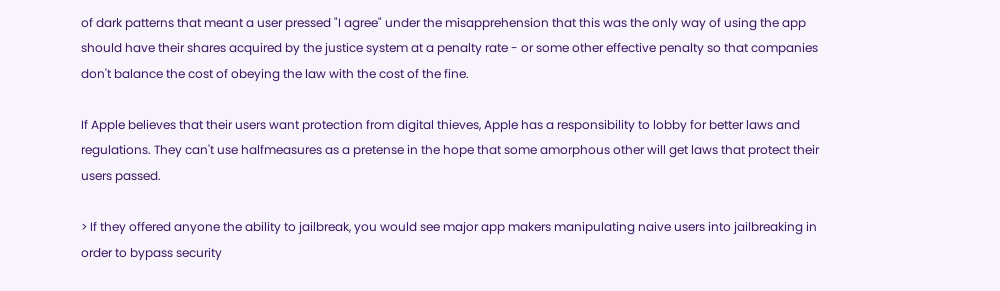of dark patterns that meant a user pressed "I agree" under the misapprehension that this was the only way of using the app should have their shares acquired by the justice system at a penalty rate - or some other effective penalty so that companies don't balance the cost of obeying the law with the cost of the fine.

If Apple believes that their users want protection from digital thieves, Apple has a responsibility to lobby for better laws and regulations. They can't use halfmeasures as a pretense in the hope that some amorphous other will get laws that protect their users passed.

> If they offered anyone the ability to jailbreak, you would see major app makers manipulating naive users into jailbreaking in order to bypass security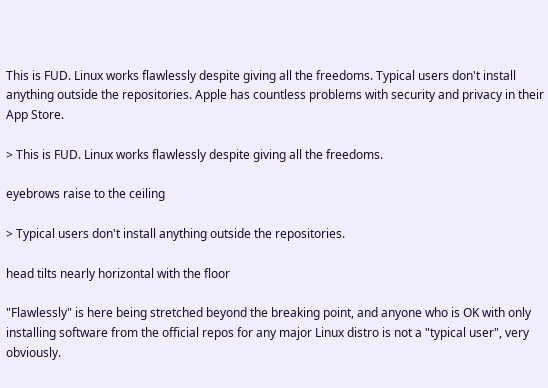This is FUD. Linux works flawlessly despite giving all the freedoms. Typical users don't install anything outside the repositories. Apple has countless problems with security and privacy in their App Store.

> This is FUD. Linux works flawlessly despite giving all the freedoms.

eyebrows raise to the ceiling

> Typical users don't install anything outside the repositories.

head tilts nearly horizontal with the floor

"Flawlessly" is here being stretched beyond the breaking point, and anyone who is OK with only installing software from the official repos for any major Linux distro is not a "typical user", very obviously.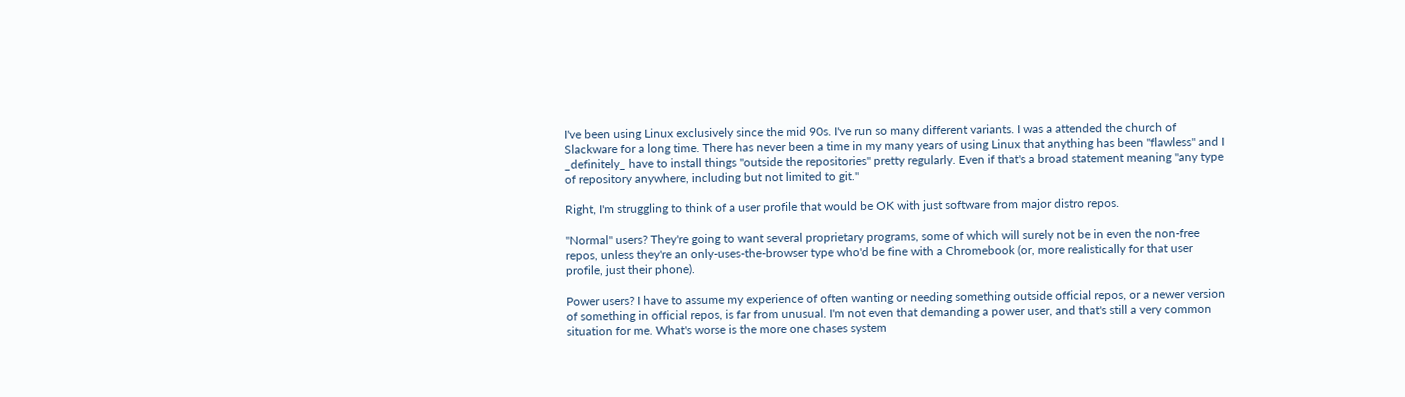I've been using Linux exclusively since the mid 90s. I've run so many different variants. I was a attended the church of Slackware for a long time. There has never been a time in my many years of using Linux that anything has been "flawless" and I _definitely_ have to install things "outside the repositories" pretty regularly. Even if that's a broad statement meaning "any type of repository anywhere, including but not limited to git."

Right, I'm struggling to think of a user profile that would be OK with just software from major distro repos.

"Normal" users? They're going to want several proprietary programs, some of which will surely not be in even the non-free repos, unless they're an only-uses-the-browser type who'd be fine with a Chromebook (or, more realistically for that user profile, just their phone).

Power users? I have to assume my experience of often wanting or needing something outside official repos, or a newer version of something in official repos, is far from unusual. I'm not even that demanding a power user, and that's still a very common situation for me. What's worse is the more one chases system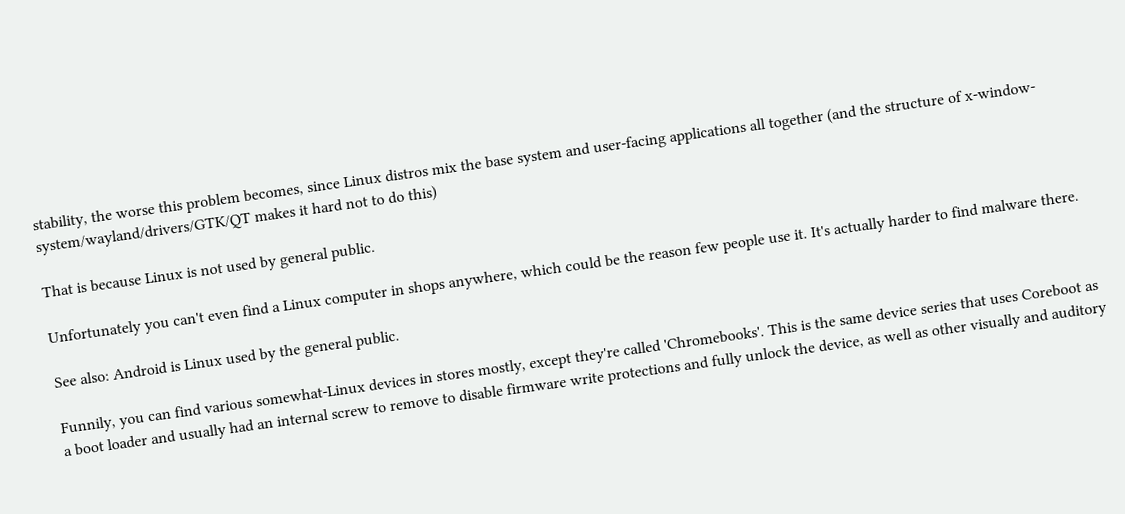stability, the worse this problem becomes, since Linux distros mix the base system and user-facing applications all together (and the structure of x-window-system/wayland/drivers/GTK/QT makes it hard not to do this)

That is because Linux is not used by general public.

Unfortunately you can't even find a Linux computer in shops anywhere, which could be the reason few people use it. It's actually harder to find malware there.

See also: Android is Linux used by the general public.

Funnily, you can find various somewhat-Linux devices in stores mostly, except they're called 'Chromebooks'. This is the same device series that uses Coreboot as a boot loader and usually had an internal screw to remove to disable firmware write protections and fully unlock the device, as well as other visually and auditory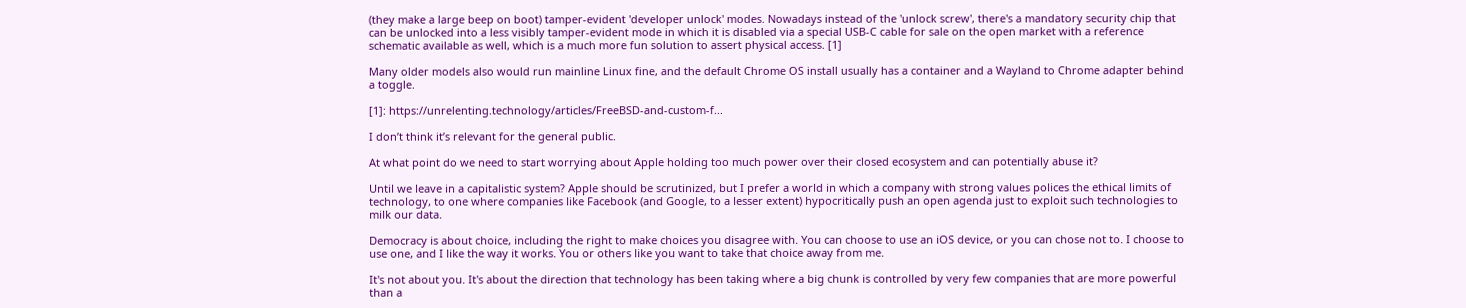(they make a large beep on boot) tamper-evident 'developer unlock' modes. Nowadays instead of the 'unlock screw', there's a mandatory security chip that can be unlocked into a less visibly tamper-evident mode in which it is disabled via a special USB-C cable for sale on the open market with a reference schematic available as well, which is a much more fun solution to assert physical access. [1]

Many older models also would run mainline Linux fine, and the default Chrome OS install usually has a container and a Wayland to Chrome adapter behind a toggle.

[1]: https://unrelenting.technology/articles/FreeBSD-and-custom-f...

I don’t think it’s relevant for the general public.

At what point do we need to start worrying about Apple holding too much power over their closed ecosystem and can potentially abuse it?

Until we leave in a capitalistic system? Apple should be scrutinized, but I prefer a world in which a company with strong values polices the ethical limits of technology, to one where companies like Facebook (and Google, to a lesser extent) hypocritically push an open agenda just to exploit such technologies to milk our data.

Democracy is about choice, including the right to make choices you disagree with. You can choose to use an iOS device, or you can chose not to. I choose to use one, and I like the way it works. You or others like you want to take that choice away from me.

It's not about you. It's about the direction that technology has been taking where a big chunk is controlled by very few companies that are more powerful than a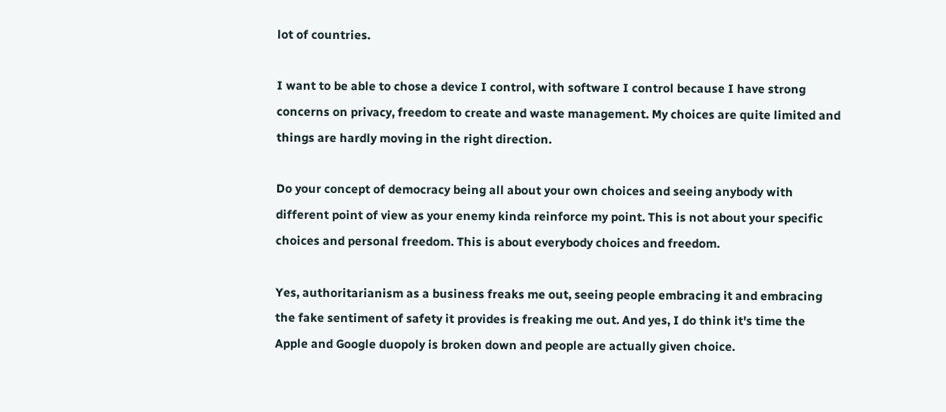lot of countries.

I want to be able to chose a device I control, with software I control because I have strong concerns on privacy, freedom to create and waste management. My choices are quite limited and things are hardly moving in the right direction.

Do your concept of democracy being all about your own choices and seeing anybody with different point of view as your enemy kinda reinforce my point. This is not about your specific choices and personal freedom. This is about everybody choices and freedom.

Yes, authoritarianism as a business freaks me out, seeing people embracing it and embracing the fake sentiment of safety it provides is freaking me out. And yes, I do think it's time the Apple and Google duopoly is broken down and people are actually given choice.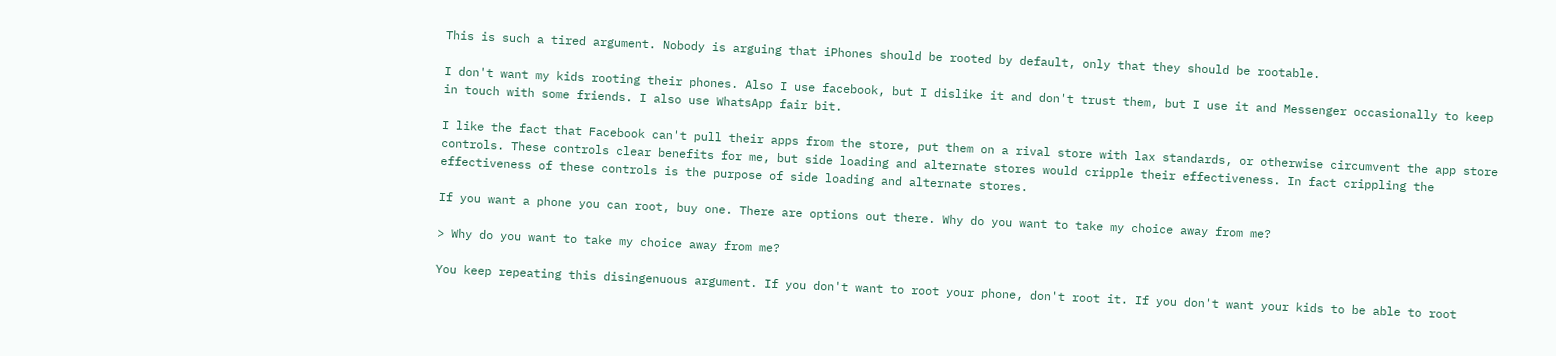This is such a tired argument. Nobody is arguing that iPhones should be rooted by default, only that they should be rootable.

I don't want my kids rooting their phones. Also I use facebook, but I dislike it and don't trust them, but I use it and Messenger occasionally to keep in touch with some friends. I also use WhatsApp fair bit.

I like the fact that Facebook can't pull their apps from the store, put them on a rival store with lax standards, or otherwise circumvent the app store controls. These controls clear benefits for me, but side loading and alternate stores would cripple their effectiveness. In fact crippling the effectiveness of these controls is the purpose of side loading and alternate stores.

If you want a phone you can root, buy one. There are options out there. Why do you want to take my choice away from me?

> Why do you want to take my choice away from me?

You keep repeating this disingenuous argument. If you don't want to root your phone, don't root it. If you don't want your kids to be able to root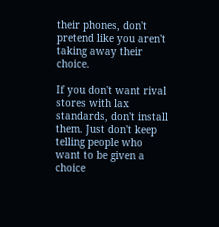their phones, don't pretend like you aren't taking away their choice.

If you don't want rival stores with lax standards, don't install them. Just don't keep telling people who want to be given a choice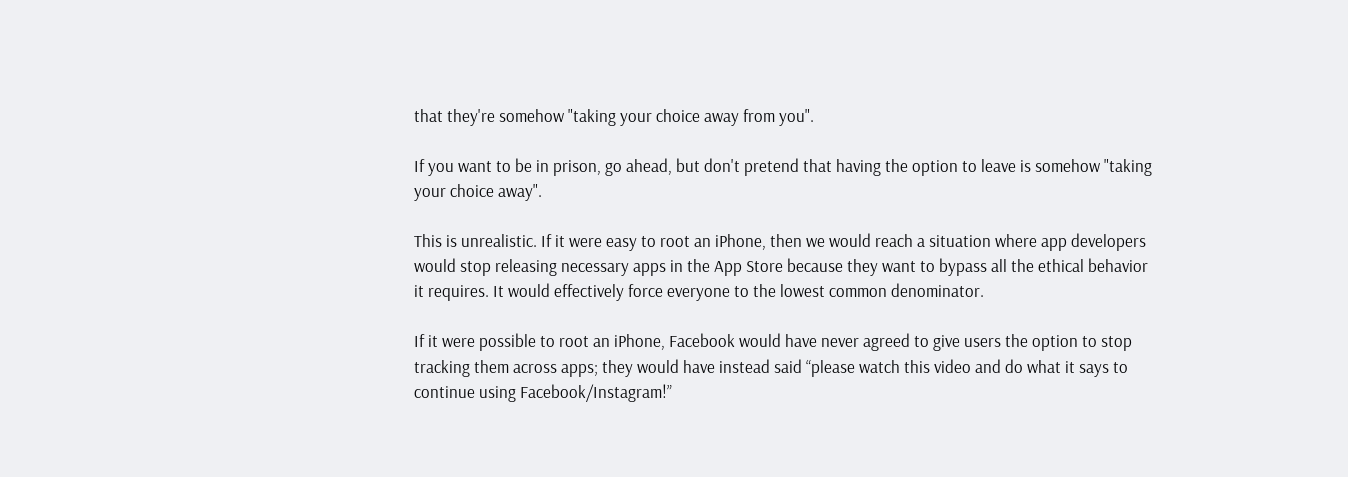that they're somehow "taking your choice away from you".

If you want to be in prison, go ahead, but don't pretend that having the option to leave is somehow "taking your choice away".

This is unrealistic. If it were easy to root an iPhone, then we would reach a situation where app developers would stop releasing necessary apps in the App Store because they want to bypass all the ethical behavior it requires. It would effectively force everyone to the lowest common denominator.

If it were possible to root an iPhone, Facebook would have never agreed to give users the option to stop tracking them across apps; they would have instead said “please watch this video and do what it says to continue using Facebook/Instagram!”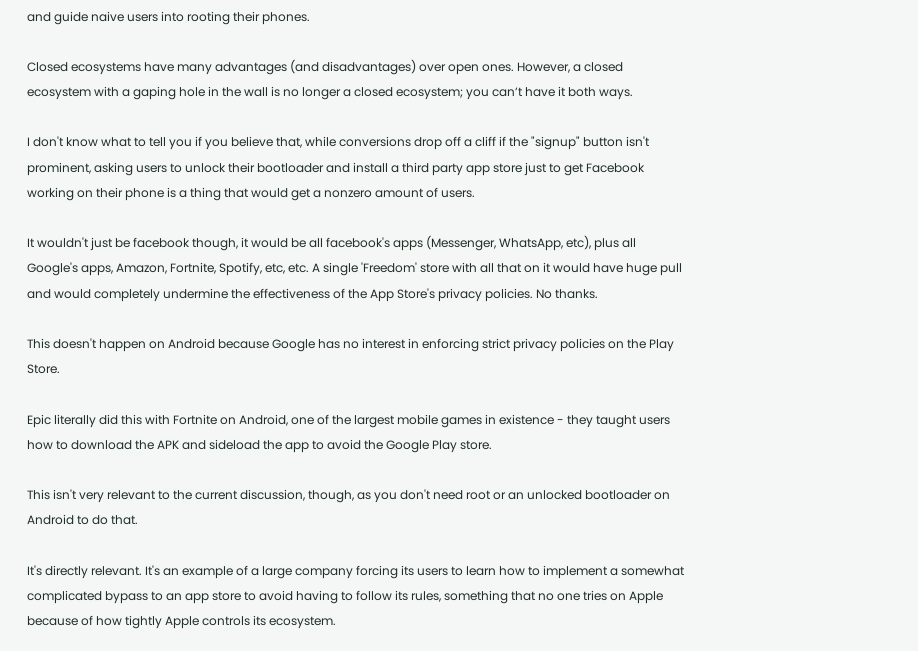and guide naive users into rooting their phones.

Closed ecosystems have many advantages (and disadvantages) over open ones. However, a closed ecosystem with a gaping hole in the wall is no longer a closed ecosystem; you can’t have it both ways.

I don't know what to tell you if you believe that, while conversions drop off a cliff if the "signup" button isn't prominent, asking users to unlock their bootloader and install a third party app store just to get Facebook working on their phone is a thing that would get a nonzero amount of users.

It wouldn't just be facebook though, it would be all facebook's apps (Messenger, WhatsApp, etc), plus all Google's apps, Amazon, Fortnite, Spotify, etc, etc. A single 'Freedom' store with all that on it would have huge pull and would completely undermine the effectiveness of the App Store's privacy policies. No thanks.

This doesn't happen on Android because Google has no interest in enforcing strict privacy policies on the Play Store.

Epic literally did this with Fortnite on Android, one of the largest mobile games in existence - they taught users how to download the APK and sideload the app to avoid the Google Play store.

This isn't very relevant to the current discussion, though, as you don't need root or an unlocked bootloader on Android to do that.

It's directly relevant. It's an example of a large company forcing its users to learn how to implement a somewhat complicated bypass to an app store to avoid having to follow its rules, something that no one tries on Apple because of how tightly Apple controls its ecosystem.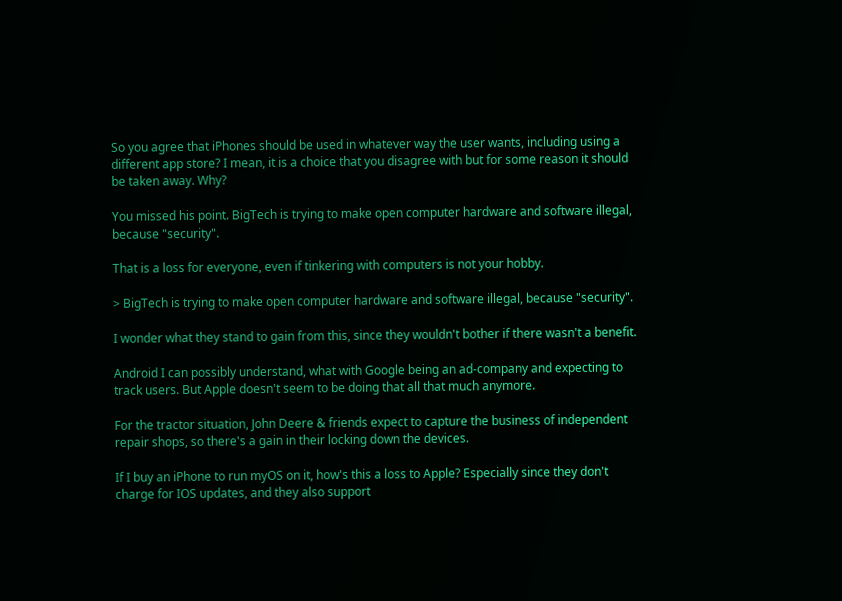So you agree that iPhones should be used in whatever way the user wants, including using a different app store? I mean, it is a choice that you disagree with but for some reason it should be taken away. Why?

You missed his point. BigTech is trying to make open computer hardware and software illegal, because "security".

That is a loss for everyone, even if tinkering with computers is not your hobby.

> BigTech is trying to make open computer hardware and software illegal, because "security".

I wonder what they stand to gain from this, since they wouldn't bother if there wasn't a benefit.

Android I can possibly understand, what with Google being an ad-company and expecting to track users. But Apple doesn't seem to be doing that all that much anymore.

For the tractor situation, John Deere & friends expect to capture the business of independent repair shops, so there's a gain in their locking down the devices.

If I buy an iPhone to run myOS on it, how's this a loss to Apple? Especially since they don't charge for IOS updates, and they also support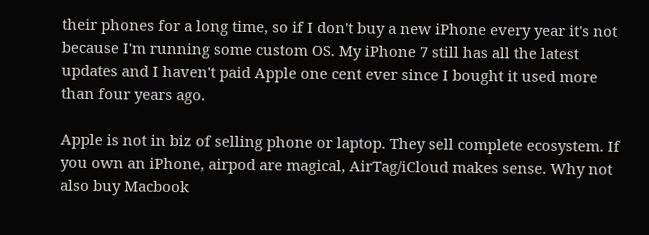their phones for a long time, so if I don't buy a new iPhone every year it's not because I'm running some custom OS. My iPhone 7 still has all the latest updates and I haven't paid Apple one cent ever since I bought it used more than four years ago.

Apple is not in biz of selling phone or laptop. They sell complete ecosystem. If you own an iPhone, airpod are magical, AirTag/iCloud makes sense. Why not also buy Macbook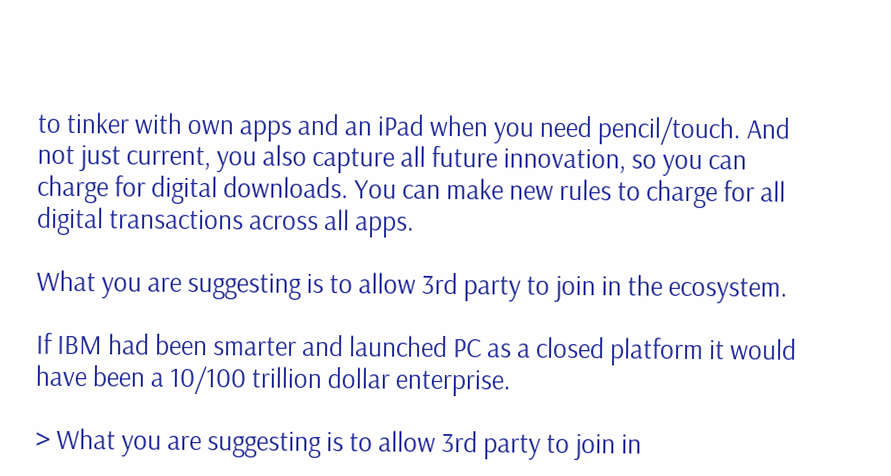to tinker with own apps and an iPad when you need pencil/touch. And not just current, you also capture all future innovation, so you can charge for digital downloads. You can make new rules to charge for all digital transactions across all apps.

What you are suggesting is to allow 3rd party to join in the ecosystem.

If IBM had been smarter and launched PC as a closed platform it would have been a 10/100 trillion dollar enterprise.

> What you are suggesting is to allow 3rd party to join in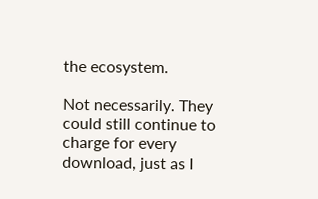the ecosystem.

Not necessarily. They could still continue to charge for every download, just as I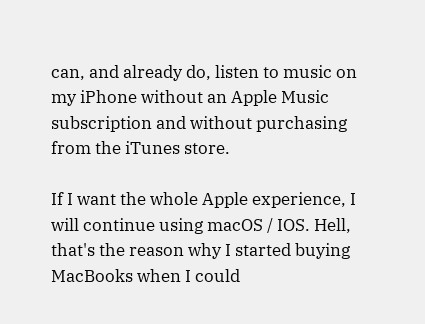can, and already do, listen to music on my iPhone without an Apple Music subscription and without purchasing from the iTunes store.

If I want the whole Apple experience, I will continue using macOS / IOS. Hell, that's the reason why I started buying MacBooks when I could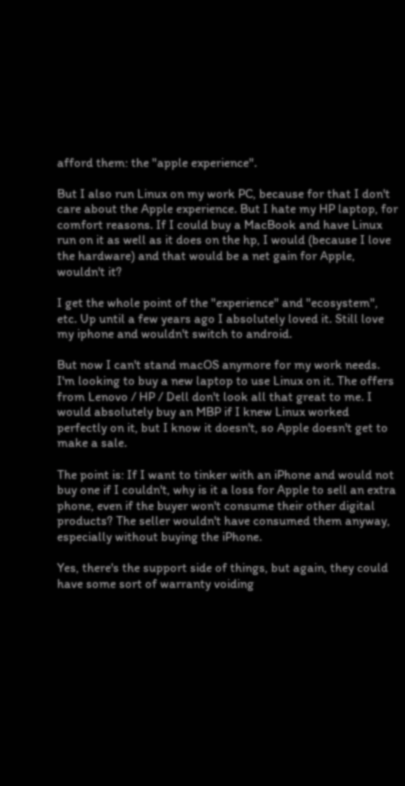afford them: the "apple experience".

But I also run Linux on my work PC, because for that I don't care about the Apple experience. But I hate my HP laptop, for comfort reasons. If I could buy a MacBook and have Linux run on it as well as it does on the hp, I would (because I love the hardware) and that would be a net gain for Apple, wouldn't it?

I get the whole point of the "experience" and "ecosystem", etc. Up until a few years ago I absolutely loved it. Still love my iphone and wouldn't switch to android.

But now I can't stand macOS anymore for my work needs. I'm looking to buy a new laptop to use Linux on it. The offers from Lenovo / HP / Dell don't look all that great to me. I would absolutely buy an MBP if I knew Linux worked perfectly on it, but I know it doesn't, so Apple doesn't get to make a sale.

The point is: If I want to tinker with an iPhone and would not buy one if I couldn't, why is it a loss for Apple to sell an extra phone, even if the buyer won't consume their other digital products? The seller wouldn't have consumed them anyway, especially without buying the iPhone.

Yes, there's the support side of things, but again, they could have some sort of warranty voiding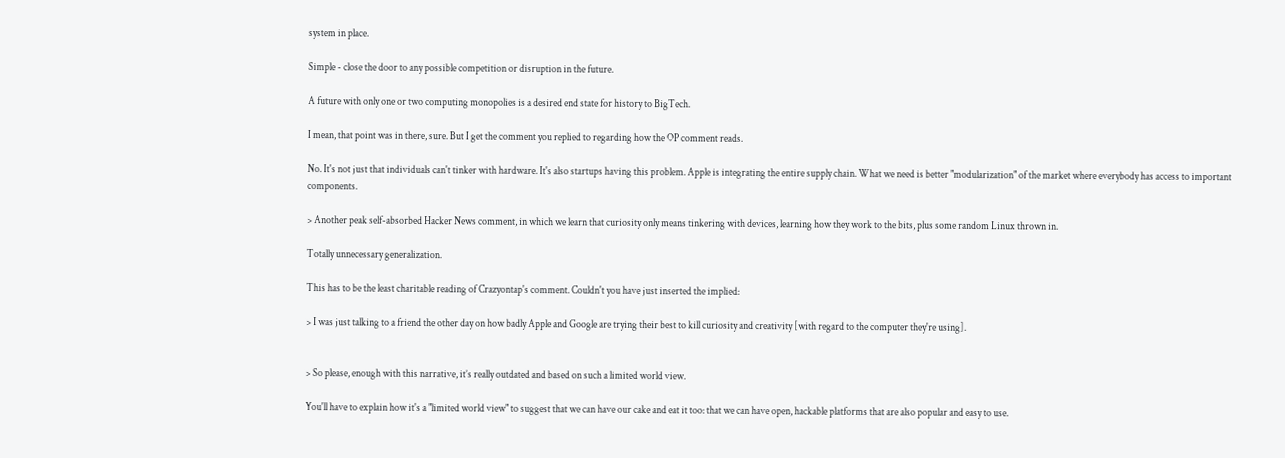system in place.

Simple - close the door to any possible competition or disruption in the future.

A future with only one or two computing monopolies is a desired end state for history to BigTech.

I mean, that point was in there, sure. But I get the comment you replied to regarding how the OP comment reads.

No. It's not just that individuals can't tinker with hardware. It's also startups having this problem. Apple is integrating the entire supply chain. What we need is better "modularization" of the market where everybody has access to important components.

> Another peak self-absorbed Hacker News comment, in which we learn that curiosity only means tinkering with devices, learning how they work to the bits, plus some random Linux thrown in.

Totally unnecessary generalization.

This has to be the least charitable reading of Crazyontap's comment. Couldn't you have just inserted the implied:

> I was just talking to a friend the other day on how badly Apple and Google are trying their best to kill curiosity and creativity [with regard to the computer they're using].


> So please, enough with this narrative, it’s really outdated and based on such a limited world view.

You'll have to explain how it's a "limited world view" to suggest that we can have our cake and eat it too: that we can have open, hackable platforms that are also popular and easy to use.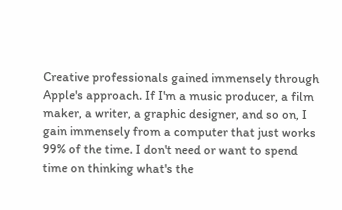Creative professionals gained immensely through Apple's approach. If I'm a music producer, a film maker, a writer, a graphic designer, and so on, I gain immensely from a computer that just works 99% of the time. I don't need or want to spend time on thinking what's the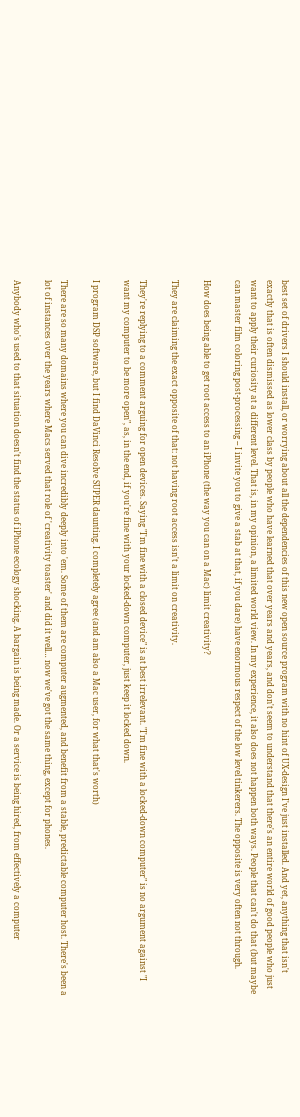best set of drivers I should install, or worrying about all the dependencies of this new open source program with no hint of UX-design I've just installed. And yet, anything that isn't exactly that is often dismissed as lower class by people who have learned that over years and years, and don't seem to understand that there's an entire world of good people who just want to apply their curiosity at a different level. That is, in my opinion, a limited world view. In my experience, it also does not happen both ways. People that can't do that (but maybe can master film coloring post-processing -- I invite you to give a stab at that, if you dare) have enormous respect of the low level tinkerers. The opposite is very often not through.

How does being able to get root access to an iPhone (the way you can on a Mac) limit creativity?

They are claiming the exact opposite of that: not having root access isn't a limit on creativity.

They're replying to a comment arguing for open devices. Saying "I'm fine with a closed device" is at best irrelevant. "I'm fine with a locked-down computer" is no argument against "I want my computer to be more open", as, in the end, if you're fine with your locked-down computer, just keep it locked down.

I program DSP software, but I find DaVinci Resolve SUPER daunting. I completely agree (and am also a Mac user, for what that's worth)

There are so many domains where you can dive incredibly deeply into 'em. Some of them are computer augmented, and benefit from a stable, predictable computer host. There's been a lot of instances over the years where Macs served that role of 'creativity toaster' and did it well… now we've got the same thing, except for phones.

Anybody who's used to that situation doesn't find the status of iPhone ecology shocking. A bargain is being made. Or a service is being hired, from effectively a computer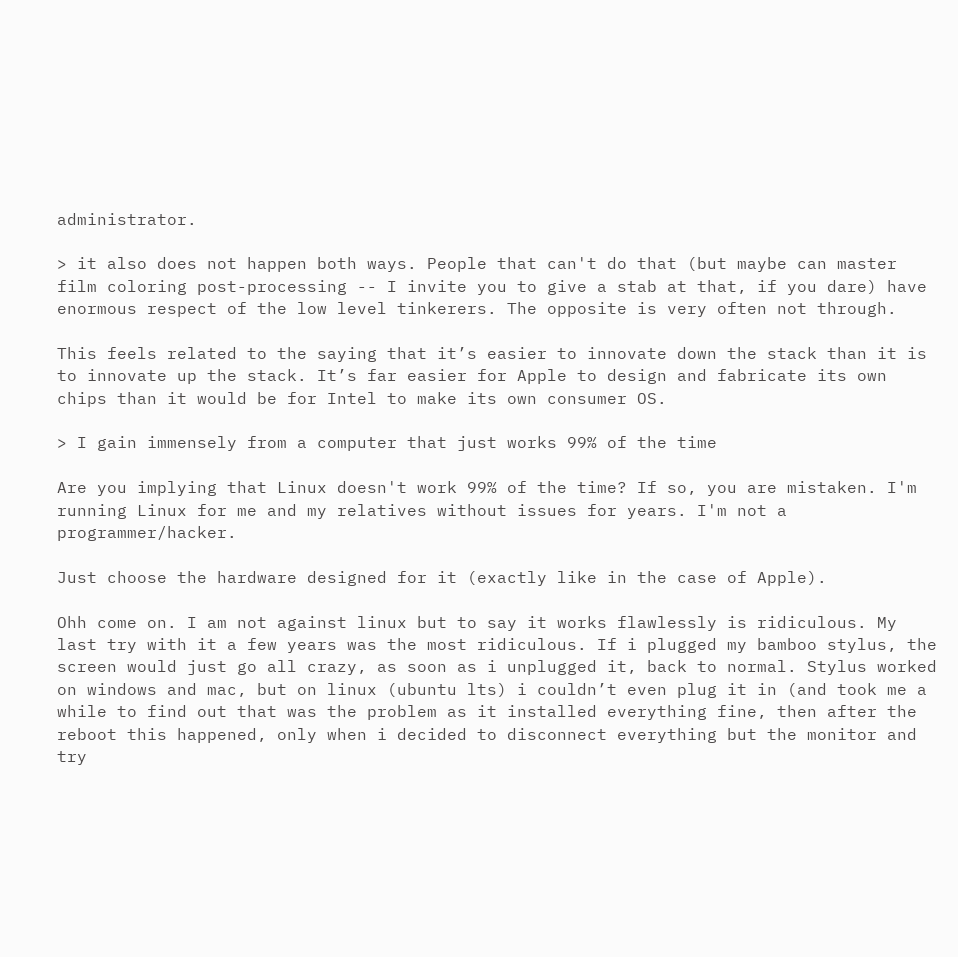administrator.

> it also does not happen both ways. People that can't do that (but maybe can master film coloring post-processing -- I invite you to give a stab at that, if you dare) have enormous respect of the low level tinkerers. The opposite is very often not through.

This feels related to the saying that it’s easier to innovate down the stack than it is to innovate up the stack. It’s far easier for Apple to design and fabricate its own chips than it would be for Intel to make its own consumer OS.

> I gain immensely from a computer that just works 99% of the time

Are you implying that Linux doesn't work 99% of the time? If so, you are mistaken. I'm running Linux for me and my relatives without issues for years. I'm not a programmer/hacker.

Just choose the hardware designed for it (exactly like in the case of Apple).

Ohh come on. I am not against linux but to say it works flawlessly is ridiculous. My last try with it a few years was the most ridiculous. If i plugged my bamboo stylus, the screen would just go all crazy, as soon as i unplugged it, back to normal. Stylus worked on windows and mac, but on linux (ubuntu lts) i couldn’t even plug it in (and took me a while to find out that was the problem as it installed everything fine, then after the reboot this happened, only when i decided to disconnect everything but the monitor and try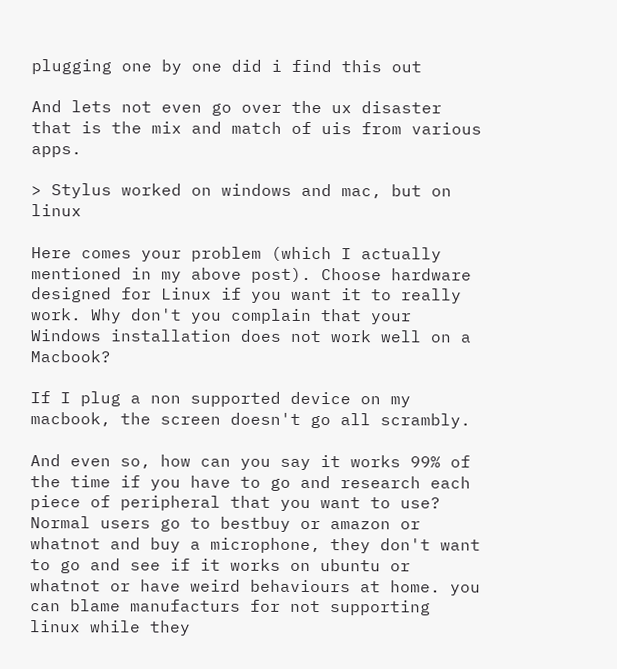plugging one by one did i find this out

And lets not even go over the ux disaster that is the mix and match of uis from various apps.

> Stylus worked on windows and mac, but on linux

Here comes your problem (which I actually mentioned in my above post). Choose hardware designed for Linux if you want it to really work. Why don't you complain that your Windows installation does not work well on a Macbook?

If I plug a non supported device on my macbook, the screen doesn't go all scrambly.

And even so, how can you say it works 99% of the time if you have to go and research each piece of peripheral that you want to use? Normal users go to bestbuy or amazon or whatnot and buy a microphone, they don't want to go and see if it works on ubuntu or whatnot or have weird behaviours at home. you can blame manufacturs for not supporting linux while they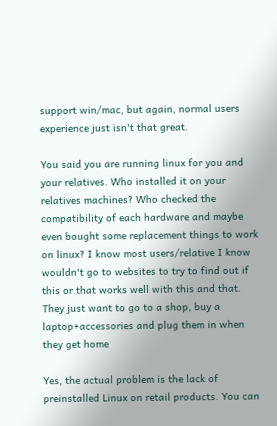support win/mac, but again, normal users experience just isn't that great.

You said you are running linux for you and your relatives. Who installed it on your relatives machines? Who checked the compatibility of each hardware and maybe even bought some replacement things to work on linux? I know most users/relative I know wouldn't go to websites to try to find out if this or that works well with this and that. They just want to go to a shop, buy a laptop+accessories and plug them in when they get home

Yes, the actual problem is the lack of preinstalled Linux on retail products. You can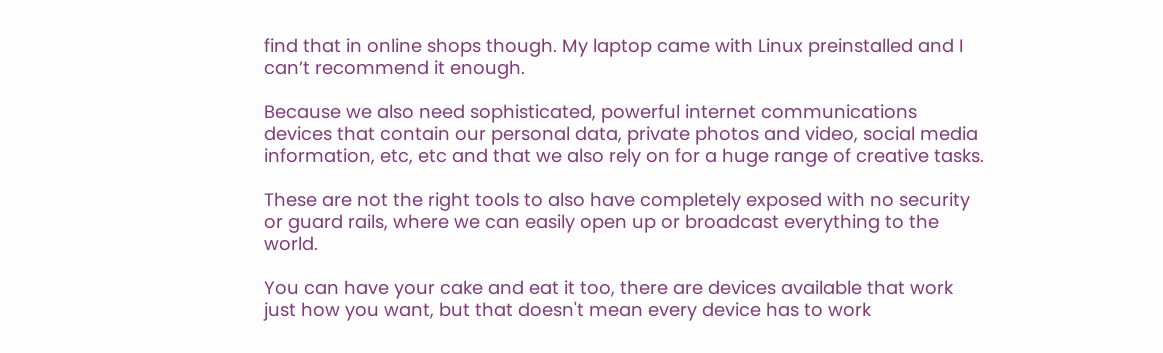find that in online shops though. My laptop came with Linux preinstalled and I can’t recommend it enough.

Because we also need sophisticated, powerful internet communications devices that contain our personal data, private photos and video, social media information, etc, etc and that we also rely on for a huge range of creative tasks.

These are not the right tools to also have completely exposed with no security or guard rails, where we can easily open up or broadcast everything to the world.

You can have your cake and eat it too, there are devices available that work just how you want, but that doesn't mean every device has to work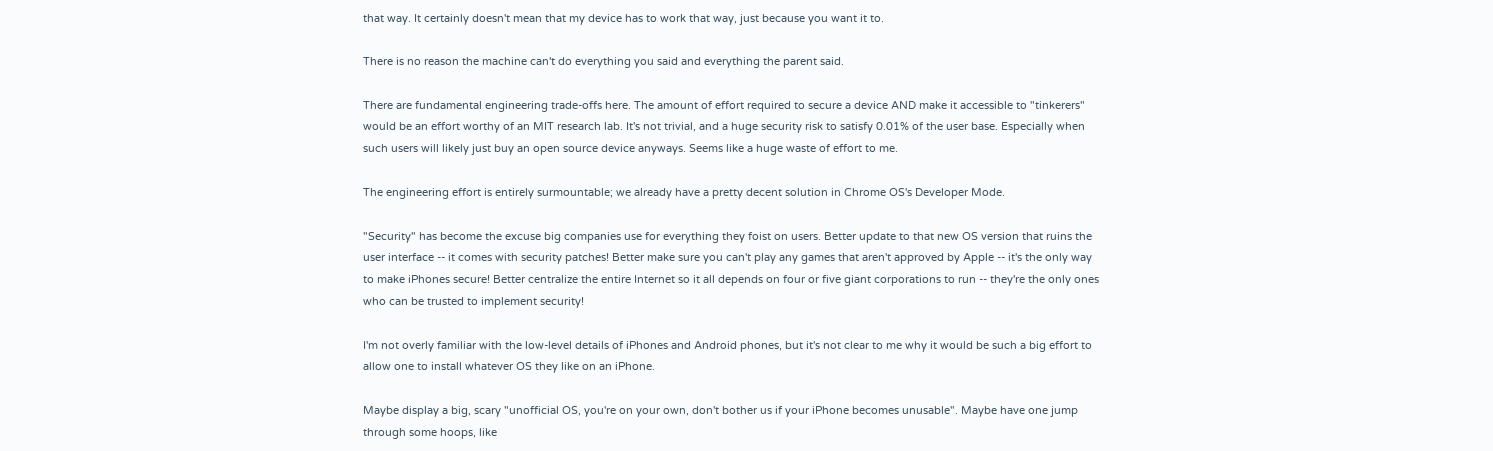that way. It certainly doesn't mean that my device has to work that way, just because you want it to.

There is no reason the machine can't do everything you said and everything the parent said.

There are fundamental engineering trade-offs here. The amount of effort required to secure a device AND make it accessible to "tinkerers" would be an effort worthy of an MIT research lab. It's not trivial, and a huge security risk to satisfy 0.01% of the user base. Especially when such users will likely just buy an open source device anyways. Seems like a huge waste of effort to me.

The engineering effort is entirely surmountable; we already have a pretty decent solution in Chrome OS's Developer Mode.

"Security" has become the excuse big companies use for everything they foist on users. Better update to that new OS version that ruins the user interface -- it comes with security patches! Better make sure you can't play any games that aren't approved by Apple -- it's the only way to make iPhones secure! Better centralize the entire Internet so it all depends on four or five giant corporations to run -- they're the only ones who can be trusted to implement security!

I'm not overly familiar with the low-level details of iPhones and Android phones, but it's not clear to me why it would be such a big effort to allow one to install whatever OS they like on an iPhone.

Maybe display a big, scary "unofficial OS, you're on your own, don't bother us if your iPhone becomes unusable". Maybe have one jump through some hoops, like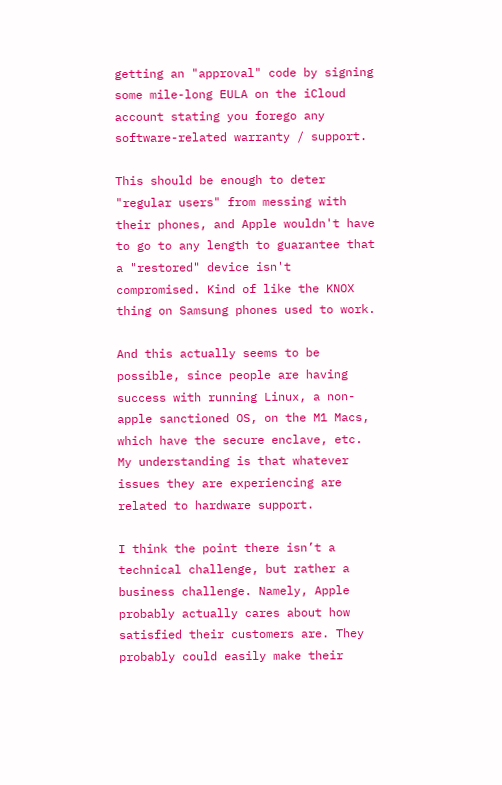getting an "approval" code by signing some mile-long EULA on the iCloud account stating you forego any software-related warranty / support.

This should be enough to deter "regular users" from messing with their phones, and Apple wouldn't have to go to any length to guarantee that a "restored" device isn't compromised. Kind of like the KNOX thing on Samsung phones used to work.

And this actually seems to be possible, since people are having success with running Linux, a non-apple sanctioned OS, on the M1 Macs, which have the secure enclave, etc. My understanding is that whatever issues they are experiencing are related to hardware support.

I think the point there isn’t a technical challenge, but rather a business challenge. Namely, Apple probably actually cares about how satisfied their customers are. They probably could easily make their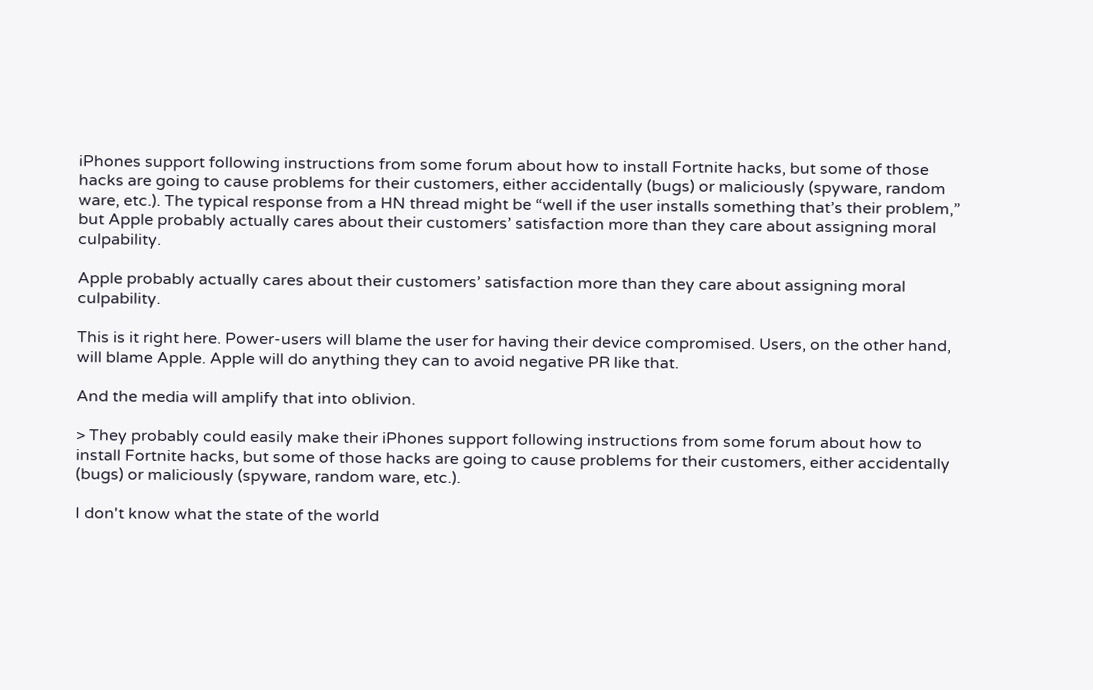iPhones support following instructions from some forum about how to install Fortnite hacks, but some of those hacks are going to cause problems for their customers, either accidentally (bugs) or maliciously (spyware, random ware, etc.). The typical response from a HN thread might be “well if the user installs something that’s their problem,” but Apple probably actually cares about their customers’ satisfaction more than they care about assigning moral culpability.

Apple probably actually cares about their customers’ satisfaction more than they care about assigning moral culpability.

This is it right here. Power-users will blame the user for having their device compromised. Users, on the other hand, will blame Apple. Apple will do anything they can to avoid negative PR like that.

And the media will amplify that into oblivion.

> They probably could easily make their iPhones support following instructions from some forum about how to install Fortnite hacks, but some of those hacks are going to cause problems for their customers, either accidentally (bugs) or maliciously (spyware, random ware, etc.).

I don't know what the state of the world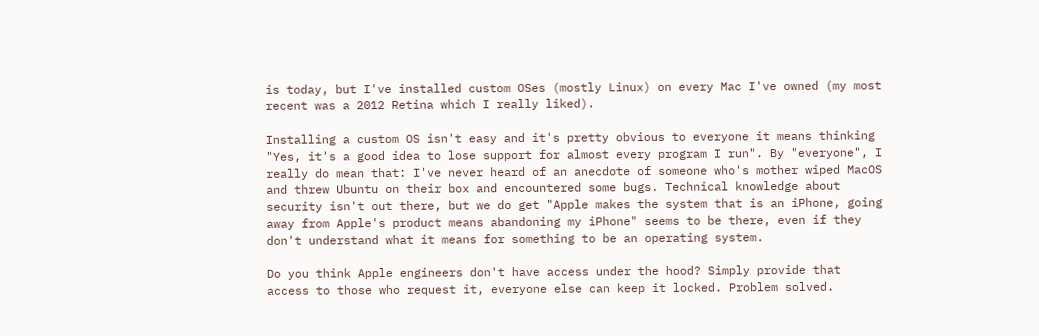is today, but I've installed custom OSes (mostly Linux) on every Mac I've owned (my most recent was a 2012 Retina which I really liked).

Installing a custom OS isn't easy and it's pretty obvious to everyone it means thinking "Yes, it's a good idea to lose support for almost every program I run". By "everyone", I really do mean that: I've never heard of an anecdote of someone who's mother wiped MacOS and threw Ubuntu on their box and encountered some bugs. Technical knowledge about security isn't out there, but we do get "Apple makes the system that is an iPhone, going away from Apple's product means abandoning my iPhone" seems to be there, even if they don't understand what it means for something to be an operating system.

Do you think Apple engineers don't have access under the hood? Simply provide that access to those who request it, everyone else can keep it locked. Problem solved.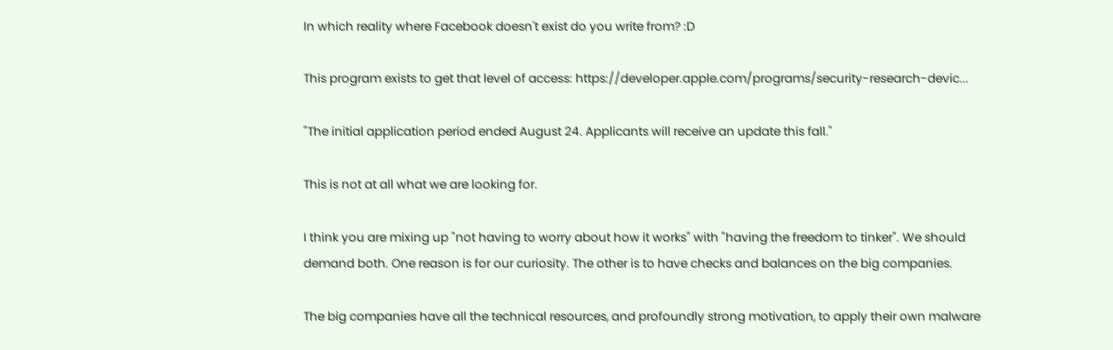In which reality where Facebook doesn't exist do you write from? :D

This program exists to get that level of access: https://developer.apple.com/programs/security-research-devic...

"The initial application period ended August 24. Applicants will receive an update this fall."

This is not at all what we are looking for.

I think you are mixing up "not having to worry about how it works" with "having the freedom to tinker". We should demand both. One reason is for our curiosity. The other is to have checks and balances on the big companies.

The big companies have all the technical resources, and profoundly strong motivation, to apply their own malware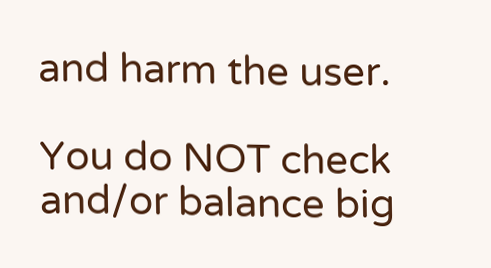and harm the user.

You do NOT check and/or balance big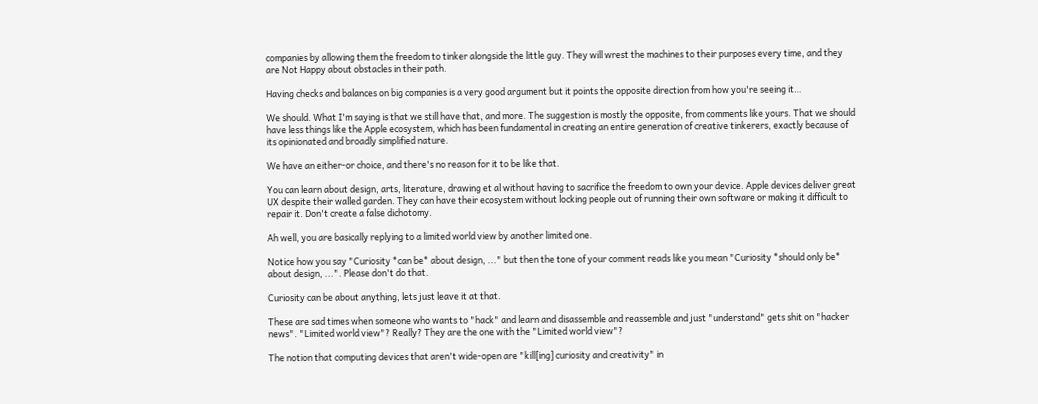companies by allowing them the freedom to tinker alongside the little guy. They will wrest the machines to their purposes every time, and they are Not Happy about obstacles in their path.

Having checks and balances on big companies is a very good argument but it points the opposite direction from how you're seeing it…

We should. What I'm saying is that we still have that, and more. The suggestion is mostly the opposite, from comments like yours. That we should have less things like the Apple ecosystem, which has been fundamental in creating an entire generation of creative tinkerers, exactly because of its opinionated and broadly simplified nature.

We have an either-or choice, and there's no reason for it to be like that.

You can learn about design, arts, literature, drawing et al without having to sacrifice the freedom to own your device. Apple devices deliver great UX despite their walled garden. They can have their ecosystem without locking people out of running their own software or making it difficult to repair it. Don't create a false dichotomy.

Ah well, you are basically replying to a limited world view by another limited one.

Notice how you say "Curiosity *can be* about design, ..." but then the tone of your comment reads like you mean "Curiosity *should only be* about design, ...". Please don't do that.

Curiosity can be about anything, lets just leave it at that.

These are sad times when someone who wants to "hack" and learn and disassemble and reassemble and just "understand" gets shit on "hacker news". "Limited world view"? Really? They are the one with the "Limited world view"?

The notion that computing devices that aren't wide-open are "kill[ing] curiosity and creativity" in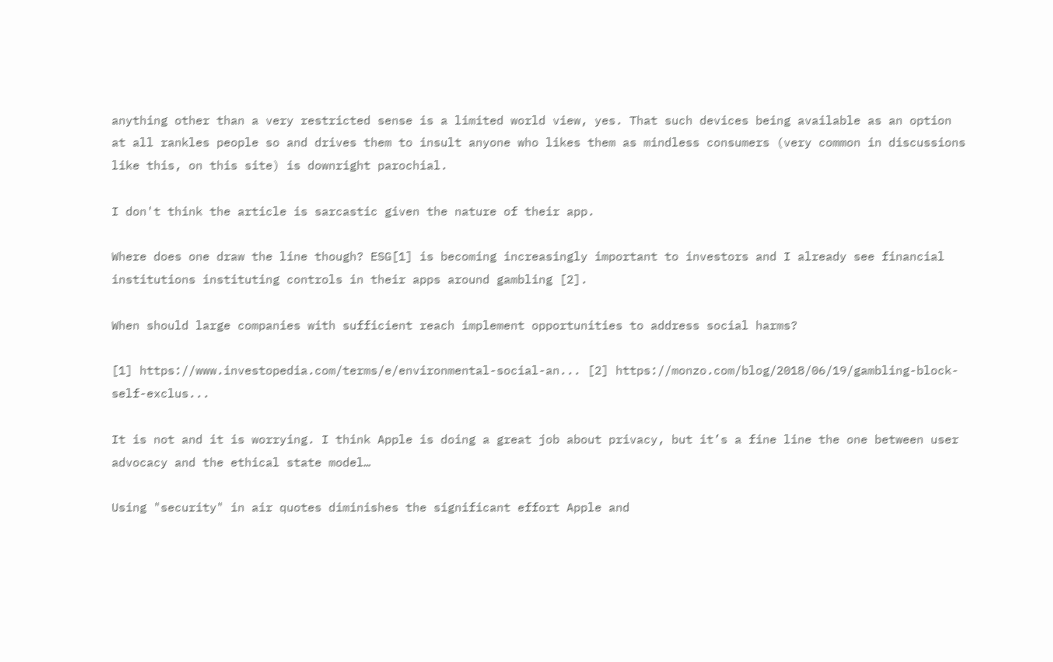anything other than a very restricted sense is a limited world view, yes. That such devices being available as an option at all rankles people so and drives them to insult anyone who likes them as mindless consumers (very common in discussions like this, on this site) is downright parochial.

I don't think the article is sarcastic given the nature of their app.

Where does one draw the line though? ESG[1] is becoming increasingly important to investors and I already see financial institutions instituting controls in their apps around gambling [2].

When should large companies with sufficient reach implement opportunities to address social harms?

[1] https://www.investopedia.com/terms/e/environmental-social-an... [2] https://monzo.com/blog/2018/06/19/gambling-block-self-exclus...

It is not and it is worrying. I think Apple is doing a great job about privacy, but it’s a fine line the one between user advocacy and the ethical state model…

Using "security" in air quotes diminishes the significant effort Apple and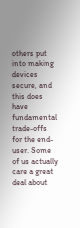others put into making devices secure, and this does have fundamental trade-offs for the end-user. Some of us actually care a great deal about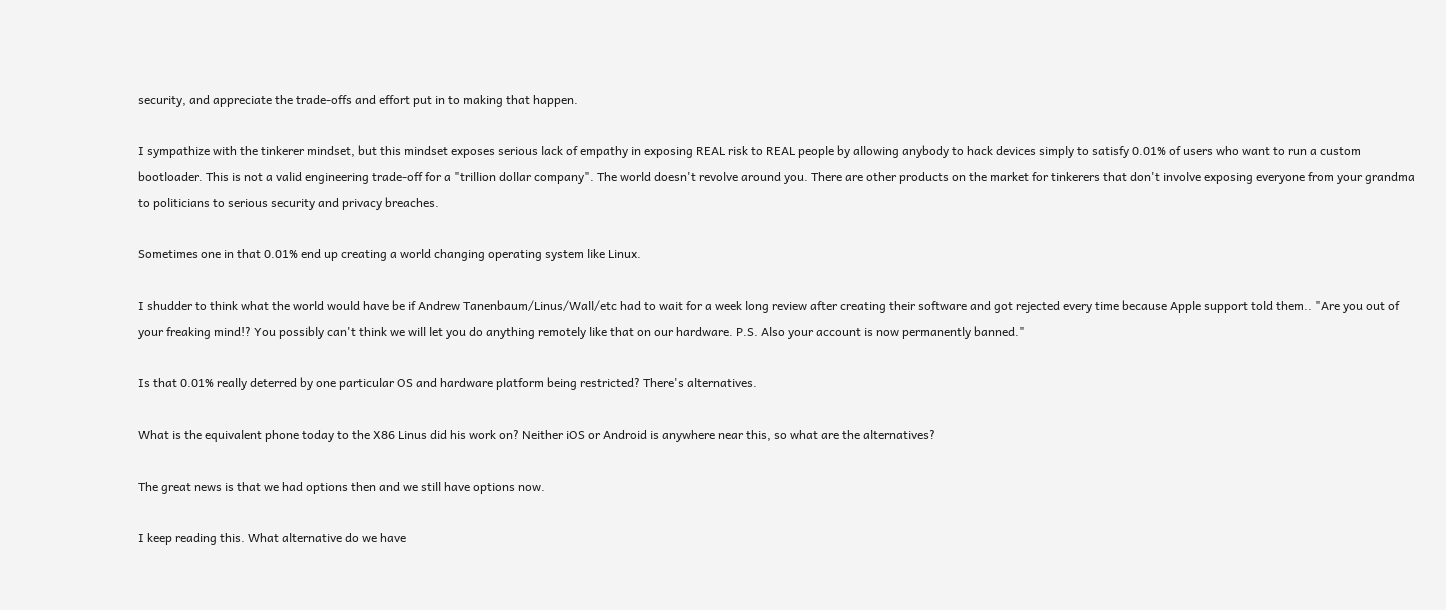security, and appreciate the trade-offs and effort put in to making that happen.

I sympathize with the tinkerer mindset, but this mindset exposes serious lack of empathy in exposing REAL risk to REAL people by allowing anybody to hack devices simply to satisfy 0.01% of users who want to run a custom bootloader. This is not a valid engineering trade-off for a "trillion dollar company". The world doesn't revolve around you. There are other products on the market for tinkerers that don't involve exposing everyone from your grandma to politicians to serious security and privacy breaches.

Sometimes one in that 0.01% end up creating a world changing operating system like Linux.

I shudder to think what the world would have be if Andrew Tanenbaum/Linus/Wall/etc had to wait for a week long review after creating their software and got rejected every time because Apple support told them.. "Are you out of your freaking mind!? You possibly can't think we will let you do anything remotely like that on our hardware. P.S. Also your account is now permanently banned."

Is that 0.01% really deterred by one particular OS and hardware platform being restricted? There's alternatives.

What is the equivalent phone today to the X86 Linus did his work on? Neither iOS or Android is anywhere near this, so what are the alternatives?

The great news is that we had options then and we still have options now.

I keep reading this. What alternative do we have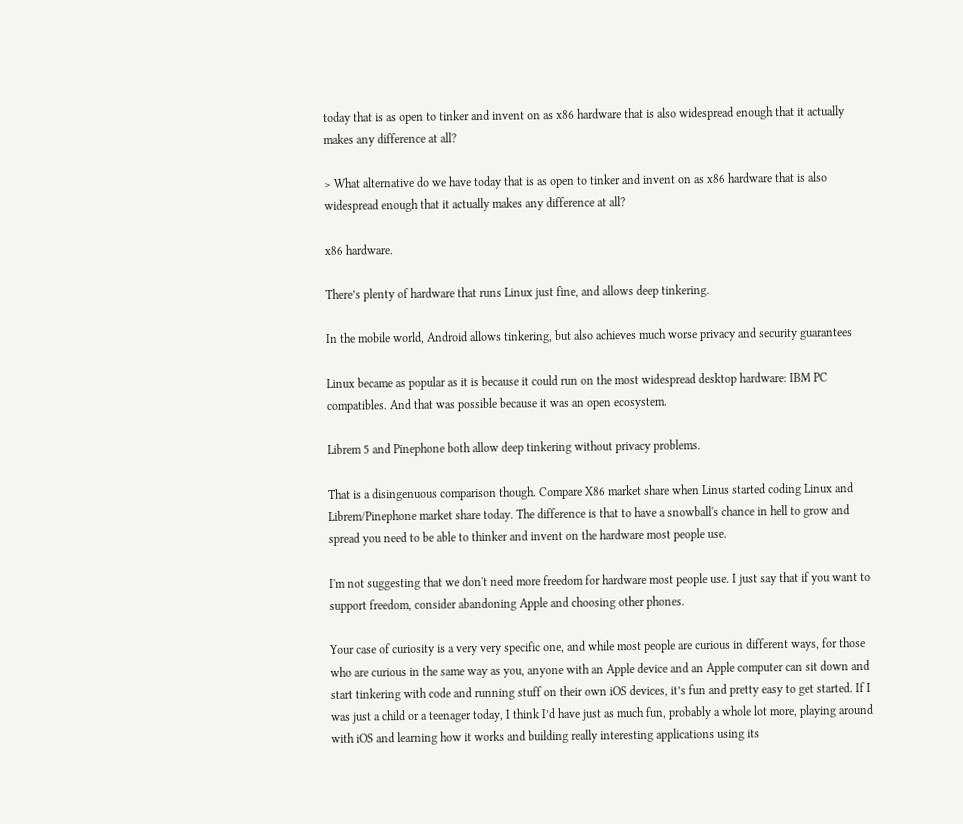today that is as open to tinker and invent on as x86 hardware that is also widespread enough that it actually makes any difference at all?

> What alternative do we have today that is as open to tinker and invent on as x86 hardware that is also widespread enough that it actually makes any difference at all?

x86 hardware.

There’s plenty of hardware that runs Linux just fine, and allows deep tinkering.

In the mobile world, Android allows tinkering, but also achieves much worse privacy and security guarantees

Linux became as popular as it is because it could run on the most widespread desktop hardware: IBM PC compatibles. And that was possible because it was an open ecosystem.

Librem 5 and Pinephone both allow deep tinkering without privacy problems.

That is a disingenuous comparison though. Compare X86 market share when Linus started coding Linux and Librem/Pinephone market share today. The difference is that to have a snowball's chance in hell to grow and spread you need to be able to thinker and invent on the hardware most people use.

I'm not suggesting that we don't need more freedom for hardware most people use. I just say that if you want to support freedom, consider abandoning Apple and choosing other phones.

Your case of curiosity is a very very specific one, and while most people are curious in different ways, for those who are curious in the same way as you, anyone with an Apple device and an Apple computer can sit down and start tinkering with code and running stuff on their own iOS devices, it’s fun and pretty easy to get started. If I was just a child or a teenager today, I think I’d have just as much fun, probably a whole lot more, playing around with iOS and learning how it works and building really interesting applications using its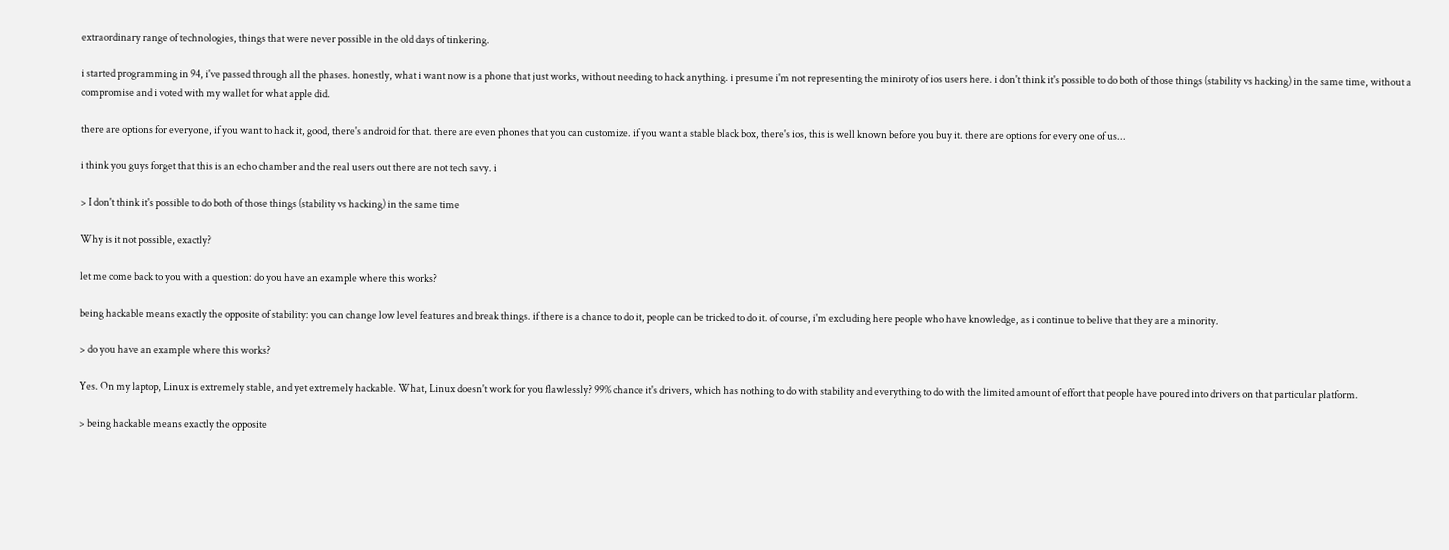extraordinary range of technologies, things that were never possible in the old days of tinkering.

i started programming in 94, i've passed through all the phases. honestly, what i want now is a phone that just works, without needing to hack anything. i presume i'm not representing the miniroty of ios users here. i don't think it's possible to do both of those things (stability vs hacking) in the same time, without a compromise and i voted with my wallet for what apple did.

there are options for everyone, if you want to hack it, good, there's android for that. there are even phones that you can customize. if you want a stable black box, there's ios, this is well known before you buy it. there are options for every one of us...

i think you guys forget that this is an echo chamber and the real users out there are not tech savy. i

> I don't think it's possible to do both of those things (stability vs hacking) in the same time

Why is it not possible, exactly?

let me come back to you with a question: do you have an example where this works?

being hackable means exactly the opposite of stability: you can change low level features and break things. if there is a chance to do it, people can be tricked to do it. of course, i'm excluding here people who have knowledge, as i continue to belive that they are a minority.

> do you have an example where this works?

Yes. On my laptop, Linux is extremely stable, and yet extremely hackable. What, Linux doesn't work for you flawlessly? 99% chance it's drivers, which has nothing to do with stability and everything to do with the limited amount of effort that people have poured into drivers on that particular platform.

> being hackable means exactly the opposite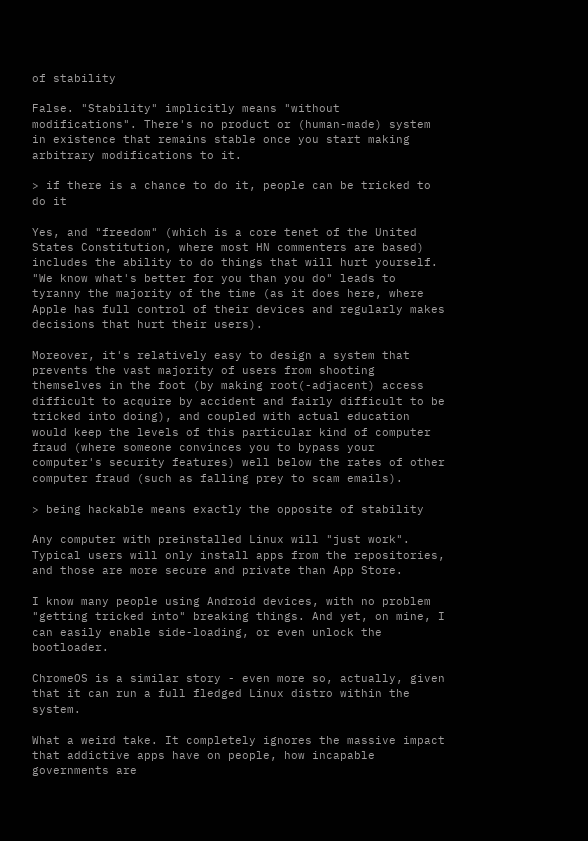of stability

False. "Stability" implicitly means "without modifications". There's no product or (human-made) system in existence that remains stable once you start making arbitrary modifications to it.

> if there is a chance to do it, people can be tricked to do it

Yes, and "freedom" (which is a core tenet of the United States Constitution, where most HN commenters are based) includes the ability to do things that will hurt yourself. "We know what's better for you than you do" leads to tyranny the majority of the time (as it does here, where Apple has full control of their devices and regularly makes decisions that hurt their users).

Moreover, it's relatively easy to design a system that prevents the vast majority of users from shooting themselves in the foot (by making root(-adjacent) access difficult to acquire by accident and fairly difficult to be tricked into doing), and coupled with actual education would keep the levels of this particular kind of computer fraud (where someone convinces you to bypass your computer's security features) well below the rates of other computer fraud (such as falling prey to scam emails).

> being hackable means exactly the opposite of stability

Any computer with preinstalled Linux will "just work". Typical users will only install apps from the repositories, and those are more secure and private than App Store.

I know many people using Android devices, with no problem "getting tricked into" breaking things. And yet, on mine, I can easily enable side-loading, or even unlock the bootloader.

ChromeOS is a similar story - even more so, actually, given that it can run a full fledged Linux distro within the system.

What a weird take. It completely ignores the massive impact that addictive apps have on people, how incapable governments are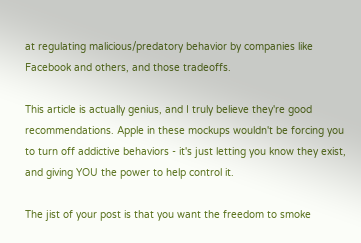at regulating malicious/predatory behavior by companies like Facebook and others, and those tradeoffs.

This article is actually genius, and I truly believe they're good recommendations. Apple in these mockups wouldn't be forcing you to turn off addictive behaviors - it's just letting you know they exist, and giving YOU the power to help control it.

The jist of your post is that you want the freedom to smoke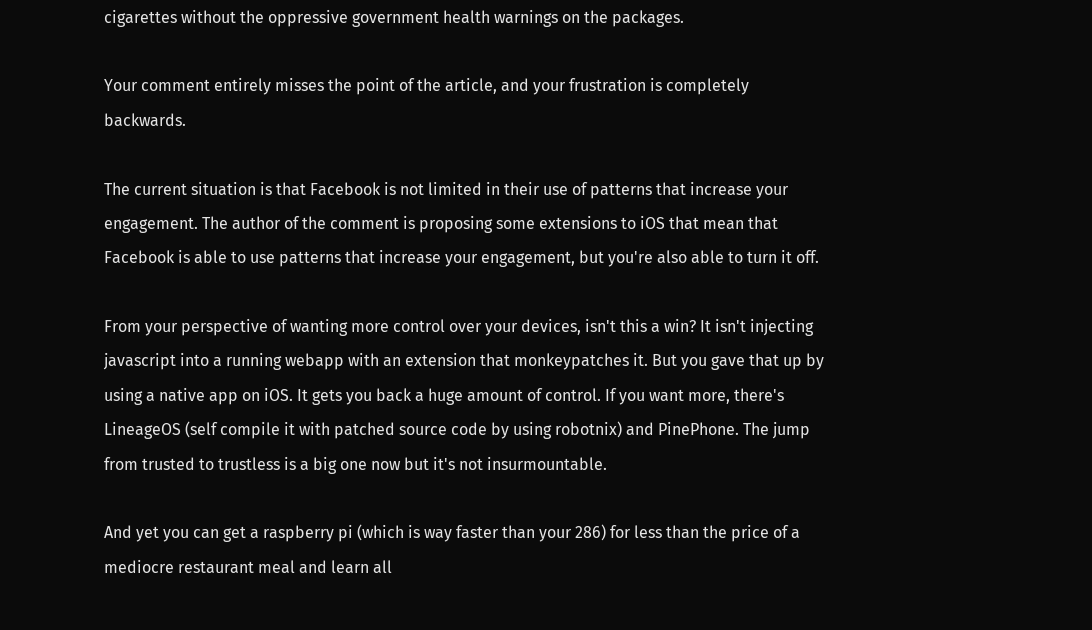cigarettes without the oppressive government health warnings on the packages.

Your comment entirely misses the point of the article, and your frustration is completely backwards.

The current situation is that Facebook is not limited in their use of patterns that increase your engagement. The author of the comment is proposing some extensions to iOS that mean that Facebook is able to use patterns that increase your engagement, but you're also able to turn it off.

From your perspective of wanting more control over your devices, isn't this a win? It isn't injecting javascript into a running webapp with an extension that monkeypatches it. But you gave that up by using a native app on iOS. It gets you back a huge amount of control. If you want more, there's LineageOS (self compile it with patched source code by using robotnix) and PinePhone. The jump from trusted to trustless is a big one now but it's not insurmountable.

And yet you can get a raspberry pi (which is way faster than your 286) for less than the price of a mediocre restaurant meal and learn all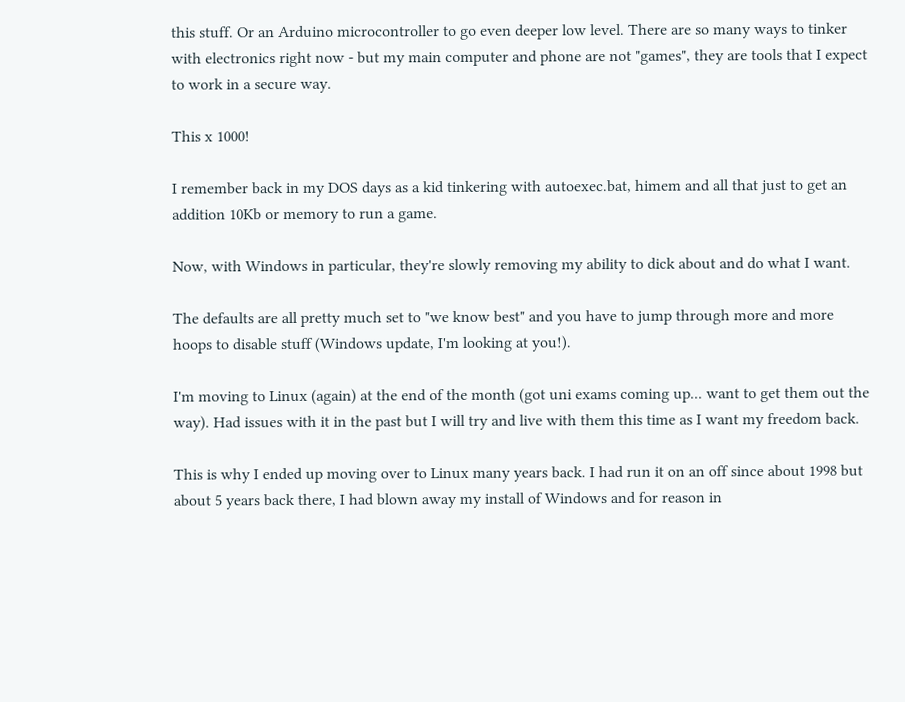this stuff. Or an Arduino microcontroller to go even deeper low level. There are so many ways to tinker with electronics right now - but my main computer and phone are not "games", they are tools that I expect to work in a secure way.

This x 1000!

I remember back in my DOS days as a kid tinkering with autoexec.bat, himem and all that just to get an addition 10Kb or memory to run a game.

Now, with Windows in particular, they're slowly removing my ability to dick about and do what I want.

The defaults are all pretty much set to "we know best" and you have to jump through more and more hoops to disable stuff (Windows update, I'm looking at you!).

I'm moving to Linux (again) at the end of the month (got uni exams coming up... want to get them out the way). Had issues with it in the past but I will try and live with them this time as I want my freedom back.

This is why I ended up moving over to Linux many years back. I had run it on an off since about 1998 but about 5 years back there, I had blown away my install of Windows and for reason in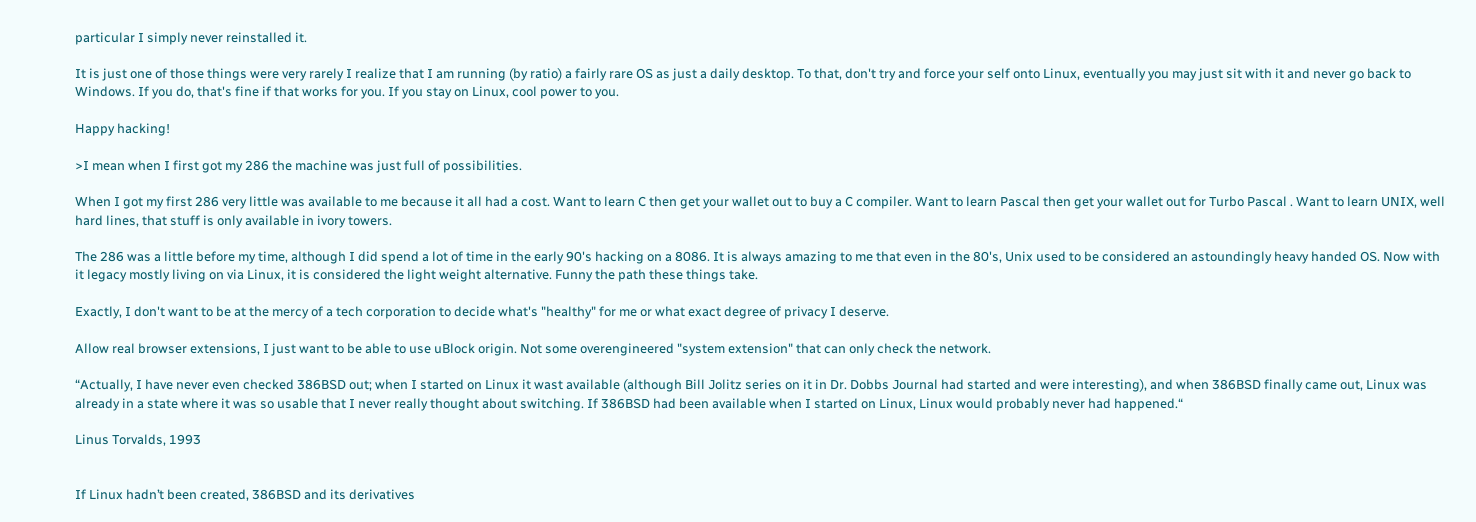particular I simply never reinstalled it.

It is just one of those things were very rarely I realize that I am running (by ratio) a fairly rare OS as just a daily desktop. To that, don't try and force your self onto Linux, eventually you may just sit with it and never go back to Windows. If you do, that's fine if that works for you. If you stay on Linux, cool power to you.

Happy hacking!

>I mean when I first got my 286 the machine was just full of possibilities.

When I got my first 286 very little was available to me because it all had a cost. Want to learn C then get your wallet out to buy a C compiler. Want to learn Pascal then get your wallet out for Turbo Pascal . Want to learn UNIX, well hard lines, that stuff is only available in ivory towers.

The 286 was a little before my time, although I did spend a lot of time in the early 90's hacking on a 8086. It is always amazing to me that even in the 80's, Unix used to be considered an astoundingly heavy handed OS. Now with it legacy mostly living on via Linux, it is considered the light weight alternative. Funny the path these things take.

Exactly, I don't want to be at the mercy of a tech corporation to decide what's "healthy" for me or what exact degree of privacy I deserve.

Allow real browser extensions, I just want to be able to use uBlock origin. Not some overengineered "system extension" that can only check the network.

“Actually, I have never even checked 386BSD out; when I started on Linux it wast available (although Bill Jolitz series on it in Dr. Dobbs Journal had started and were interesting), and when 386BSD finally came out, Linux was already in a state where it was so usable that I never really thought about switching. If 386BSD had been available when I started on Linux, Linux would probably never had happened.“

Linus Torvalds, 1993


If Linux hadn’t been created, 386BSD and its derivatives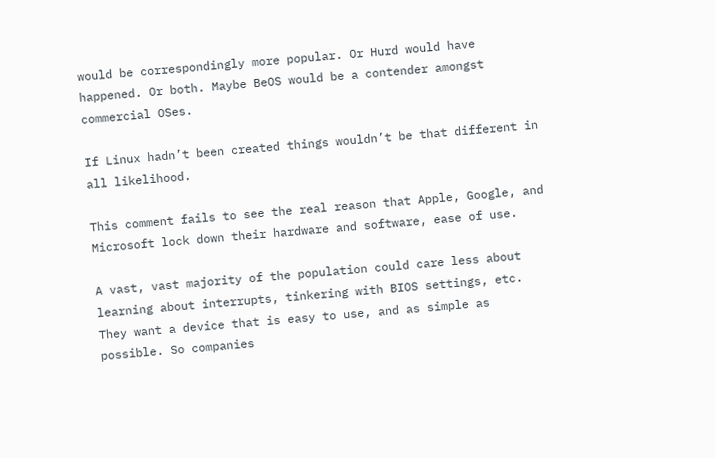would be correspondingly more popular. Or Hurd would have happened. Or both. Maybe BeOS would be a contender amongst commercial OSes.

If Linux hadn’t been created things wouldn’t be that different in all likelihood.

This comment fails to see the real reason that Apple, Google, and Microsoft lock down their hardware and software, ease of use.

A vast, vast majority of the population could care less about learning about interrupts, tinkering with BIOS settings, etc. They want a device that is easy to use, and as simple as possible. So companies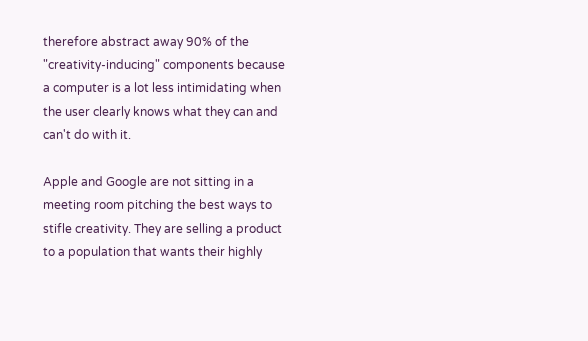therefore abstract away 90% of the "creativity-inducing" components because a computer is a lot less intimidating when the user clearly knows what they can and can't do with it.

Apple and Google are not sitting in a meeting room pitching the best ways to stifle creativity. They are selling a product to a population that wants their highly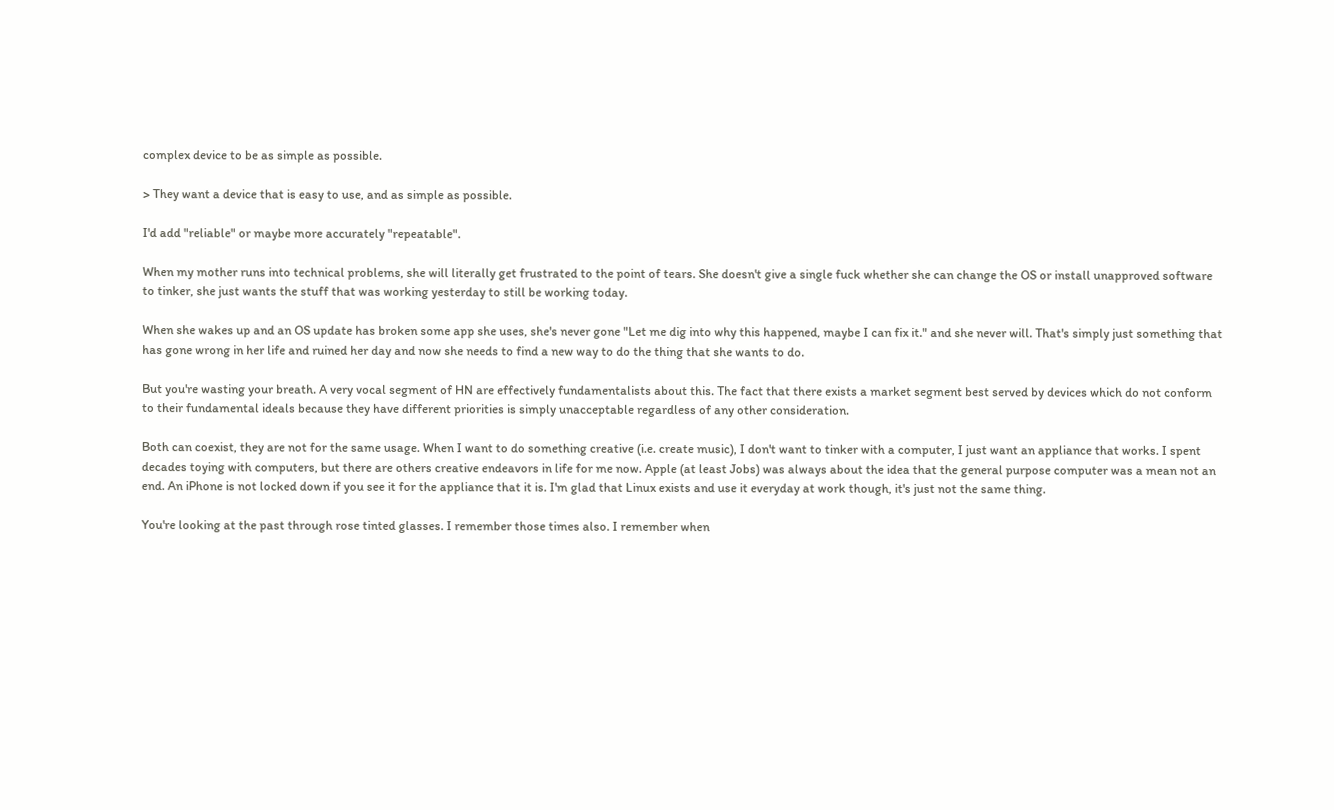complex device to be as simple as possible.

> They want a device that is easy to use, and as simple as possible.

I'd add "reliable" or maybe more accurately "repeatable".

When my mother runs into technical problems, she will literally get frustrated to the point of tears. She doesn't give a single fuck whether she can change the OS or install unapproved software to tinker, she just wants the stuff that was working yesterday to still be working today.

When she wakes up and an OS update has broken some app she uses, she's never gone "Let me dig into why this happened, maybe I can fix it." and she never will. That's simply just something that has gone wrong in her life and ruined her day and now she needs to find a new way to do the thing that she wants to do.

But you're wasting your breath. A very vocal segment of HN are effectively fundamentalists about this. The fact that there exists a market segment best served by devices which do not conform to their fundamental ideals because they have different priorities is simply unacceptable regardless of any other consideration.

Both can coexist, they are not for the same usage. When I want to do something creative (i.e. create music), I don't want to tinker with a computer, I just want an appliance that works. I spent decades toying with computers, but there are others creative endeavors in life for me now. Apple (at least Jobs) was always about the idea that the general purpose computer was a mean not an end. An iPhone is not locked down if you see it for the appliance that it is. I'm glad that Linux exists and use it everyday at work though, it's just not the same thing.

You're looking at the past through rose tinted glasses. I remember those times also. I remember when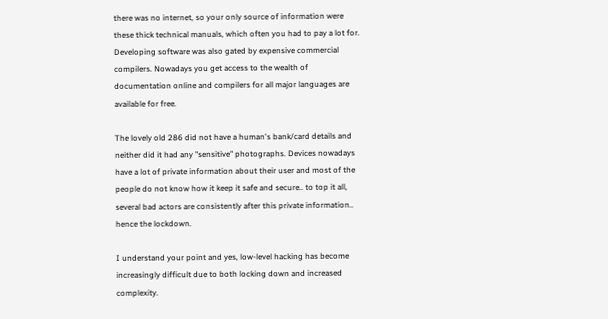there was no internet, so your only source of information were these thick technical manuals, which often you had to pay a lot for. Developing software was also gated by expensive commercial compilers. Nowadays you get access to the wealth of documentation online and compilers for all major languages are available for free.

The lovely old 286 did not have a human's bank/card details and neither did it had any "sensitive" photographs. Devices nowadays have a lot of private information about their user and most of the people do not know how it keep it safe and secure.. to top it all, several bad actors are consistently after this private information.. hence the lockdown.

I understand your point and yes, low-level hacking has become increasingly difficult due to both locking down and increased complexity.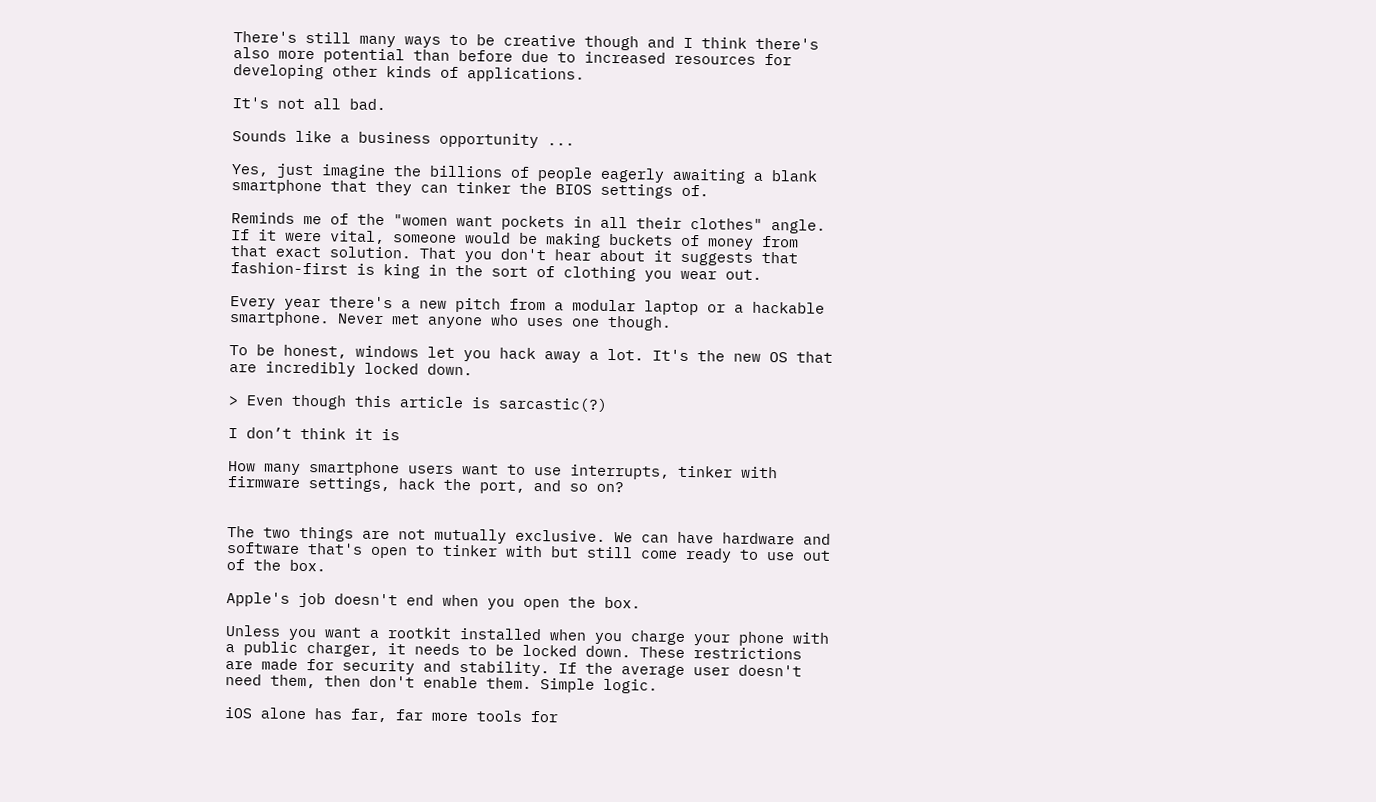There's still many ways to be creative though and I think there's also more potential than before due to increased resources for developing other kinds of applications.

It's not all bad.

Sounds like a business opportunity ...

Yes, just imagine the billions of people eagerly awaiting a blank smartphone that they can tinker the BIOS settings of.

Reminds me of the "women want pockets in all their clothes" angle. If it were vital, someone would be making buckets of money from that exact solution. That you don't hear about it suggests that fashion-first is king in the sort of clothing you wear out.

Every year there's a new pitch from a modular laptop or a hackable smartphone. Never met anyone who uses one though.

To be honest, windows let you hack away a lot. It's the new OS that are incredibly locked down.

> Even though this article is sarcastic(?)

I don’t think it is

How many smartphone users want to use interrupts, tinker with firmware settings, hack the port, and so on?


The two things are not mutually exclusive. We can have hardware and software that's open to tinker with but still come ready to use out of the box.

Apple's job doesn't end when you open the box.

Unless you want a rootkit installed when you charge your phone with a public charger, it needs to be locked down. These restrictions are made for security and stability. If the average user doesn't need them, then don't enable them. Simple logic.

iOS alone has far, far more tools for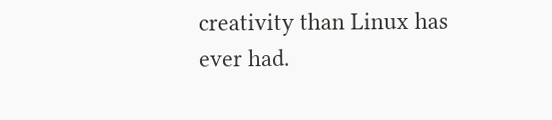creativity than Linux has ever had.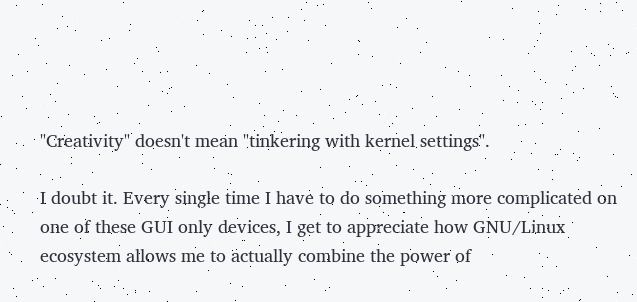"Creativity" doesn't mean "tinkering with kernel settings".

I doubt it. Every single time I have to do something more complicated on one of these GUI only devices, I get to appreciate how GNU/Linux ecosystem allows me to actually combine the power of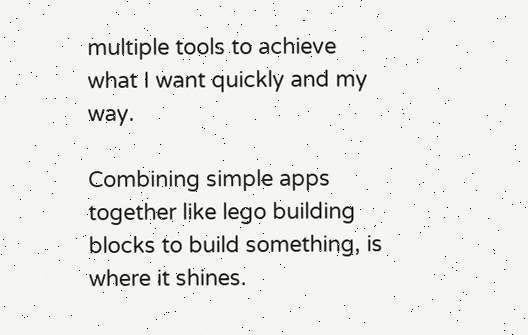multiple tools to achieve what I want quickly and my way.

Combining simple apps together like lego building blocks to build something, is where it shines.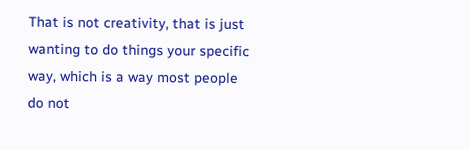That is not creativity, that is just wanting to do things your specific way, which is a way most people do not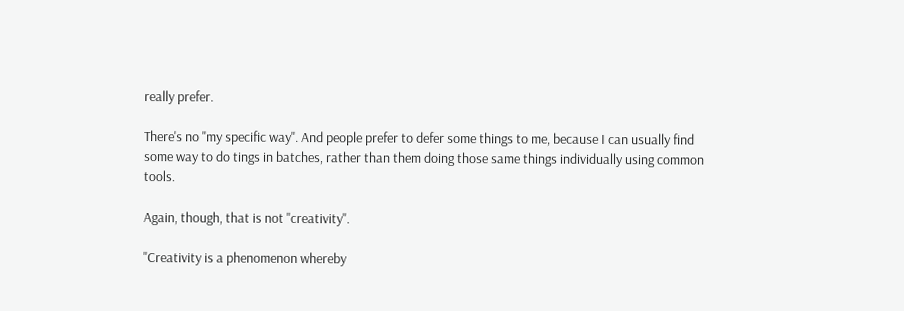really prefer.

There's no "my specific way". And people prefer to defer some things to me, because I can usually find some way to do tings in batches, rather than them doing those same things individually using common tools.

Again, though, that is not "creativity".

"Creativity is a phenomenon whereby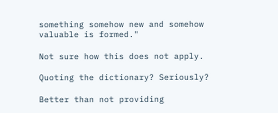something somehow new and somehow valuable is formed."

Not sure how this does not apply.

Quoting the dictionary? Seriously?

Better than not providing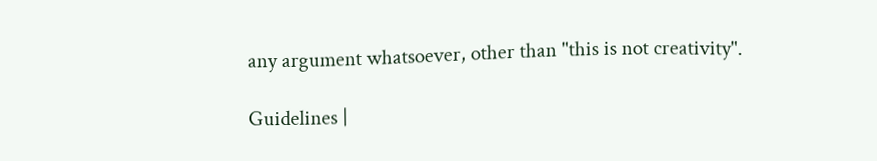any argument whatsoever, other than "this is not creativity".

Guidelines |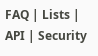FAQ | Lists | API | Security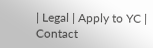| Legal | Apply to YC | Contact